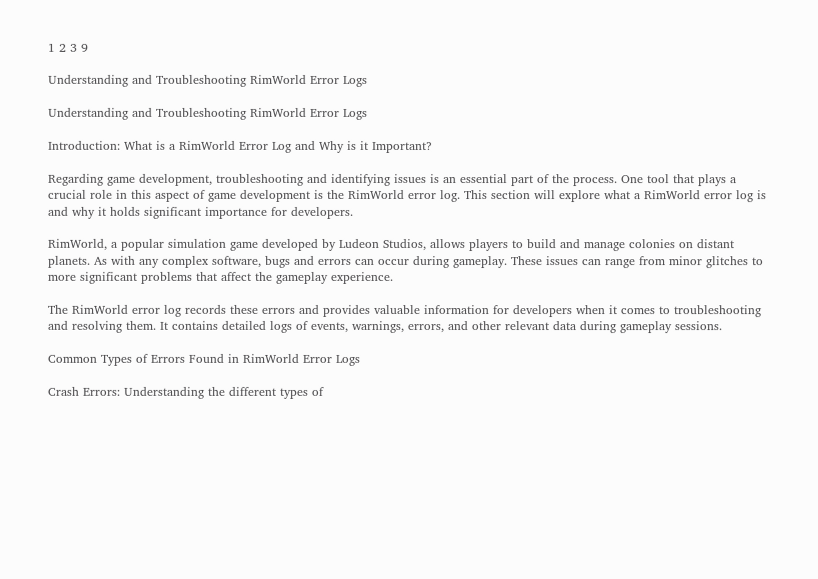1 2 3 9

Understanding and Troubleshooting RimWorld Error Logs

Understanding and Troubleshooting RimWorld Error Logs

Introduction: What is a RimWorld Error Log and Why is it Important?

Regarding game development, troubleshooting and identifying issues is an essential part of the process. One tool that plays a crucial role in this aspect of game development is the RimWorld error log. This section will explore what a RimWorld error log is and why it holds significant importance for developers.

RimWorld, a popular simulation game developed by Ludeon Studios, allows players to build and manage colonies on distant planets. As with any complex software, bugs and errors can occur during gameplay. These issues can range from minor glitches to more significant problems that affect the gameplay experience.

The RimWorld error log records these errors and provides valuable information for developers when it comes to troubleshooting and resolving them. It contains detailed logs of events, warnings, errors, and other relevant data during gameplay sessions.

Common Types of Errors Found in RimWorld Error Logs

Crash Errors: Understanding the different types of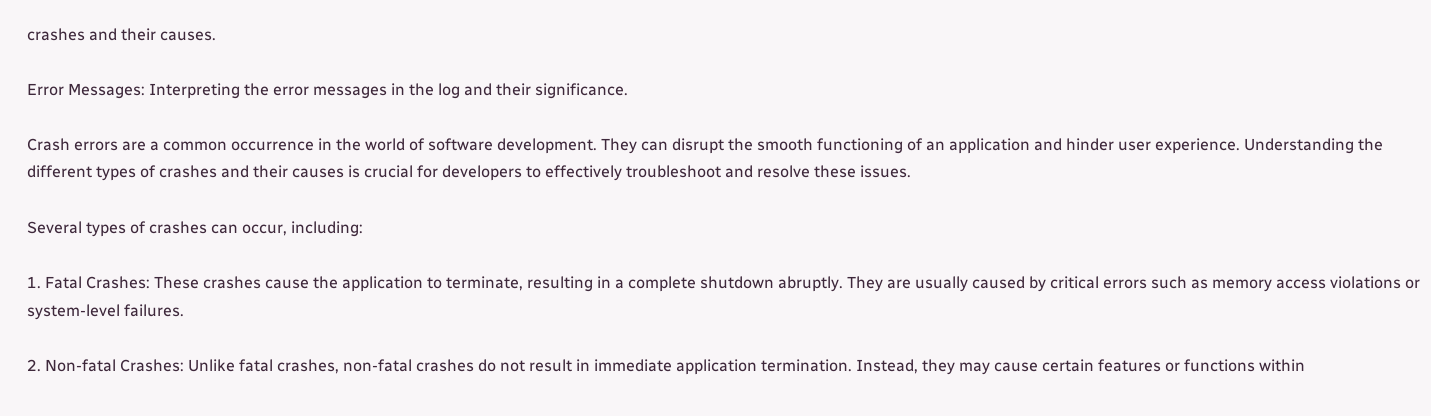crashes and their causes.

Error Messages: Interpreting the error messages in the log and their significance.

Crash errors are a common occurrence in the world of software development. They can disrupt the smooth functioning of an application and hinder user experience. Understanding the different types of crashes and their causes is crucial for developers to effectively troubleshoot and resolve these issues.

Several types of crashes can occur, including:

1. Fatal Crashes: These crashes cause the application to terminate, resulting in a complete shutdown abruptly. They are usually caused by critical errors such as memory access violations or system-level failures.

2. Non-fatal Crashes: Unlike fatal crashes, non-fatal crashes do not result in immediate application termination. Instead, they may cause certain features or functions within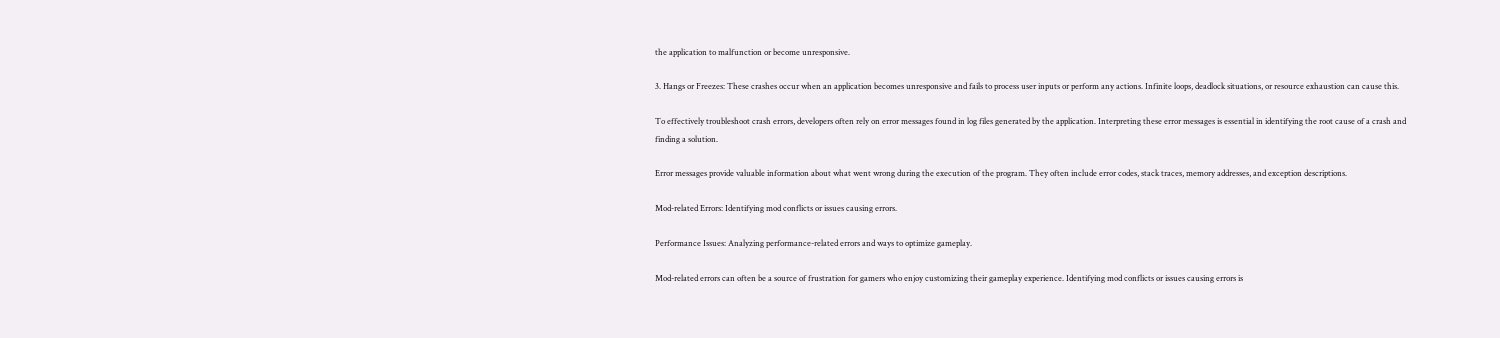the application to malfunction or become unresponsive.

3. Hangs or Freezes: These crashes occur when an application becomes unresponsive and fails to process user inputs or perform any actions. Infinite loops, deadlock situations, or resource exhaustion can cause this.

To effectively troubleshoot crash errors, developers often rely on error messages found in log files generated by the application. Interpreting these error messages is essential in identifying the root cause of a crash and finding a solution.

Error messages provide valuable information about what went wrong during the execution of the program. They often include error codes, stack traces, memory addresses, and exception descriptions.

Mod-related Errors: Identifying mod conflicts or issues causing errors.

Performance Issues: Analyzing performance-related errors and ways to optimize gameplay.

Mod-related errors can often be a source of frustration for gamers who enjoy customizing their gameplay experience. Identifying mod conflicts or issues causing errors is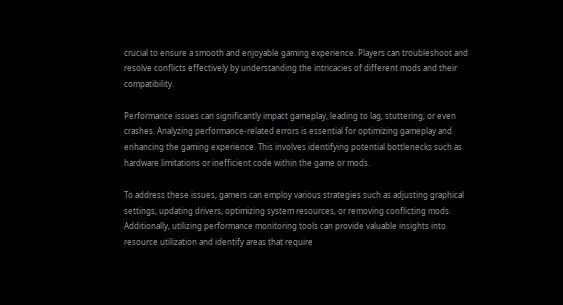crucial to ensure a smooth and enjoyable gaming experience. Players can troubleshoot and resolve conflicts effectively by understanding the intricacies of different mods and their compatibility.

Performance issues can significantly impact gameplay, leading to lag, stuttering, or even crashes. Analyzing performance-related errors is essential for optimizing gameplay and enhancing the gaming experience. This involves identifying potential bottlenecks such as hardware limitations or inefficient code within the game or mods.

To address these issues, gamers can employ various strategies such as adjusting graphical settings, updating drivers, optimizing system resources, or removing conflicting mods. Additionally, utilizing performance monitoring tools can provide valuable insights into resource utilization and identify areas that require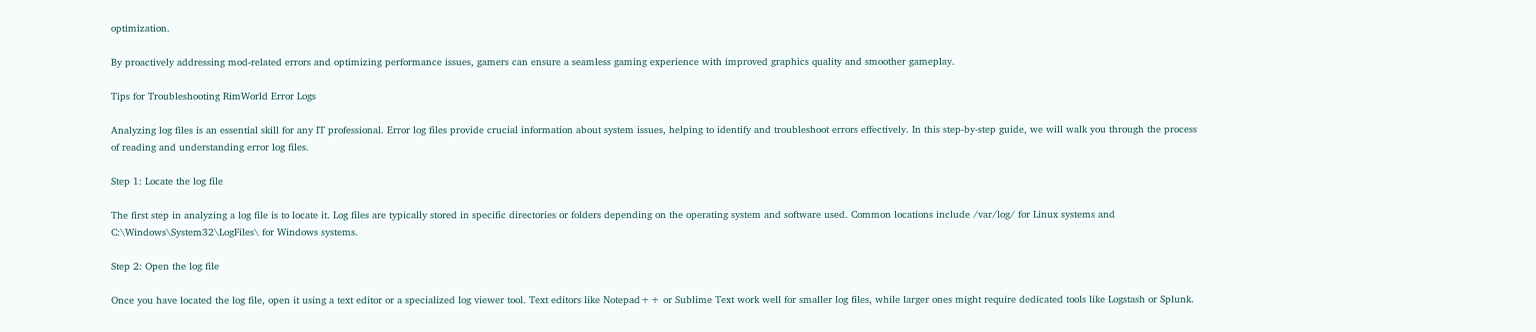optimization.

By proactively addressing mod-related errors and optimizing performance issues, gamers can ensure a seamless gaming experience with improved graphics quality and smoother gameplay.

Tips for Troubleshooting RimWorld Error Logs

Analyzing log files is an essential skill for any IT professional. Error log files provide crucial information about system issues, helping to identify and troubleshoot errors effectively. In this step-by-step guide, we will walk you through the process of reading and understanding error log files.

Step 1: Locate the log file

The first step in analyzing a log file is to locate it. Log files are typically stored in specific directories or folders depending on the operating system and software used. Common locations include /var/log/ for Linux systems and C:\Windows\System32\LogFiles\ for Windows systems.

Step 2: Open the log file

Once you have located the log file, open it using a text editor or a specialized log viewer tool. Text editors like Notepad++ or Sublime Text work well for smaller log files, while larger ones might require dedicated tools like Logstash or Splunk.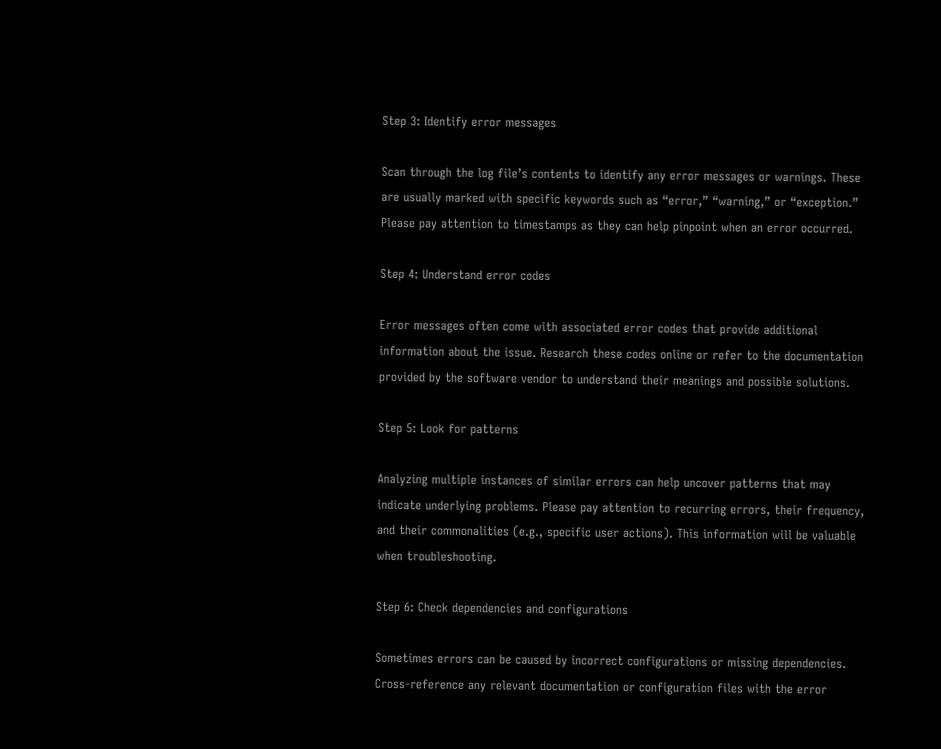Step 3: Identify error messages

Scan through the log file’s contents to identify any error messages or warnings. These are usually marked with specific keywords such as “error,” “warning,” or “exception.” Please pay attention to timestamps as they can help pinpoint when an error occurred.

Step 4: Understand error codes

Error messages often come with associated error codes that provide additional information about the issue. Research these codes online or refer to the documentation provided by the software vendor to understand their meanings and possible solutions.

Step 5: Look for patterns

Analyzing multiple instances of similar errors can help uncover patterns that may indicate underlying problems. Please pay attention to recurring errors, their frequency, and their commonalities (e.g., specific user actions). This information will be valuable when troubleshooting.

Step 6: Check dependencies and configurations

Sometimes errors can be caused by incorrect configurations or missing dependencies. Cross-reference any relevant documentation or configuration files with the error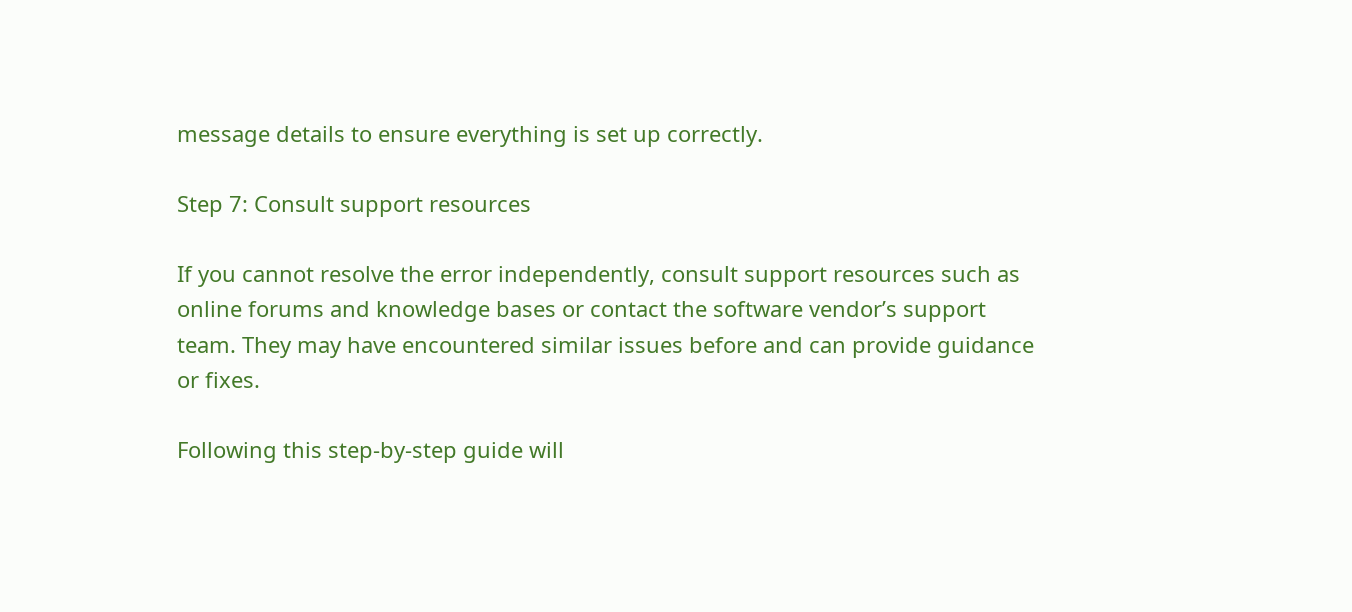message details to ensure everything is set up correctly.

Step 7: Consult support resources

If you cannot resolve the error independently, consult support resources such as online forums and knowledge bases or contact the software vendor’s support team. They may have encountered similar issues before and can provide guidance or fixes.

Following this step-by-step guide will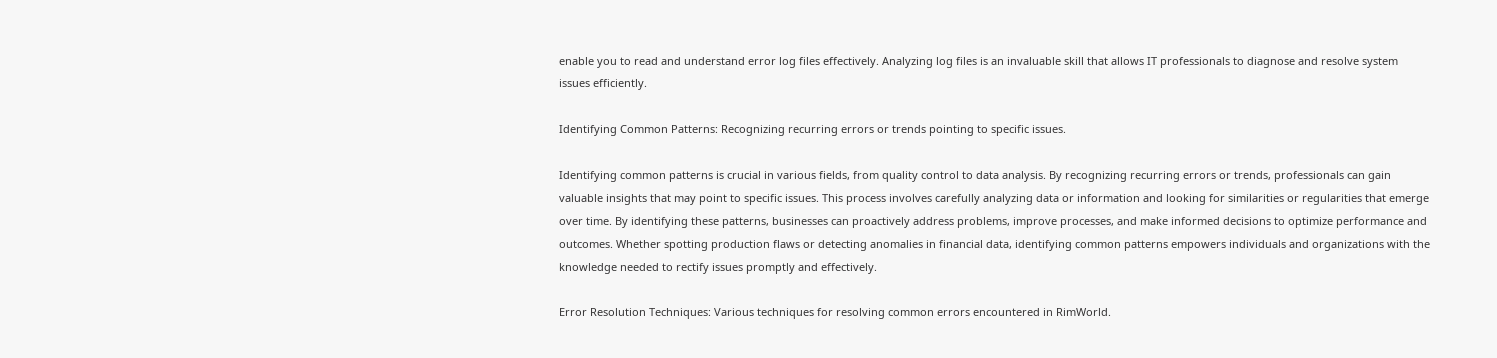enable you to read and understand error log files effectively. Analyzing log files is an invaluable skill that allows IT professionals to diagnose and resolve system issues efficiently.

Identifying Common Patterns: Recognizing recurring errors or trends pointing to specific issues.

Identifying common patterns is crucial in various fields, from quality control to data analysis. By recognizing recurring errors or trends, professionals can gain valuable insights that may point to specific issues. This process involves carefully analyzing data or information and looking for similarities or regularities that emerge over time. By identifying these patterns, businesses can proactively address problems, improve processes, and make informed decisions to optimize performance and outcomes. Whether spotting production flaws or detecting anomalies in financial data, identifying common patterns empowers individuals and organizations with the knowledge needed to rectify issues promptly and effectively.

Error Resolution Techniques: Various techniques for resolving common errors encountered in RimWorld.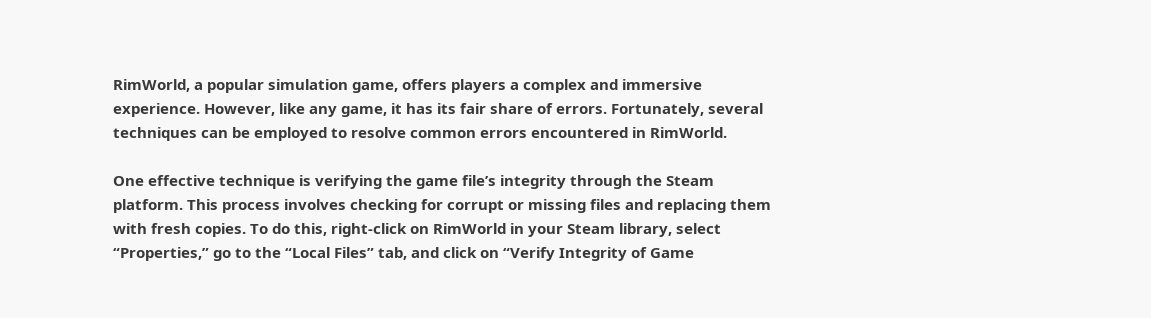RimWorld, a popular simulation game, offers players a complex and immersive experience. However, like any game, it has its fair share of errors. Fortunately, several techniques can be employed to resolve common errors encountered in RimWorld.

One effective technique is verifying the game file’s integrity through the Steam platform. This process involves checking for corrupt or missing files and replacing them with fresh copies. To do this, right-click on RimWorld in your Steam library, select “Properties,” go to the “Local Files” tab, and click on “Verify Integrity of Game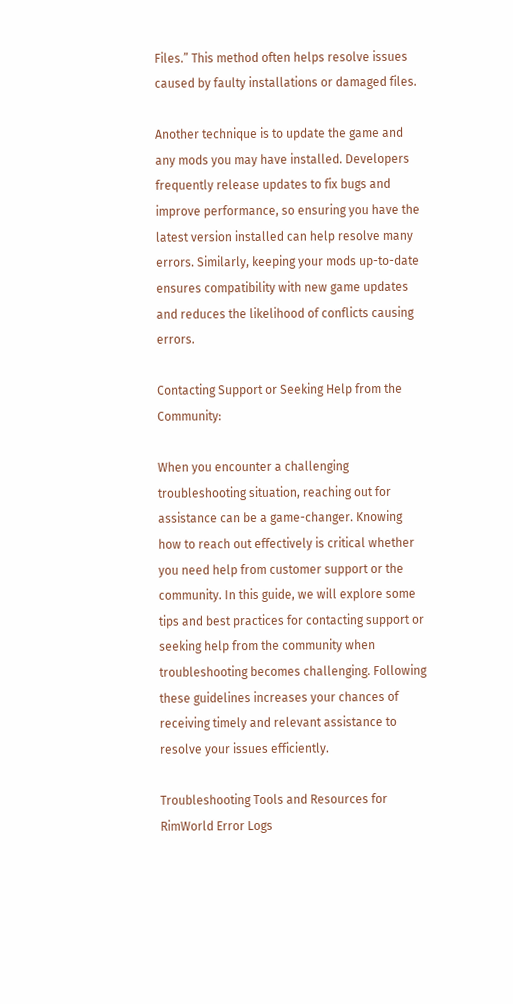Files.” This method often helps resolve issues caused by faulty installations or damaged files.

Another technique is to update the game and any mods you may have installed. Developers frequently release updates to fix bugs and improve performance, so ensuring you have the latest version installed can help resolve many errors. Similarly, keeping your mods up-to-date ensures compatibility with new game updates and reduces the likelihood of conflicts causing errors.

Contacting Support or Seeking Help from the Community:

When you encounter a challenging troubleshooting situation, reaching out for assistance can be a game-changer. Knowing how to reach out effectively is critical whether you need help from customer support or the community. In this guide, we will explore some tips and best practices for contacting support or seeking help from the community when troubleshooting becomes challenging. Following these guidelines increases your chances of receiving timely and relevant assistance to resolve your issues efficiently.

Troubleshooting Tools and Resources for RimWorld Error Logs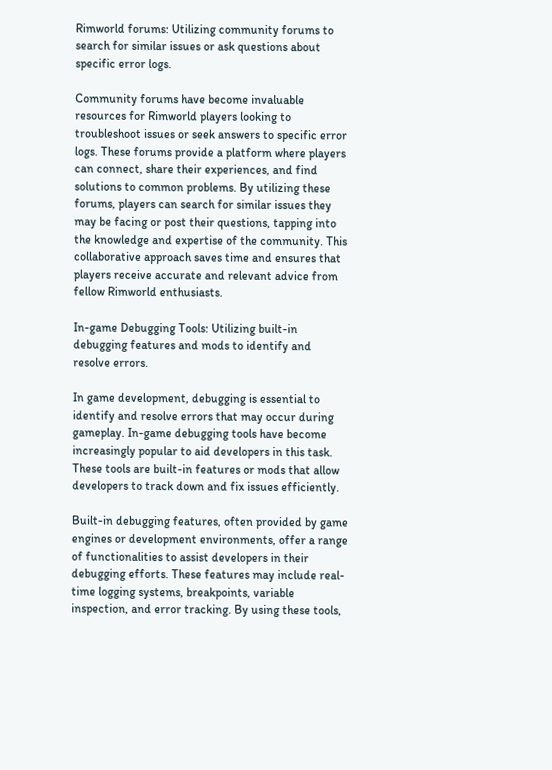Rimworld forums: Utilizing community forums to search for similar issues or ask questions about specific error logs.

Community forums have become invaluable resources for Rimworld players looking to troubleshoot issues or seek answers to specific error logs. These forums provide a platform where players can connect, share their experiences, and find solutions to common problems. By utilizing these forums, players can search for similar issues they may be facing or post their questions, tapping into the knowledge and expertise of the community. This collaborative approach saves time and ensures that players receive accurate and relevant advice from fellow Rimworld enthusiasts.

In-game Debugging Tools: Utilizing built-in debugging features and mods to identify and resolve errors.

In game development, debugging is essential to identify and resolve errors that may occur during gameplay. In-game debugging tools have become increasingly popular to aid developers in this task. These tools are built-in features or mods that allow developers to track down and fix issues efficiently.

Built-in debugging features, often provided by game engines or development environments, offer a range of functionalities to assist developers in their debugging efforts. These features may include real-time logging systems, breakpoints, variable inspection, and error tracking. By using these tools,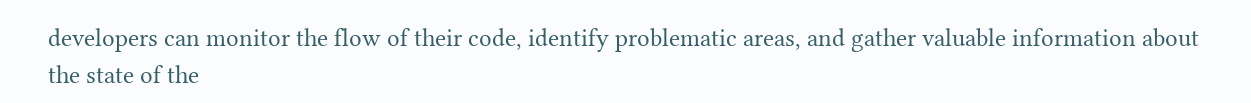developers can monitor the flow of their code, identify problematic areas, and gather valuable information about the state of the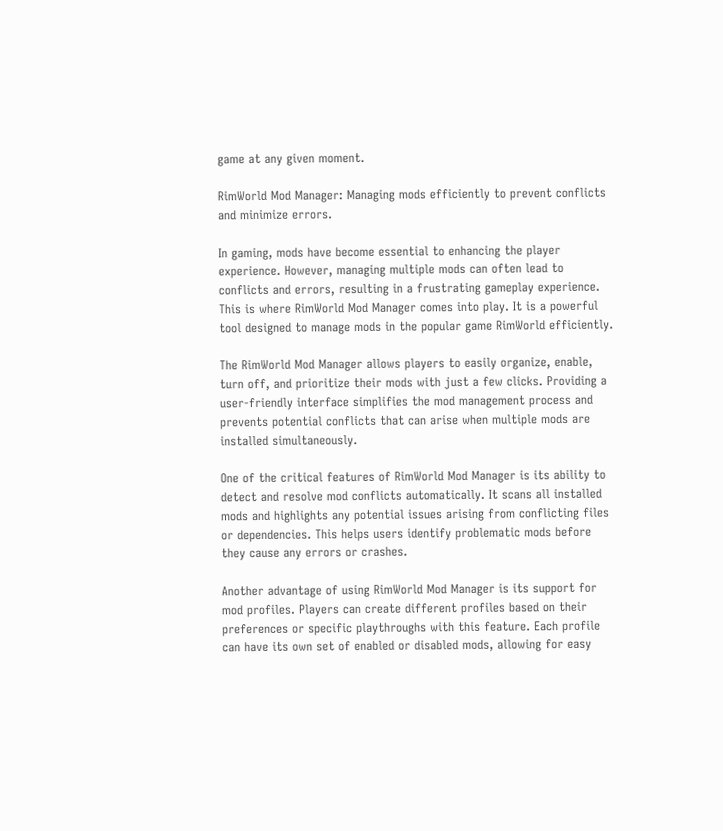game at any given moment.

RimWorld Mod Manager: Managing mods efficiently to prevent conflicts and minimize errors.

In gaming, mods have become essential to enhancing the player experience. However, managing multiple mods can often lead to conflicts and errors, resulting in a frustrating gameplay experience. This is where RimWorld Mod Manager comes into play. It is a powerful tool designed to manage mods in the popular game RimWorld efficiently.

The RimWorld Mod Manager allows players to easily organize, enable, turn off, and prioritize their mods with just a few clicks. Providing a user-friendly interface simplifies the mod management process and prevents potential conflicts that can arise when multiple mods are installed simultaneously.

One of the critical features of RimWorld Mod Manager is its ability to detect and resolve mod conflicts automatically. It scans all installed mods and highlights any potential issues arising from conflicting files or dependencies. This helps users identify problematic mods before they cause any errors or crashes.

Another advantage of using RimWorld Mod Manager is its support for mod profiles. Players can create different profiles based on their preferences or specific playthroughs with this feature. Each profile can have its own set of enabled or disabled mods, allowing for easy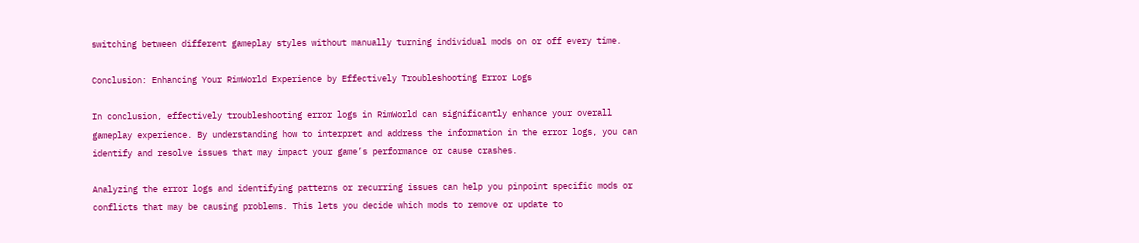switching between different gameplay styles without manually turning individual mods on or off every time.

Conclusion: Enhancing Your RimWorld Experience by Effectively Troubleshooting Error Logs

In conclusion, effectively troubleshooting error logs in RimWorld can significantly enhance your overall gameplay experience. By understanding how to interpret and address the information in the error logs, you can identify and resolve issues that may impact your game’s performance or cause crashes.

Analyzing the error logs and identifying patterns or recurring issues can help you pinpoint specific mods or conflicts that may be causing problems. This lets you decide which mods to remove or update to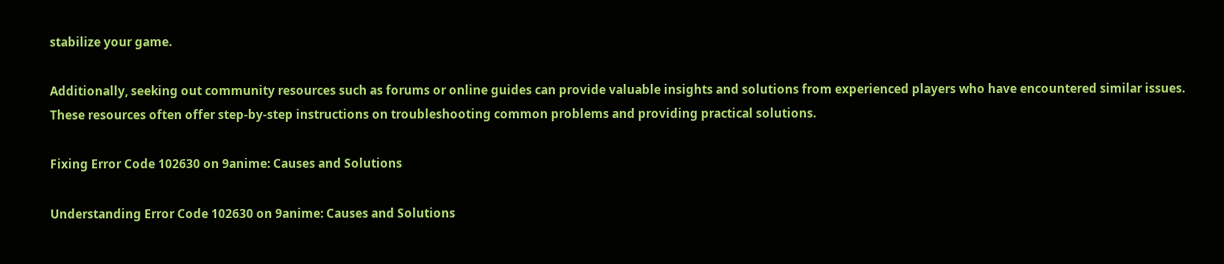stabilize your game.

Additionally, seeking out community resources such as forums or online guides can provide valuable insights and solutions from experienced players who have encountered similar issues. These resources often offer step-by-step instructions on troubleshooting common problems and providing practical solutions.

Fixing Error Code 102630 on 9anime: Causes and Solutions

Understanding Error Code 102630 on 9anime: Causes and Solutions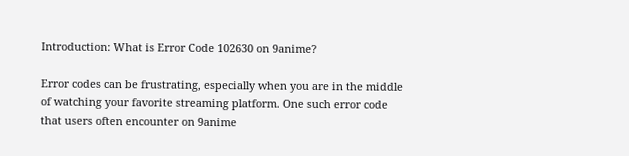Introduction: What is Error Code 102630 on 9anime?

Error codes can be frustrating, especially when you are in the middle of watching your favorite streaming platform. One such error code that users often encounter on 9anime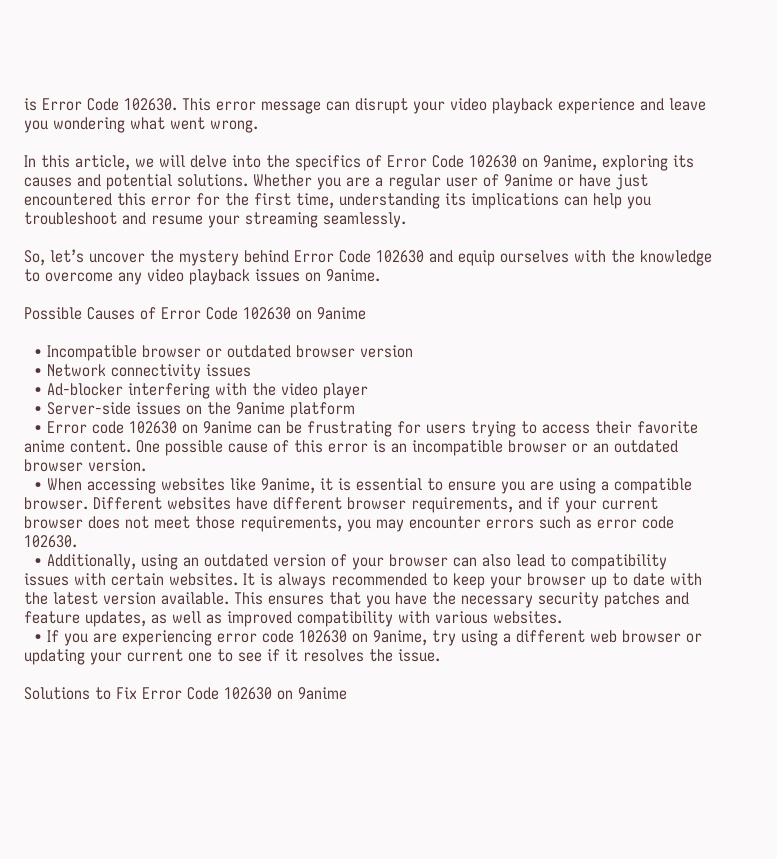is Error Code 102630. This error message can disrupt your video playback experience and leave you wondering what went wrong.

In this article, we will delve into the specifics of Error Code 102630 on 9anime, exploring its causes and potential solutions. Whether you are a regular user of 9anime or have just encountered this error for the first time, understanding its implications can help you troubleshoot and resume your streaming seamlessly.

So, let’s uncover the mystery behind Error Code 102630 and equip ourselves with the knowledge to overcome any video playback issues on 9anime.

Possible Causes of Error Code 102630 on 9anime

  • Incompatible browser or outdated browser version
  • Network connectivity issues
  • Ad-blocker interfering with the video player
  • Server-side issues on the 9anime platform
  • Error code 102630 on 9anime can be frustrating for users trying to access their favorite anime content. One possible cause of this error is an incompatible browser or an outdated browser version.
  • When accessing websites like 9anime, it is essential to ensure you are using a compatible browser. Different websites have different browser requirements, and if your current browser does not meet those requirements, you may encounter errors such as error code 102630.
  • Additionally, using an outdated version of your browser can also lead to compatibility issues with certain websites. It is always recommended to keep your browser up to date with the latest version available. This ensures that you have the necessary security patches and feature updates, as well as improved compatibility with various websites.
  • If you are experiencing error code 102630 on 9anime, try using a different web browser or updating your current one to see if it resolves the issue.

Solutions to Fix Error Code 102630 on 9anime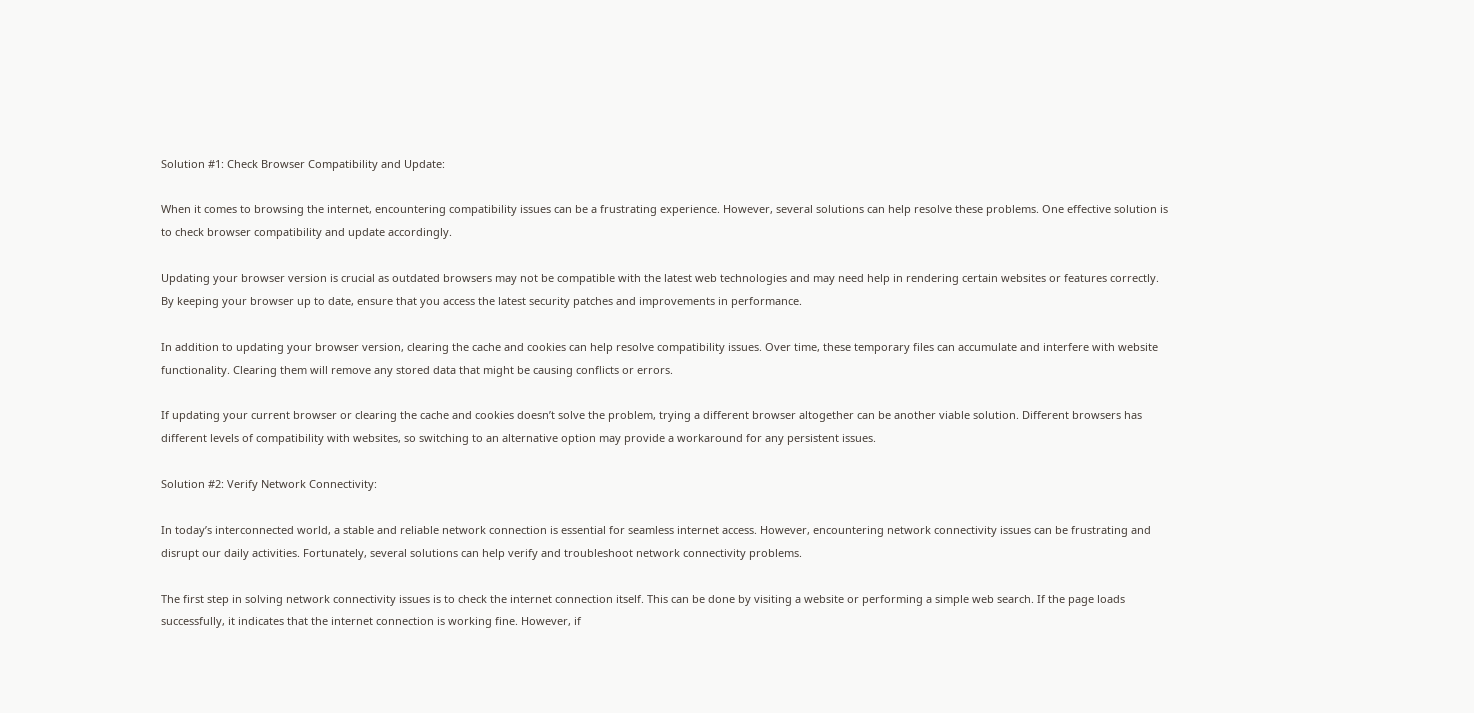Solution #1: Check Browser Compatibility and Update:

When it comes to browsing the internet, encountering compatibility issues can be a frustrating experience. However, several solutions can help resolve these problems. One effective solution is to check browser compatibility and update accordingly.

Updating your browser version is crucial as outdated browsers may not be compatible with the latest web technologies and may need help in rendering certain websites or features correctly. By keeping your browser up to date, ensure that you access the latest security patches and improvements in performance.

In addition to updating your browser version, clearing the cache and cookies can help resolve compatibility issues. Over time, these temporary files can accumulate and interfere with website functionality. Clearing them will remove any stored data that might be causing conflicts or errors.

If updating your current browser or clearing the cache and cookies doesn’t solve the problem, trying a different browser altogether can be another viable solution. Different browsers has different levels of compatibility with websites, so switching to an alternative option may provide a workaround for any persistent issues.

Solution #2: Verify Network Connectivity:

In today’s interconnected world, a stable and reliable network connection is essential for seamless internet access. However, encountering network connectivity issues can be frustrating and disrupt our daily activities. Fortunately, several solutions can help verify and troubleshoot network connectivity problems.

The first step in solving network connectivity issues is to check the internet connection itself. This can be done by visiting a website or performing a simple web search. If the page loads successfully, it indicates that the internet connection is working fine. However, if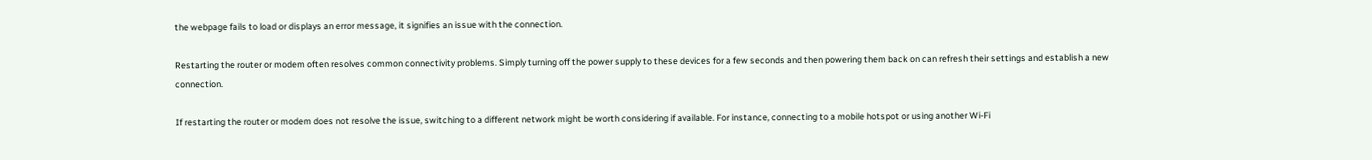the webpage fails to load or displays an error message, it signifies an issue with the connection.

Restarting the router or modem often resolves common connectivity problems. Simply turning off the power supply to these devices for a few seconds and then powering them back on can refresh their settings and establish a new connection.

If restarting the router or modem does not resolve the issue, switching to a different network might be worth considering if available. For instance, connecting to a mobile hotspot or using another Wi-Fi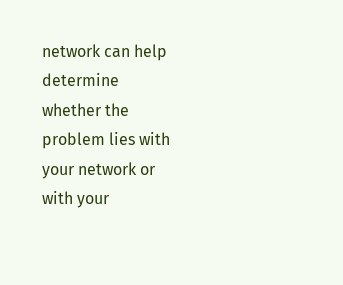network can help determine whether the problem lies with your network or with your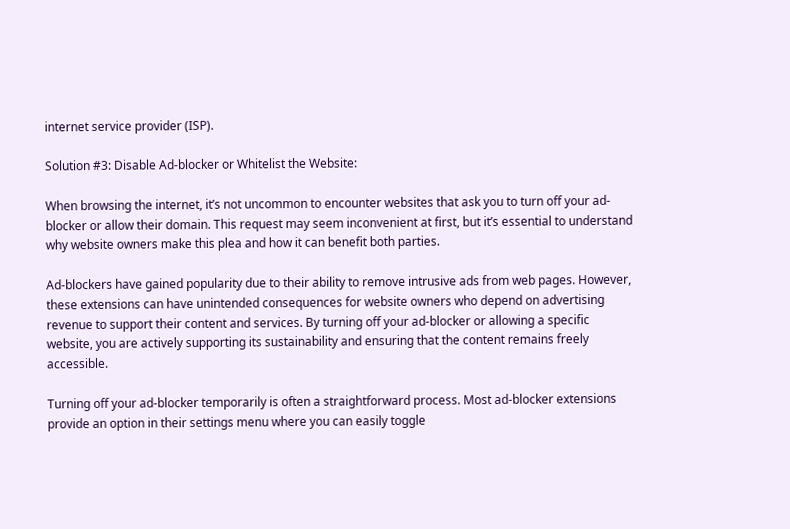internet service provider (ISP).

Solution #3: Disable Ad-blocker or Whitelist the Website:

When browsing the internet, it’s not uncommon to encounter websites that ask you to turn off your ad-blocker or allow their domain. This request may seem inconvenient at first, but it’s essential to understand why website owners make this plea and how it can benefit both parties.

Ad-blockers have gained popularity due to their ability to remove intrusive ads from web pages. However, these extensions can have unintended consequences for website owners who depend on advertising revenue to support their content and services. By turning off your ad-blocker or allowing a specific website, you are actively supporting its sustainability and ensuring that the content remains freely accessible.

Turning off your ad-blocker temporarily is often a straightforward process. Most ad-blocker extensions provide an option in their settings menu where you can easily toggle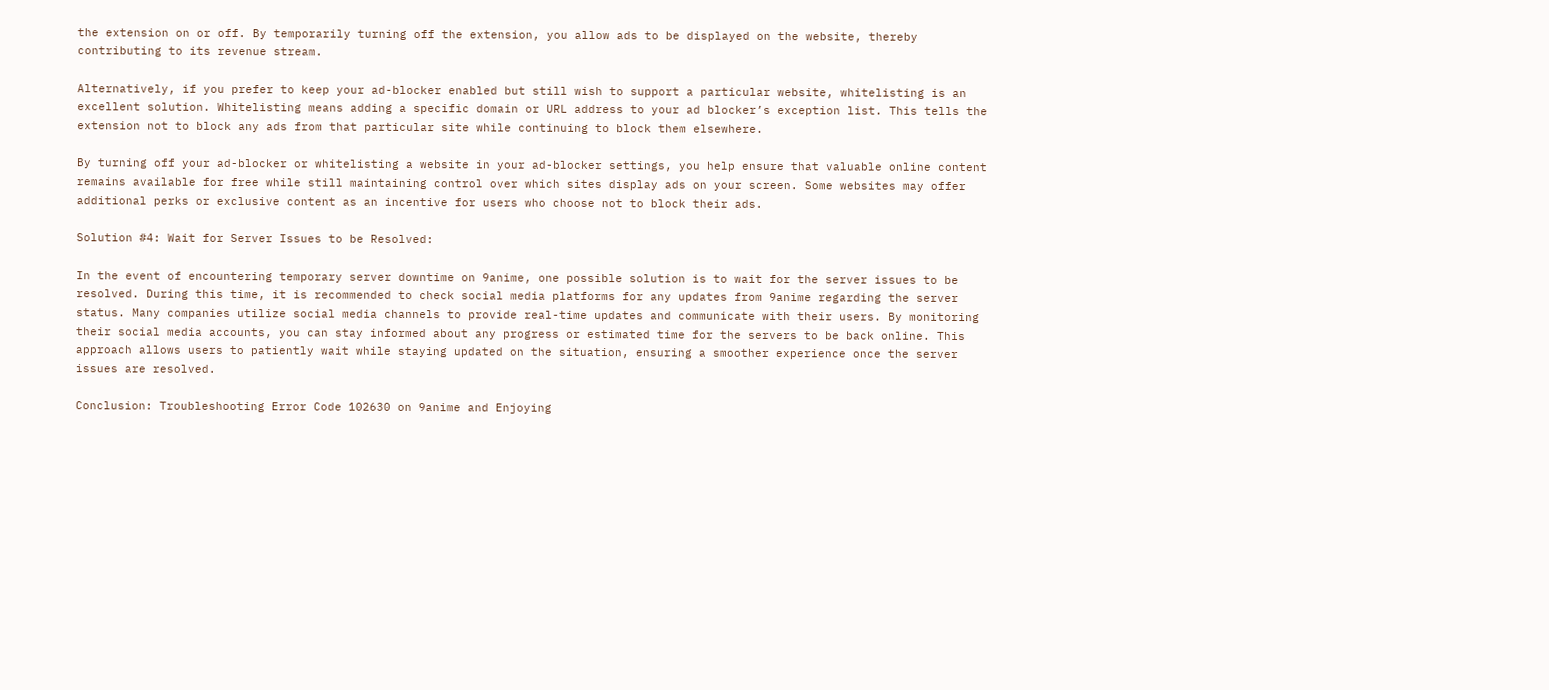the extension on or off. By temporarily turning off the extension, you allow ads to be displayed on the website, thereby contributing to its revenue stream.

Alternatively, if you prefer to keep your ad-blocker enabled but still wish to support a particular website, whitelisting is an excellent solution. Whitelisting means adding a specific domain or URL address to your ad blocker’s exception list. This tells the extension not to block any ads from that particular site while continuing to block them elsewhere.

By turning off your ad-blocker or whitelisting a website in your ad-blocker settings, you help ensure that valuable online content remains available for free while still maintaining control over which sites display ads on your screen. Some websites may offer additional perks or exclusive content as an incentive for users who choose not to block their ads.

Solution #4: Wait for Server Issues to be Resolved:

In the event of encountering temporary server downtime on 9anime, one possible solution is to wait for the server issues to be resolved. During this time, it is recommended to check social media platforms for any updates from 9anime regarding the server status. Many companies utilize social media channels to provide real-time updates and communicate with their users. By monitoring their social media accounts, you can stay informed about any progress or estimated time for the servers to be back online. This approach allows users to patiently wait while staying updated on the situation, ensuring a smoother experience once the server issues are resolved.

Conclusion: Troubleshooting Error Code 102630 on 9anime and Enjoying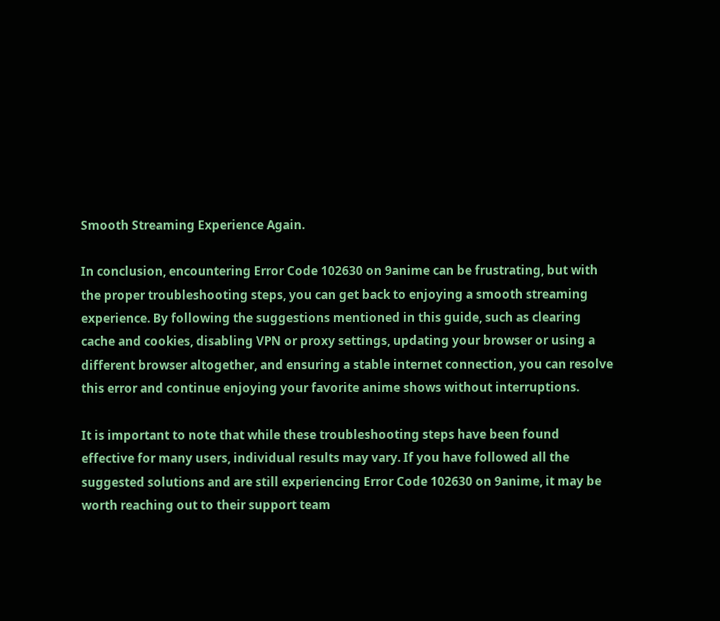Smooth Streaming Experience Again.

In conclusion, encountering Error Code 102630 on 9anime can be frustrating, but with the proper troubleshooting steps, you can get back to enjoying a smooth streaming experience. By following the suggestions mentioned in this guide, such as clearing cache and cookies, disabling VPN or proxy settings, updating your browser or using a different browser altogether, and ensuring a stable internet connection, you can resolve this error and continue enjoying your favorite anime shows without interruptions.

It is important to note that while these troubleshooting steps have been found effective for many users, individual results may vary. If you have followed all the suggested solutions and are still experiencing Error Code 102630 on 9anime, it may be worth reaching out to their support team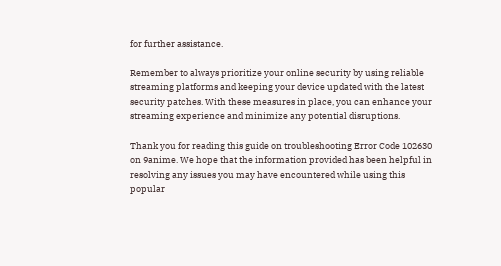for further assistance.

Remember to always prioritize your online security by using reliable streaming platforms and keeping your device updated with the latest security patches. With these measures in place, you can enhance your streaming experience and minimize any potential disruptions.

Thank you for reading this guide on troubleshooting Error Code 102630 on 9anime. We hope that the information provided has been helpful in resolving any issues you may have encountered while using this popular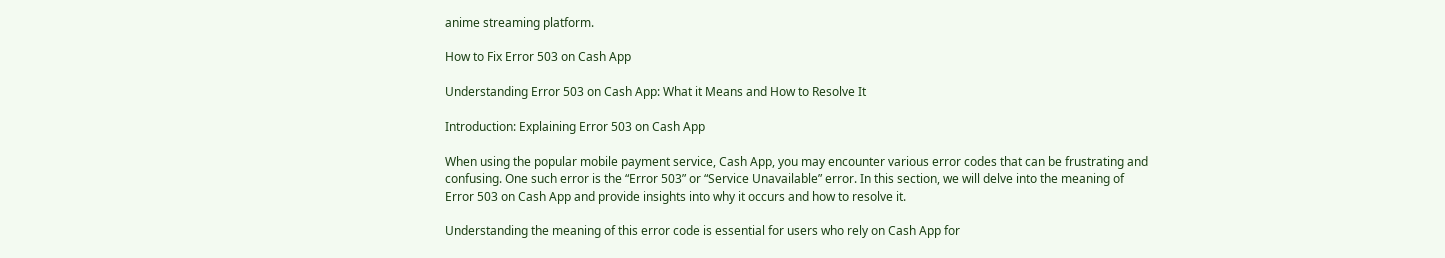anime streaming platform.

How to Fix Error 503 on Cash App

Understanding Error 503 on Cash App: What it Means and How to Resolve It

Introduction: Explaining Error 503 on Cash App

When using the popular mobile payment service, Cash App, you may encounter various error codes that can be frustrating and confusing. One such error is the “Error 503” or “Service Unavailable” error. In this section, we will delve into the meaning of Error 503 on Cash App and provide insights into why it occurs and how to resolve it.

Understanding the meaning of this error code is essential for users who rely on Cash App for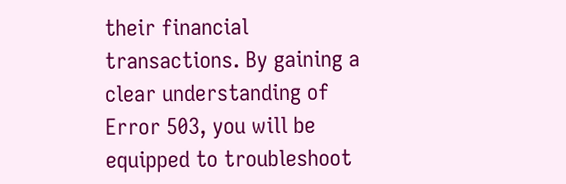their financial transactions. By gaining a clear understanding of Error 503, you will be equipped to troubleshoot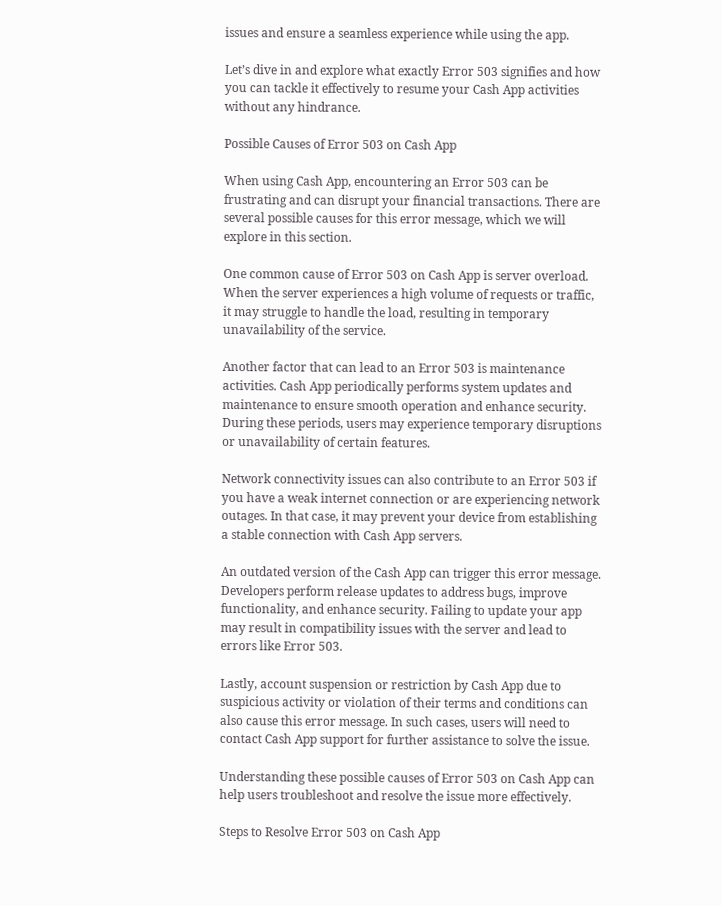issues and ensure a seamless experience while using the app.

Let’s dive in and explore what exactly Error 503 signifies and how you can tackle it effectively to resume your Cash App activities without any hindrance.

Possible Causes of Error 503 on Cash App

When using Cash App, encountering an Error 503 can be frustrating and can disrupt your financial transactions. There are several possible causes for this error message, which we will explore in this section.

One common cause of Error 503 on Cash App is server overload. When the server experiences a high volume of requests or traffic, it may struggle to handle the load, resulting in temporary unavailability of the service.

Another factor that can lead to an Error 503 is maintenance activities. Cash App periodically performs system updates and maintenance to ensure smooth operation and enhance security. During these periods, users may experience temporary disruptions or unavailability of certain features.

Network connectivity issues can also contribute to an Error 503 if you have a weak internet connection or are experiencing network outages. In that case, it may prevent your device from establishing a stable connection with Cash App servers.

An outdated version of the Cash App can trigger this error message. Developers perform release updates to address bugs, improve functionality, and enhance security. Failing to update your app may result in compatibility issues with the server and lead to errors like Error 503.

Lastly, account suspension or restriction by Cash App due to suspicious activity or violation of their terms and conditions can also cause this error message. In such cases, users will need to contact Cash App support for further assistance to solve the issue.

Understanding these possible causes of Error 503 on Cash App can help users troubleshoot and resolve the issue more effectively.

Steps to Resolve Error 503 on Cash App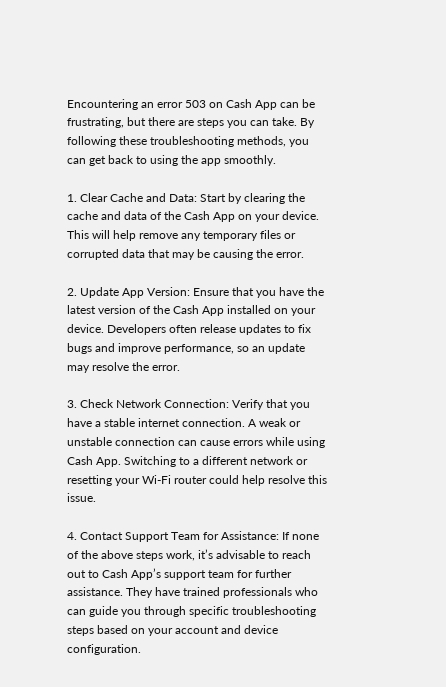Encountering an error 503 on Cash App can be frustrating, but there are steps you can take. By following these troubleshooting methods, you can get back to using the app smoothly.

1. Clear Cache and Data: Start by clearing the cache and data of the Cash App on your device. This will help remove any temporary files or corrupted data that may be causing the error.

2. Update App Version: Ensure that you have the latest version of the Cash App installed on your device. Developers often release updates to fix bugs and improve performance, so an update may resolve the error.

3. Check Network Connection: Verify that you have a stable internet connection. A weak or unstable connection can cause errors while using Cash App. Switching to a different network or resetting your Wi-Fi router could help resolve this issue.

4. Contact Support Team for Assistance: If none of the above steps work, it’s advisable to reach out to Cash App’s support team for further assistance. They have trained professionals who can guide you through specific troubleshooting steps based on your account and device configuration.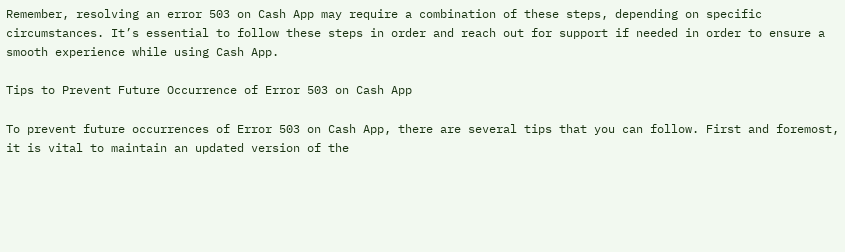Remember, resolving an error 503 on Cash App may require a combination of these steps, depending on specific circumstances. It’s essential to follow these steps in order and reach out for support if needed in order to ensure a smooth experience while using Cash App.

Tips to Prevent Future Occurrence of Error 503 on Cash App

To prevent future occurrences of Error 503 on Cash App, there are several tips that you can follow. First and foremost, it is vital to maintain an updated version of the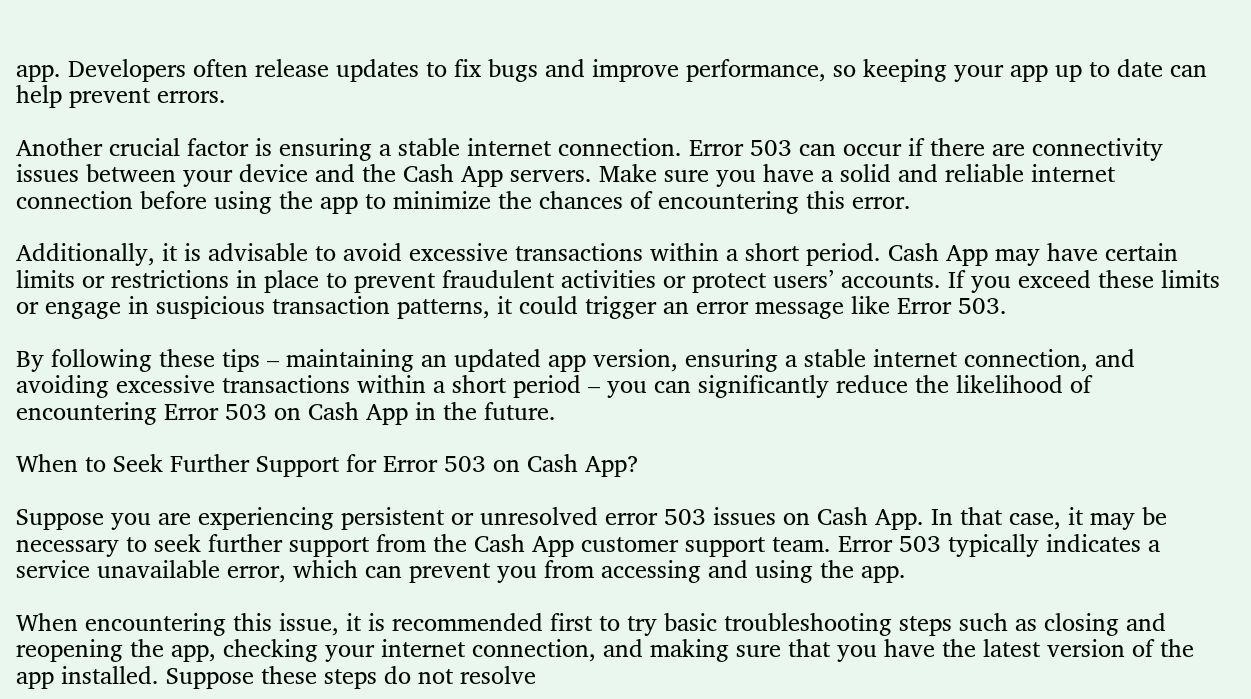app. Developers often release updates to fix bugs and improve performance, so keeping your app up to date can help prevent errors.

Another crucial factor is ensuring a stable internet connection. Error 503 can occur if there are connectivity issues between your device and the Cash App servers. Make sure you have a solid and reliable internet connection before using the app to minimize the chances of encountering this error.

Additionally, it is advisable to avoid excessive transactions within a short period. Cash App may have certain limits or restrictions in place to prevent fraudulent activities or protect users’ accounts. If you exceed these limits or engage in suspicious transaction patterns, it could trigger an error message like Error 503.

By following these tips – maintaining an updated app version, ensuring a stable internet connection, and avoiding excessive transactions within a short period – you can significantly reduce the likelihood of encountering Error 503 on Cash App in the future.

When to Seek Further Support for Error 503 on Cash App?

Suppose you are experiencing persistent or unresolved error 503 issues on Cash App. In that case, it may be necessary to seek further support from the Cash App customer support team. Error 503 typically indicates a service unavailable error, which can prevent you from accessing and using the app.

When encountering this issue, it is recommended first to try basic troubleshooting steps such as closing and reopening the app, checking your internet connection, and making sure that you have the latest version of the app installed. Suppose these steps do not resolve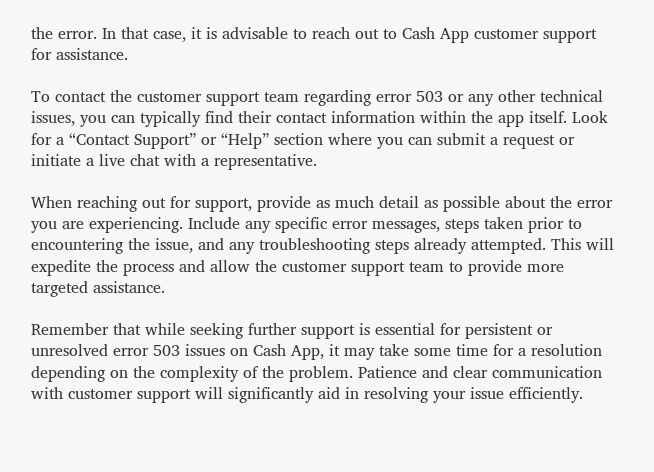the error. In that case, it is advisable to reach out to Cash App customer support for assistance.

To contact the customer support team regarding error 503 or any other technical issues, you can typically find their contact information within the app itself. Look for a “Contact Support” or “Help” section where you can submit a request or initiate a live chat with a representative.

When reaching out for support, provide as much detail as possible about the error you are experiencing. Include any specific error messages, steps taken prior to encountering the issue, and any troubleshooting steps already attempted. This will expedite the process and allow the customer support team to provide more targeted assistance.

Remember that while seeking further support is essential for persistent or unresolved error 503 issues on Cash App, it may take some time for a resolution depending on the complexity of the problem. Patience and clear communication with customer support will significantly aid in resolving your issue efficiently.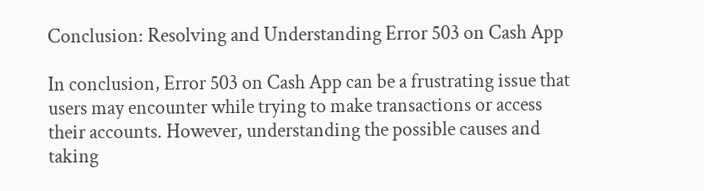Conclusion: Resolving and Understanding Error 503 on Cash App

In conclusion, Error 503 on Cash App can be a frustrating issue that users may encounter while trying to make transactions or access their accounts. However, understanding the possible causes and taking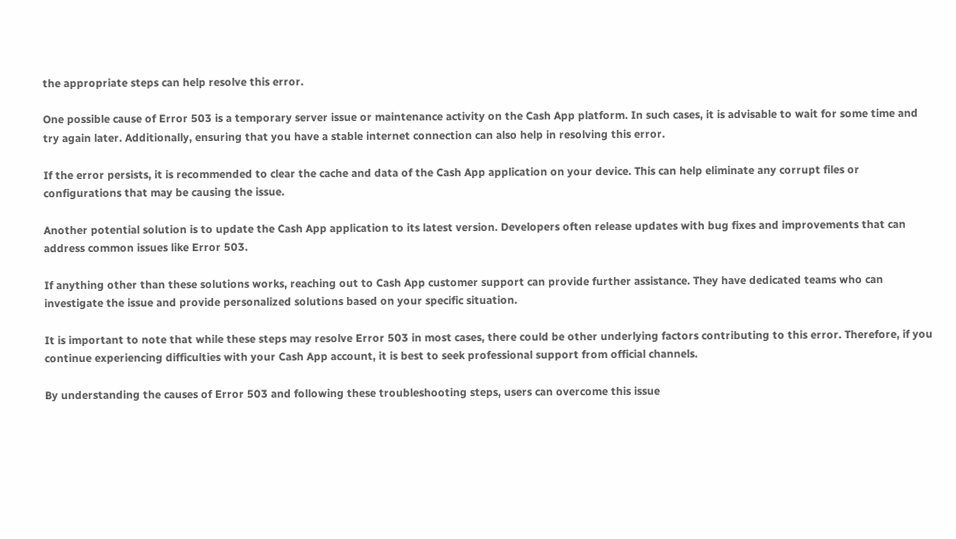the appropriate steps can help resolve this error.

One possible cause of Error 503 is a temporary server issue or maintenance activity on the Cash App platform. In such cases, it is advisable to wait for some time and try again later. Additionally, ensuring that you have a stable internet connection can also help in resolving this error.

If the error persists, it is recommended to clear the cache and data of the Cash App application on your device. This can help eliminate any corrupt files or configurations that may be causing the issue.

Another potential solution is to update the Cash App application to its latest version. Developers often release updates with bug fixes and improvements that can address common issues like Error 503.

If anything other than these solutions works, reaching out to Cash App customer support can provide further assistance. They have dedicated teams who can investigate the issue and provide personalized solutions based on your specific situation.

It is important to note that while these steps may resolve Error 503 in most cases, there could be other underlying factors contributing to this error. Therefore, if you continue experiencing difficulties with your Cash App account, it is best to seek professional support from official channels.

By understanding the causes of Error 503 and following these troubleshooting steps, users can overcome this issue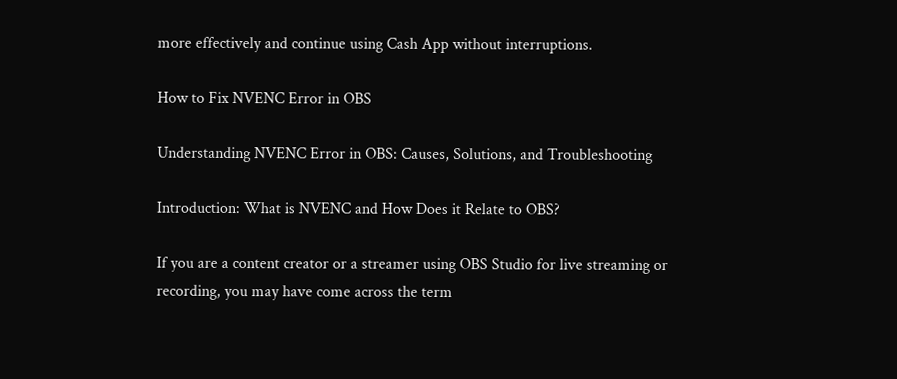more effectively and continue using Cash App without interruptions.

How to Fix NVENC Error in OBS

Understanding NVENC Error in OBS: Causes, Solutions, and Troubleshooting

Introduction: What is NVENC and How Does it Relate to OBS?

If you are a content creator or a streamer using OBS Studio for live streaming or recording, you may have come across the term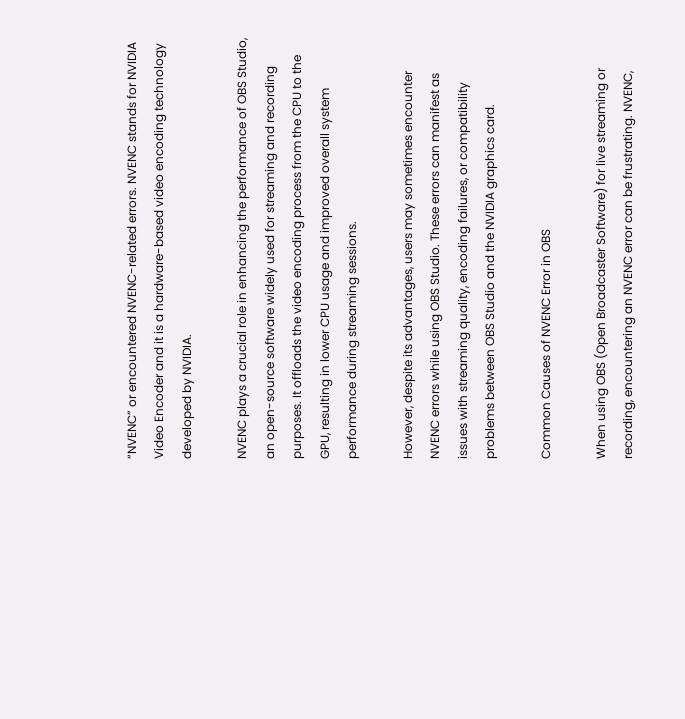“NVENC” or encountered NVENC-related errors. NVENC stands for NVIDIA Video Encoder and it is a hardware-based video encoding technology developed by NVIDIA.

NVENC plays a crucial role in enhancing the performance of OBS Studio, an open-source software widely used for streaming and recording purposes. It offloads the video encoding process from the CPU to the GPU, resulting in lower CPU usage and improved overall system performance during streaming sessions.

However, despite its advantages, users may sometimes encounter NVENC errors while using OBS Studio. These errors can manifest as issues with streaming quality, encoding failures, or compatibility problems between OBS Studio and the NVIDIA graphics card.

Common Causes of NVENC Error in OBS

When using OBS (Open Broadcaster Software) for live streaming or recording, encountering an NVENC error can be frustrating. NVENC,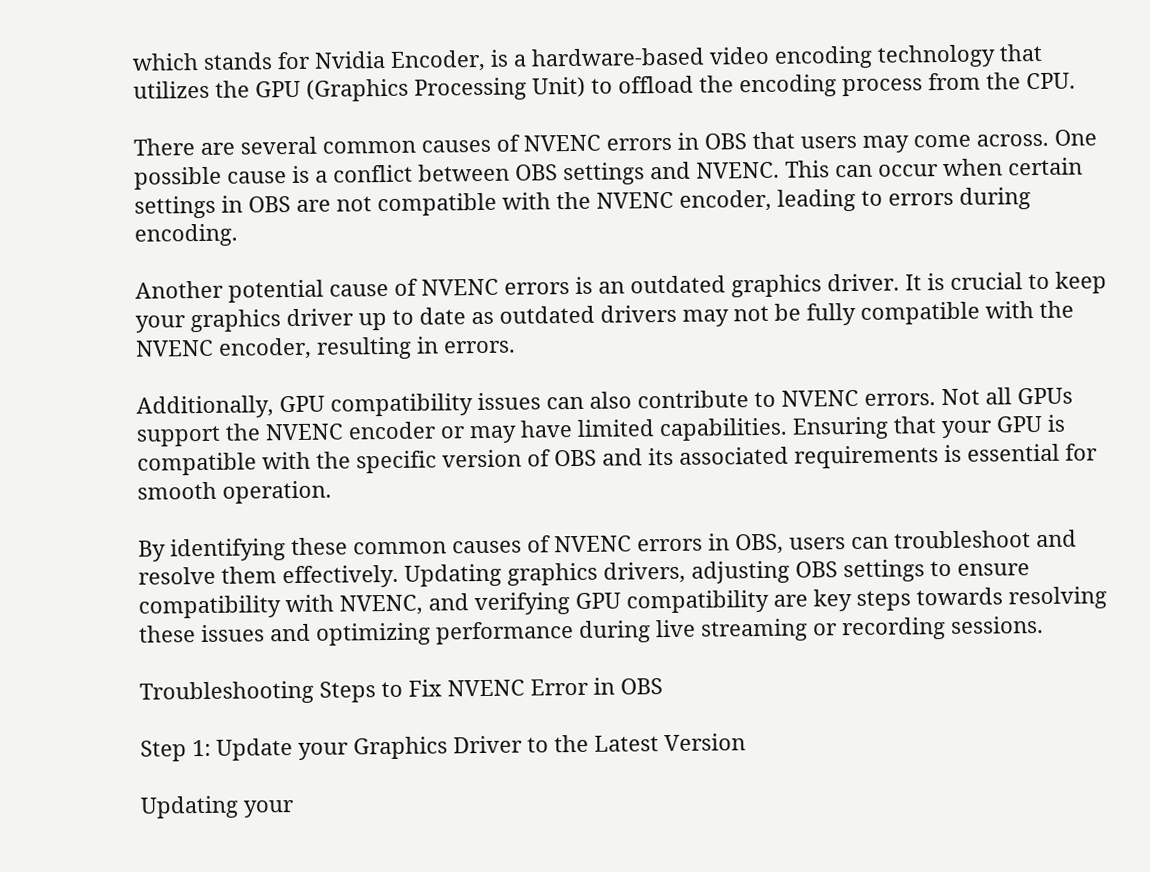which stands for Nvidia Encoder, is a hardware-based video encoding technology that utilizes the GPU (Graphics Processing Unit) to offload the encoding process from the CPU.

There are several common causes of NVENC errors in OBS that users may come across. One possible cause is a conflict between OBS settings and NVENC. This can occur when certain settings in OBS are not compatible with the NVENC encoder, leading to errors during encoding.

Another potential cause of NVENC errors is an outdated graphics driver. It is crucial to keep your graphics driver up to date as outdated drivers may not be fully compatible with the NVENC encoder, resulting in errors.

Additionally, GPU compatibility issues can also contribute to NVENC errors. Not all GPUs support the NVENC encoder or may have limited capabilities. Ensuring that your GPU is compatible with the specific version of OBS and its associated requirements is essential for smooth operation.

By identifying these common causes of NVENC errors in OBS, users can troubleshoot and resolve them effectively. Updating graphics drivers, adjusting OBS settings to ensure compatibility with NVENC, and verifying GPU compatibility are key steps towards resolving these issues and optimizing performance during live streaming or recording sessions.

Troubleshooting Steps to Fix NVENC Error in OBS

Step 1: Update your Graphics Driver to the Latest Version

Updating your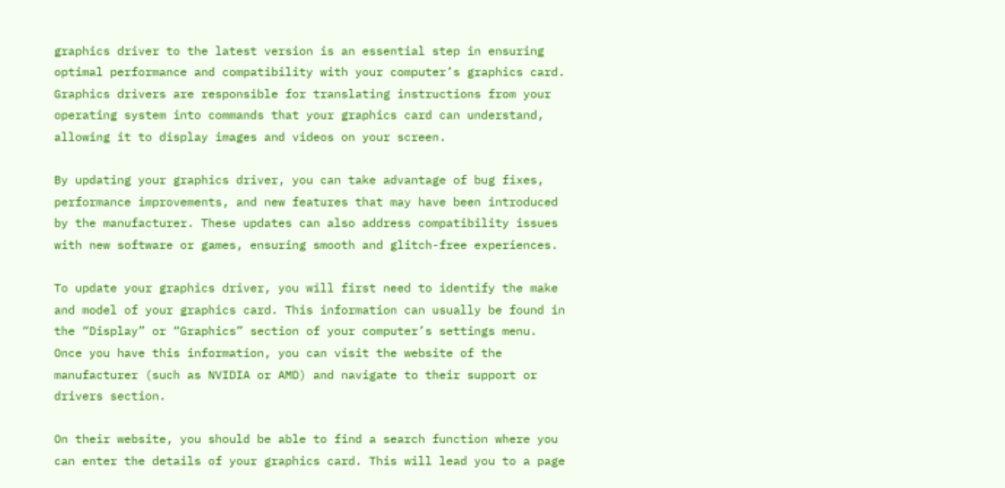graphics driver to the latest version is an essential step in ensuring optimal performance and compatibility with your computer’s graphics card. Graphics drivers are responsible for translating instructions from your operating system into commands that your graphics card can understand, allowing it to display images and videos on your screen.

By updating your graphics driver, you can take advantage of bug fixes, performance improvements, and new features that may have been introduced by the manufacturer. These updates can also address compatibility issues with new software or games, ensuring smooth and glitch-free experiences.

To update your graphics driver, you will first need to identify the make and model of your graphics card. This information can usually be found in the “Display” or “Graphics” section of your computer’s settings menu. Once you have this information, you can visit the website of the manufacturer (such as NVIDIA or AMD) and navigate to their support or drivers section.

On their website, you should be able to find a search function where you can enter the details of your graphics card. This will lead you to a page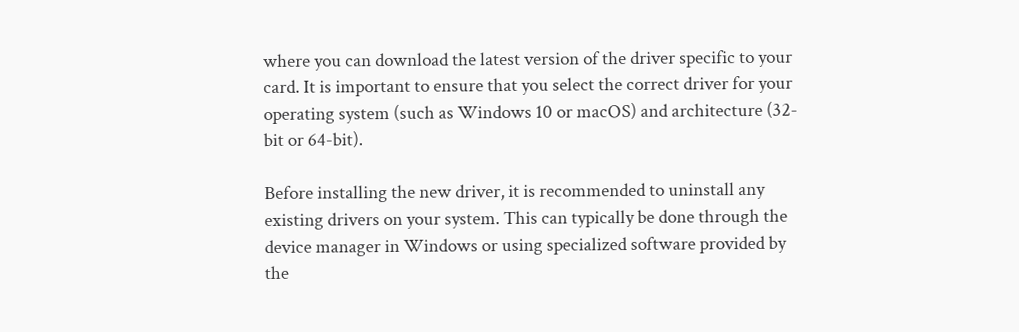where you can download the latest version of the driver specific to your card. It is important to ensure that you select the correct driver for your operating system (such as Windows 10 or macOS) and architecture (32-bit or 64-bit).

Before installing the new driver, it is recommended to uninstall any existing drivers on your system. This can typically be done through the device manager in Windows or using specialized software provided by the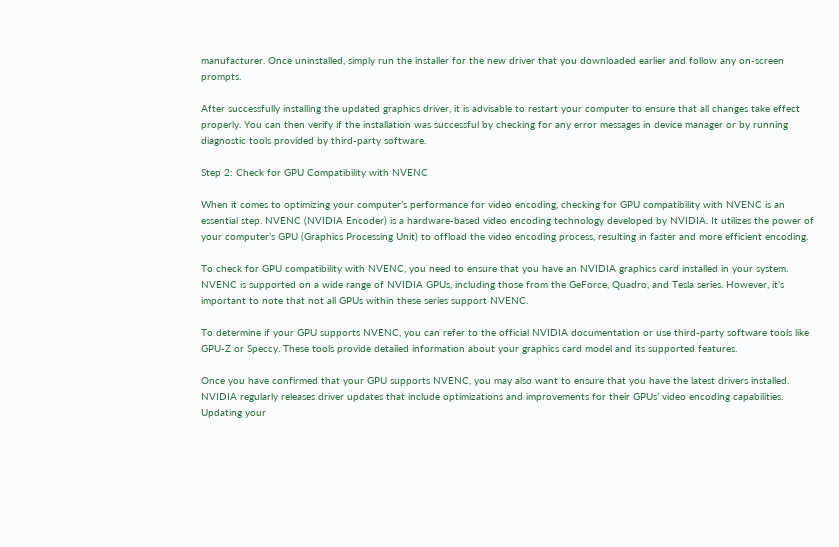manufacturer. Once uninstalled, simply run the installer for the new driver that you downloaded earlier and follow any on-screen prompts.

After successfully installing the updated graphics driver, it is advisable to restart your computer to ensure that all changes take effect properly. You can then verify if the installation was successful by checking for any error messages in device manager or by running diagnostic tools provided by third-party software.

Step 2: Check for GPU Compatibility with NVENC

When it comes to optimizing your computer’s performance for video encoding, checking for GPU compatibility with NVENC is an essential step. NVENC (NVIDIA Encoder) is a hardware-based video encoding technology developed by NVIDIA. It utilizes the power of your computer’s GPU (Graphics Processing Unit) to offload the video encoding process, resulting in faster and more efficient encoding.

To check for GPU compatibility with NVENC, you need to ensure that you have an NVIDIA graphics card installed in your system. NVENC is supported on a wide range of NVIDIA GPUs, including those from the GeForce, Quadro, and Tesla series. However, it’s important to note that not all GPUs within these series support NVENC.

To determine if your GPU supports NVENC, you can refer to the official NVIDIA documentation or use third-party software tools like GPU-Z or Speccy. These tools provide detailed information about your graphics card model and its supported features.

Once you have confirmed that your GPU supports NVENC, you may also want to ensure that you have the latest drivers installed. NVIDIA regularly releases driver updates that include optimizations and improvements for their GPUs’ video encoding capabilities. Updating your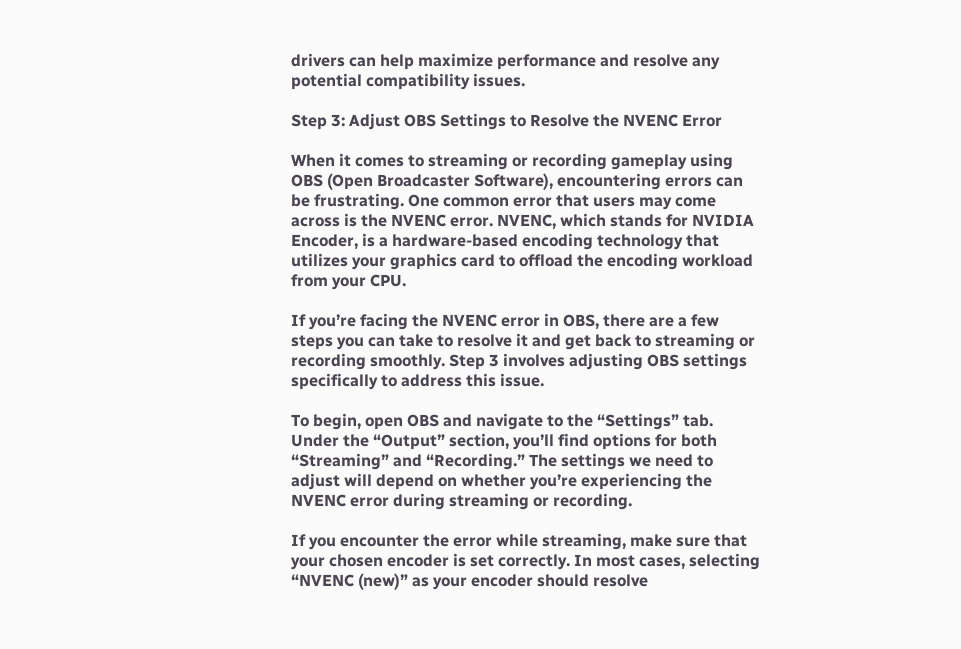drivers can help maximize performance and resolve any potential compatibility issues.

Step 3: Adjust OBS Settings to Resolve the NVENC Error

When it comes to streaming or recording gameplay using OBS (Open Broadcaster Software), encountering errors can be frustrating. One common error that users may come across is the NVENC error. NVENC, which stands for NVIDIA Encoder, is a hardware-based encoding technology that utilizes your graphics card to offload the encoding workload from your CPU.

If you’re facing the NVENC error in OBS, there are a few steps you can take to resolve it and get back to streaming or recording smoothly. Step 3 involves adjusting OBS settings specifically to address this issue.

To begin, open OBS and navigate to the “Settings” tab. Under the “Output” section, you’ll find options for both “Streaming” and “Recording.” The settings we need to adjust will depend on whether you’re experiencing the NVENC error during streaming or recording.

If you encounter the error while streaming, make sure that your chosen encoder is set correctly. In most cases, selecting “NVENC (new)” as your encoder should resolve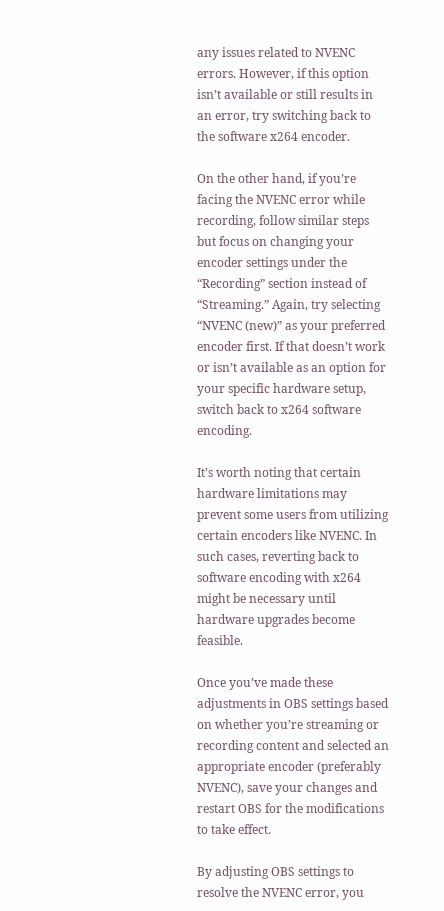any issues related to NVENC errors. However, if this option isn’t available or still results in an error, try switching back to the software x264 encoder.

On the other hand, if you’re facing the NVENC error while recording, follow similar steps but focus on changing your encoder settings under the “Recording” section instead of “Streaming.” Again, try selecting “NVENC (new)” as your preferred encoder first. If that doesn’t work or isn’t available as an option for your specific hardware setup, switch back to x264 software encoding.

It’s worth noting that certain hardware limitations may prevent some users from utilizing certain encoders like NVENC. In such cases, reverting back to software encoding with x264 might be necessary until hardware upgrades become feasible.

Once you’ve made these adjustments in OBS settings based on whether you’re streaming or recording content and selected an appropriate encoder (preferably NVENC), save your changes and restart OBS for the modifications to take effect.

By adjusting OBS settings to resolve the NVENC error, you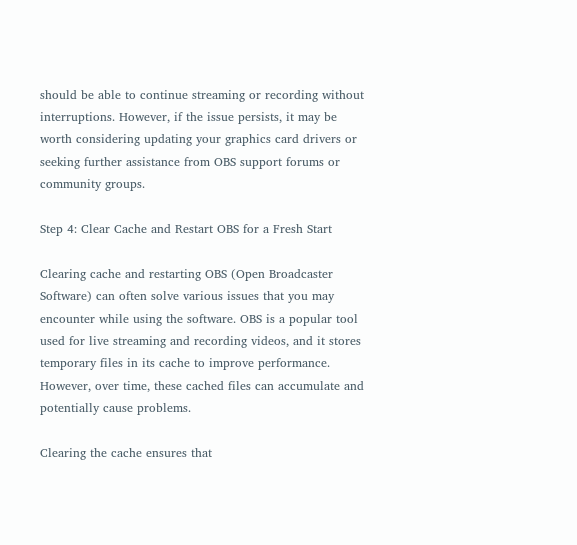should be able to continue streaming or recording without interruptions. However, if the issue persists, it may be worth considering updating your graphics card drivers or seeking further assistance from OBS support forums or community groups.

Step 4: Clear Cache and Restart OBS for a Fresh Start

Clearing cache and restarting OBS (Open Broadcaster Software) can often solve various issues that you may encounter while using the software. OBS is a popular tool used for live streaming and recording videos, and it stores temporary files in its cache to improve performance. However, over time, these cached files can accumulate and potentially cause problems.

Clearing the cache ensures that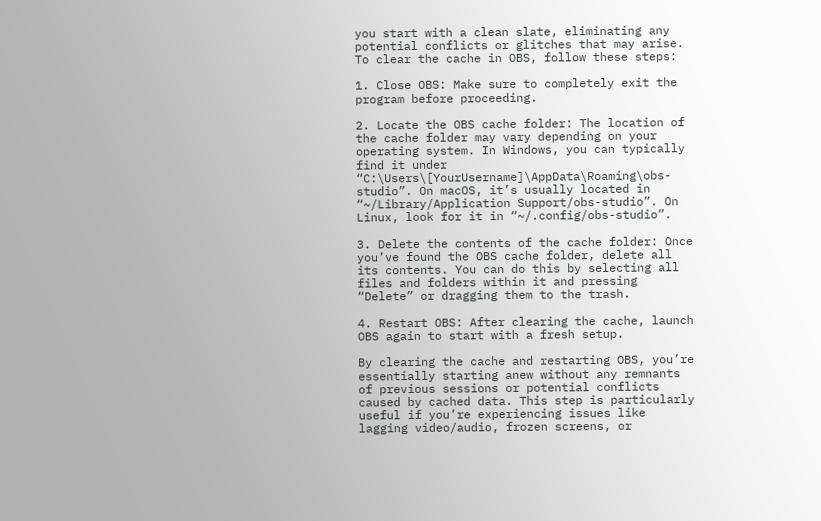you start with a clean slate, eliminating any potential conflicts or glitches that may arise. To clear the cache in OBS, follow these steps:

1. Close OBS: Make sure to completely exit the program before proceeding.

2. Locate the OBS cache folder: The location of the cache folder may vary depending on your operating system. In Windows, you can typically find it under “C:\Users\[YourUsername]\AppData\Roaming\obs-studio”. On macOS, it’s usually located in “~/Library/Application Support/obs-studio”. On Linux, look for it in “~/.config/obs-studio”.

3. Delete the contents of the cache folder: Once you’ve found the OBS cache folder, delete all its contents. You can do this by selecting all files and folders within it and pressing “Delete” or dragging them to the trash.

4. Restart OBS: After clearing the cache, launch OBS again to start with a fresh setup.

By clearing the cache and restarting OBS, you’re essentially starting anew without any remnants of previous sessions or potential conflicts caused by cached data. This step is particularly useful if you’re experiencing issues like lagging video/audio, frozen screens, or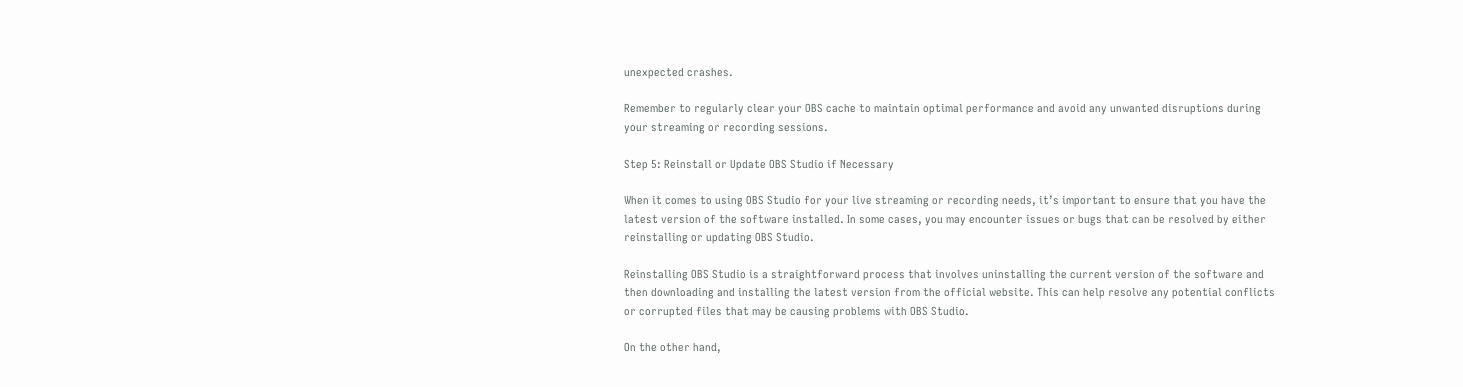unexpected crashes.

Remember to regularly clear your OBS cache to maintain optimal performance and avoid any unwanted disruptions during your streaming or recording sessions.

Step 5: Reinstall or Update OBS Studio if Necessary

When it comes to using OBS Studio for your live streaming or recording needs, it’s important to ensure that you have the latest version of the software installed. In some cases, you may encounter issues or bugs that can be resolved by either reinstalling or updating OBS Studio.

Reinstalling OBS Studio is a straightforward process that involves uninstalling the current version of the software and then downloading and installing the latest version from the official website. This can help resolve any potential conflicts or corrupted files that may be causing problems with OBS Studio.

On the other hand,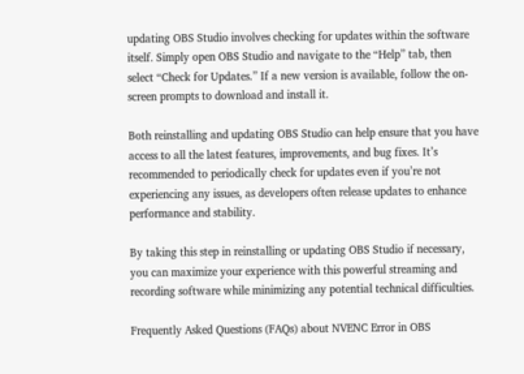updating OBS Studio involves checking for updates within the software itself. Simply open OBS Studio and navigate to the “Help” tab, then select “Check for Updates.” If a new version is available, follow the on-screen prompts to download and install it.

Both reinstalling and updating OBS Studio can help ensure that you have access to all the latest features, improvements, and bug fixes. It’s recommended to periodically check for updates even if you’re not experiencing any issues, as developers often release updates to enhance performance and stability.

By taking this step in reinstalling or updating OBS Studio if necessary, you can maximize your experience with this powerful streaming and recording software while minimizing any potential technical difficulties.

Frequently Asked Questions (FAQs) about NVENC Error in OBS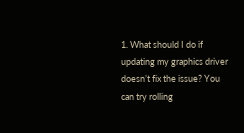1. What should I do if updating my graphics driver doesn’t fix the issue? You can try rolling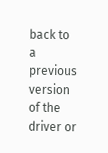back to a previous version of the driver or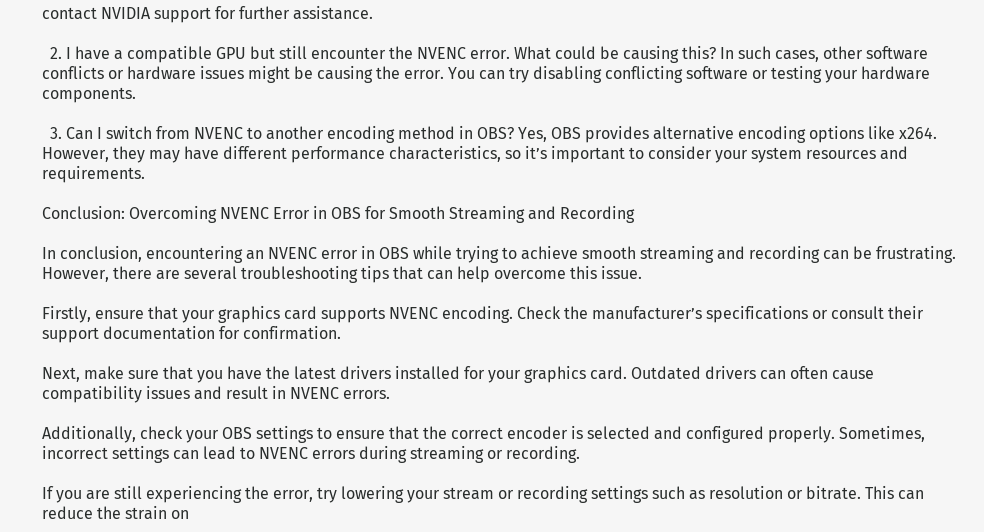contact NVIDIA support for further assistance.

  2. I have a compatible GPU but still encounter the NVENC error. What could be causing this? In such cases, other software conflicts or hardware issues might be causing the error. You can try disabling conflicting software or testing your hardware components.

  3. Can I switch from NVENC to another encoding method in OBS? Yes, OBS provides alternative encoding options like x264. However, they may have different performance characteristics, so it’s important to consider your system resources and requirements.

Conclusion: Overcoming NVENC Error in OBS for Smooth Streaming and Recording

In conclusion, encountering an NVENC error in OBS while trying to achieve smooth streaming and recording can be frustrating. However, there are several troubleshooting tips that can help overcome this issue.

Firstly, ensure that your graphics card supports NVENC encoding. Check the manufacturer’s specifications or consult their support documentation for confirmation.

Next, make sure that you have the latest drivers installed for your graphics card. Outdated drivers can often cause compatibility issues and result in NVENC errors.

Additionally, check your OBS settings to ensure that the correct encoder is selected and configured properly. Sometimes, incorrect settings can lead to NVENC errors during streaming or recording.

If you are still experiencing the error, try lowering your stream or recording settings such as resolution or bitrate. This can reduce the strain on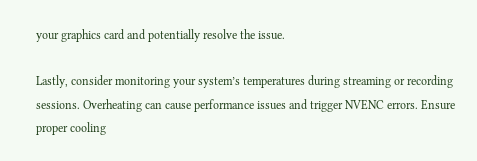your graphics card and potentially resolve the issue.

Lastly, consider monitoring your system’s temperatures during streaming or recording sessions. Overheating can cause performance issues and trigger NVENC errors. Ensure proper cooling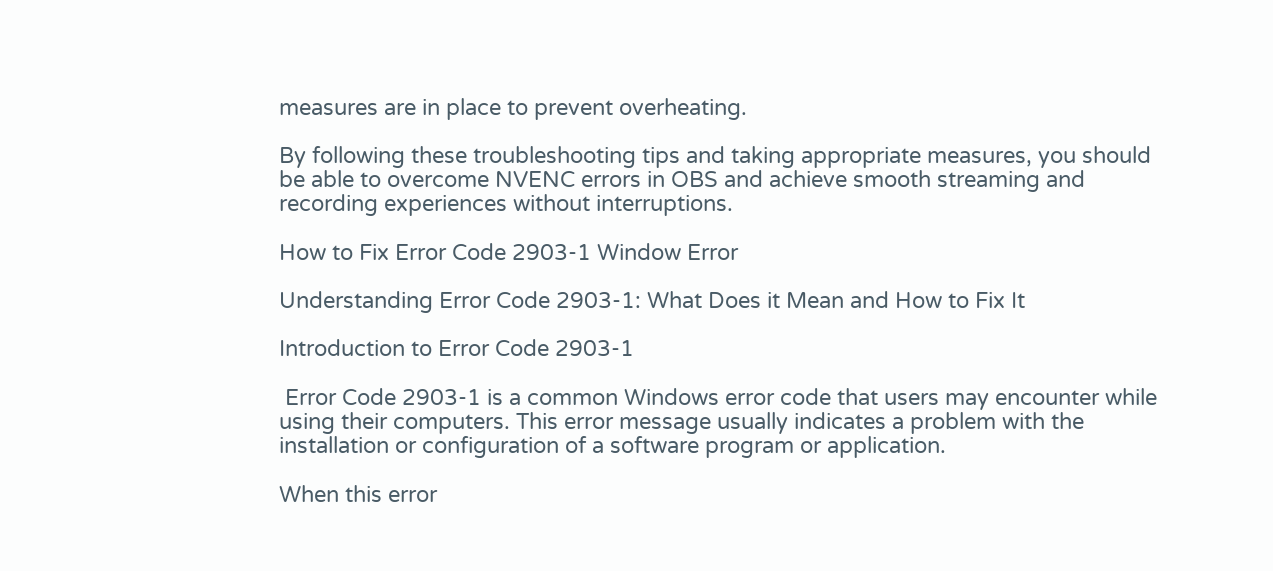measures are in place to prevent overheating.

By following these troubleshooting tips and taking appropriate measures, you should be able to overcome NVENC errors in OBS and achieve smooth streaming and recording experiences without interruptions.

How to Fix Error Code 2903-1 Window Error

Understanding Error Code 2903-1: What Does it Mean and How to Fix It

Introduction to Error Code 2903-1

 Error Code 2903-1 is a common Windows error code that users may encounter while using their computers. This error message usually indicates a problem with the installation or configuration of a software program or application.

When this error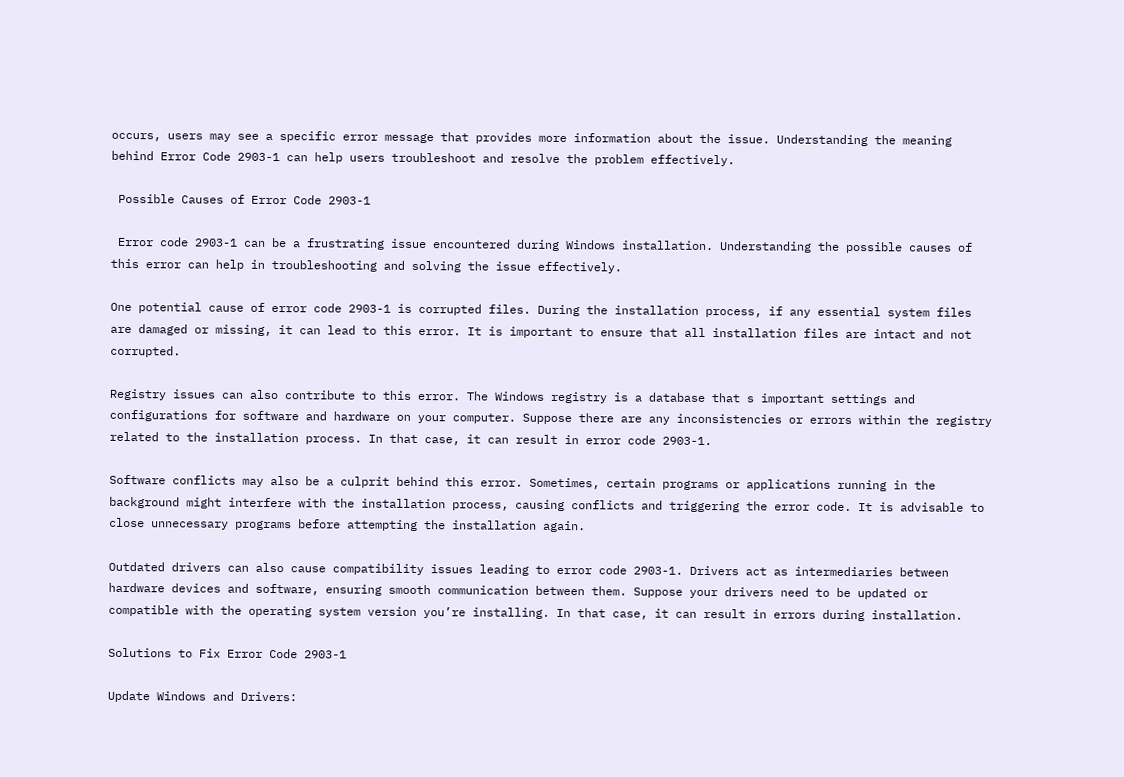occurs, users may see a specific error message that provides more information about the issue. Understanding the meaning behind Error Code 2903-1 can help users troubleshoot and resolve the problem effectively.

 Possible Causes of Error Code 2903-1

 Error code 2903-1 can be a frustrating issue encountered during Windows installation. Understanding the possible causes of this error can help in troubleshooting and solving the issue effectively.

One potential cause of error code 2903-1 is corrupted files. During the installation process, if any essential system files are damaged or missing, it can lead to this error. It is important to ensure that all installation files are intact and not corrupted.

Registry issues can also contribute to this error. The Windows registry is a database that s important settings and configurations for software and hardware on your computer. Suppose there are any inconsistencies or errors within the registry related to the installation process. In that case, it can result in error code 2903-1.

Software conflicts may also be a culprit behind this error. Sometimes, certain programs or applications running in the background might interfere with the installation process, causing conflicts and triggering the error code. It is advisable to close unnecessary programs before attempting the installation again.

Outdated drivers can also cause compatibility issues leading to error code 2903-1. Drivers act as intermediaries between hardware devices and software, ensuring smooth communication between them. Suppose your drivers need to be updated or compatible with the operating system version you’re installing. In that case, it can result in errors during installation.

Solutions to Fix Error Code 2903-1

Update Windows and Drivers: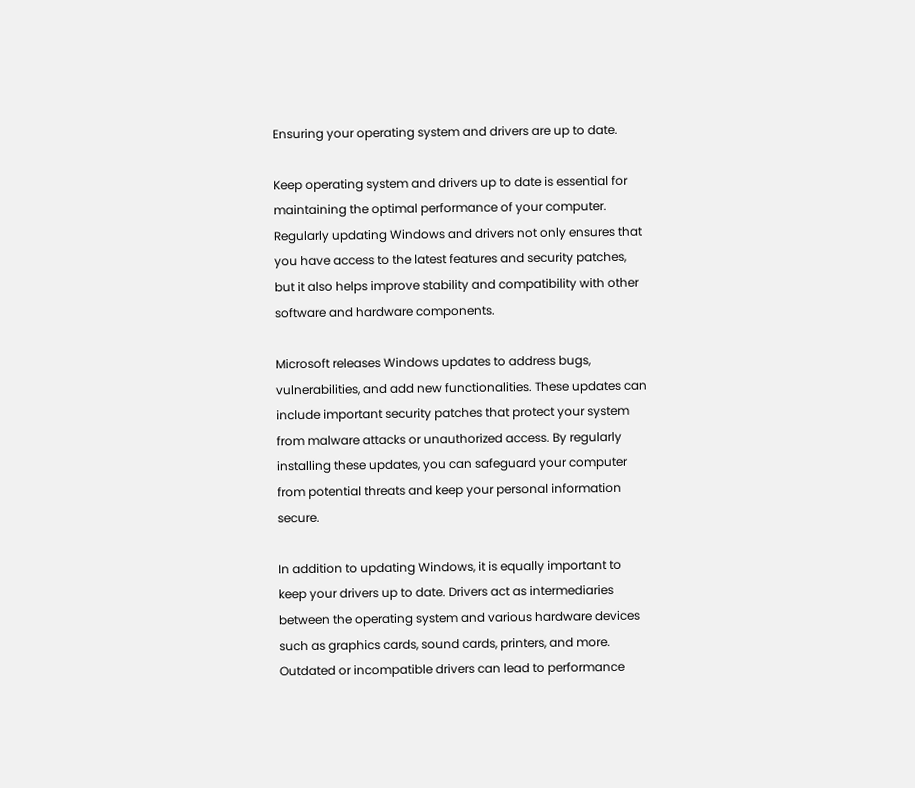Ensuring your operating system and drivers are up to date.

Keep operating system and drivers up to date is essential for maintaining the optimal performance of your computer. Regularly updating Windows and drivers not only ensures that you have access to the latest features and security patches, but it also helps improve stability and compatibility with other software and hardware components.

Microsoft releases Windows updates to address bugs, vulnerabilities, and add new functionalities. These updates can include important security patches that protect your system from malware attacks or unauthorized access. By regularly installing these updates, you can safeguard your computer from potential threats and keep your personal information secure.

In addition to updating Windows, it is equally important to keep your drivers up to date. Drivers act as intermediaries between the operating system and various hardware devices such as graphics cards, sound cards, printers, and more. Outdated or incompatible drivers can lead to performance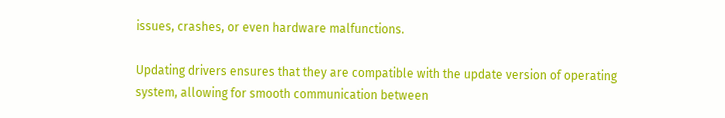issues, crashes, or even hardware malfunctions.

Updating drivers ensures that they are compatible with the update version of operating system, allowing for smooth communication between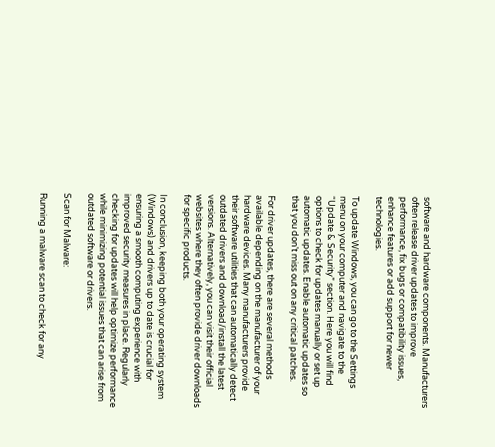software and hardware components. Manufacturers often release driver updates to improve performance, fix bugs or compatibility issues, enhance features or add support for newer technologies.

To update Windows, you can go to the Settings menu on your computer and navigate to the “Update & Security” section. Here you will find options to check for updates manually or set up automatic updates. Enable automatic updates so that you don’t miss out on any critical patches.

For driver updates, there are several methods available depending on the manufacturer of your hardware devices. Many manufacturers provide their software utilities that can automatically detect outdated drivers and download/install the latest versions. Alternatively, you can visit their official websites where they often provide driver downloads for specific products.

In conclusion, keeping both your operating system (Windows) and drivers up to date is crucial for ensuring a smooth computing experience with improved security measures in place. Regularly checking for updates will help optimize performance while minimizing potential issues that can arise from outdated software or drivers.

Scan for Malware:

Running a malware scan to check for any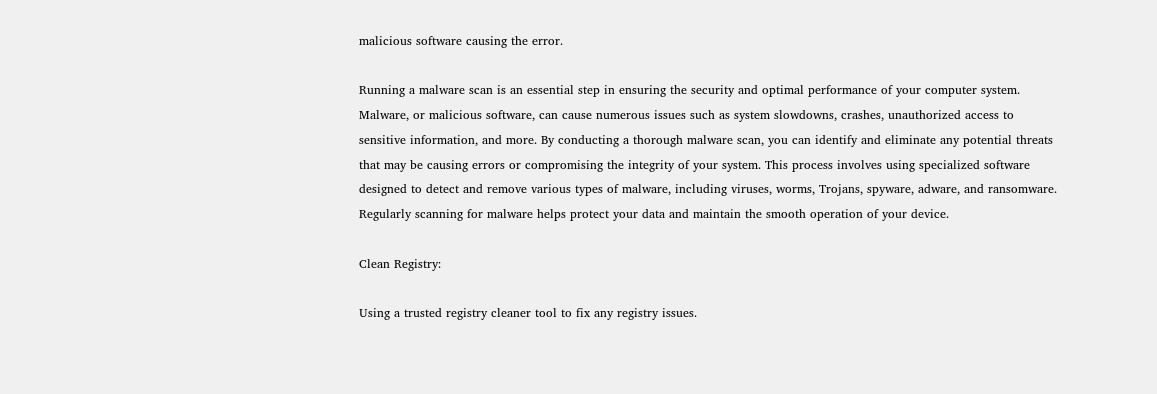malicious software causing the error.

Running a malware scan is an essential step in ensuring the security and optimal performance of your computer system. Malware, or malicious software, can cause numerous issues such as system slowdowns, crashes, unauthorized access to sensitive information, and more. By conducting a thorough malware scan, you can identify and eliminate any potential threats that may be causing errors or compromising the integrity of your system. This process involves using specialized software designed to detect and remove various types of malware, including viruses, worms, Trojans, spyware, adware, and ransomware. Regularly scanning for malware helps protect your data and maintain the smooth operation of your device.

Clean Registry:

Using a trusted registry cleaner tool to fix any registry issues.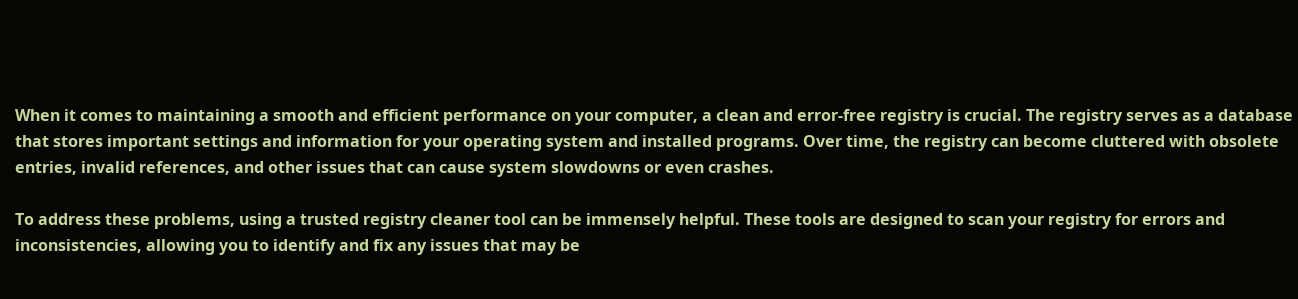When it comes to maintaining a smooth and efficient performance on your computer, a clean and error-free registry is crucial. The registry serves as a database that stores important settings and information for your operating system and installed programs. Over time, the registry can become cluttered with obsolete entries, invalid references, and other issues that can cause system slowdowns or even crashes.

To address these problems, using a trusted registry cleaner tool can be immensely helpful. These tools are designed to scan your registry for errors and inconsistencies, allowing you to identify and fix any issues that may be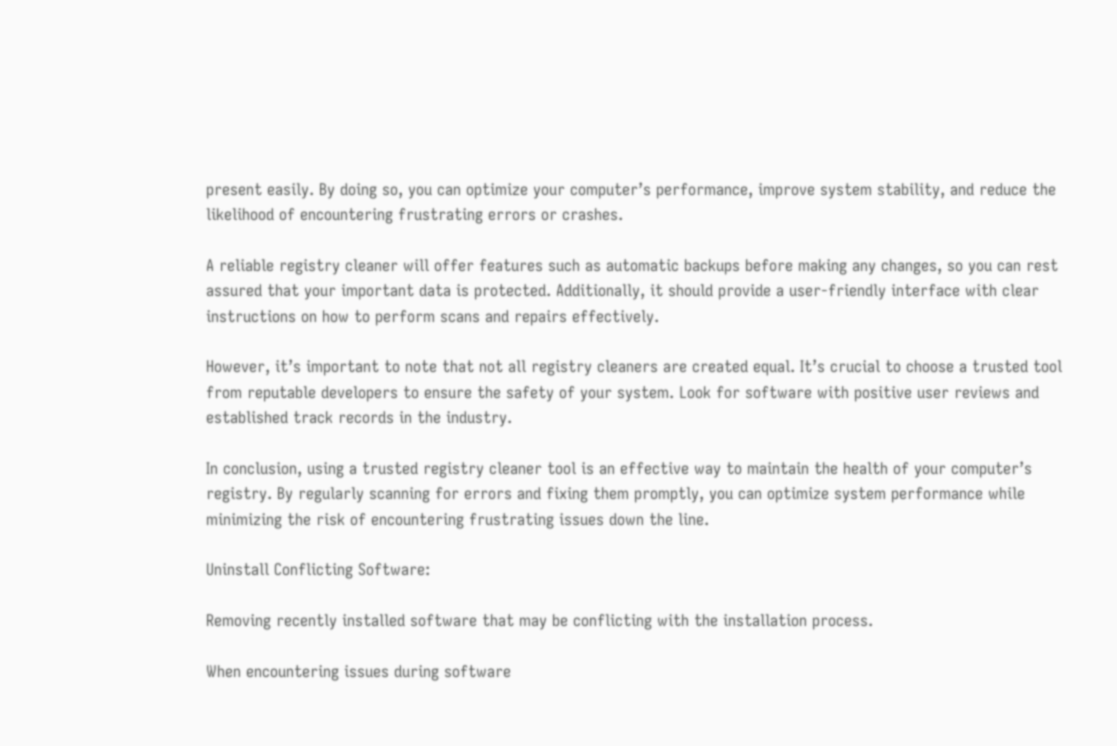present easily. By doing so, you can optimize your computer’s performance, improve system stability, and reduce the likelihood of encountering frustrating errors or crashes.

A reliable registry cleaner will offer features such as automatic backups before making any changes, so you can rest assured that your important data is protected. Additionally, it should provide a user-friendly interface with clear instructions on how to perform scans and repairs effectively.

However, it’s important to note that not all registry cleaners are created equal. It’s crucial to choose a trusted tool from reputable developers to ensure the safety of your system. Look for software with positive user reviews and established track records in the industry.

In conclusion, using a trusted registry cleaner tool is an effective way to maintain the health of your computer’s registry. By regularly scanning for errors and fixing them promptly, you can optimize system performance while minimizing the risk of encountering frustrating issues down the line.

Uninstall Conflicting Software:

Removing recently installed software that may be conflicting with the installation process.

When encountering issues during software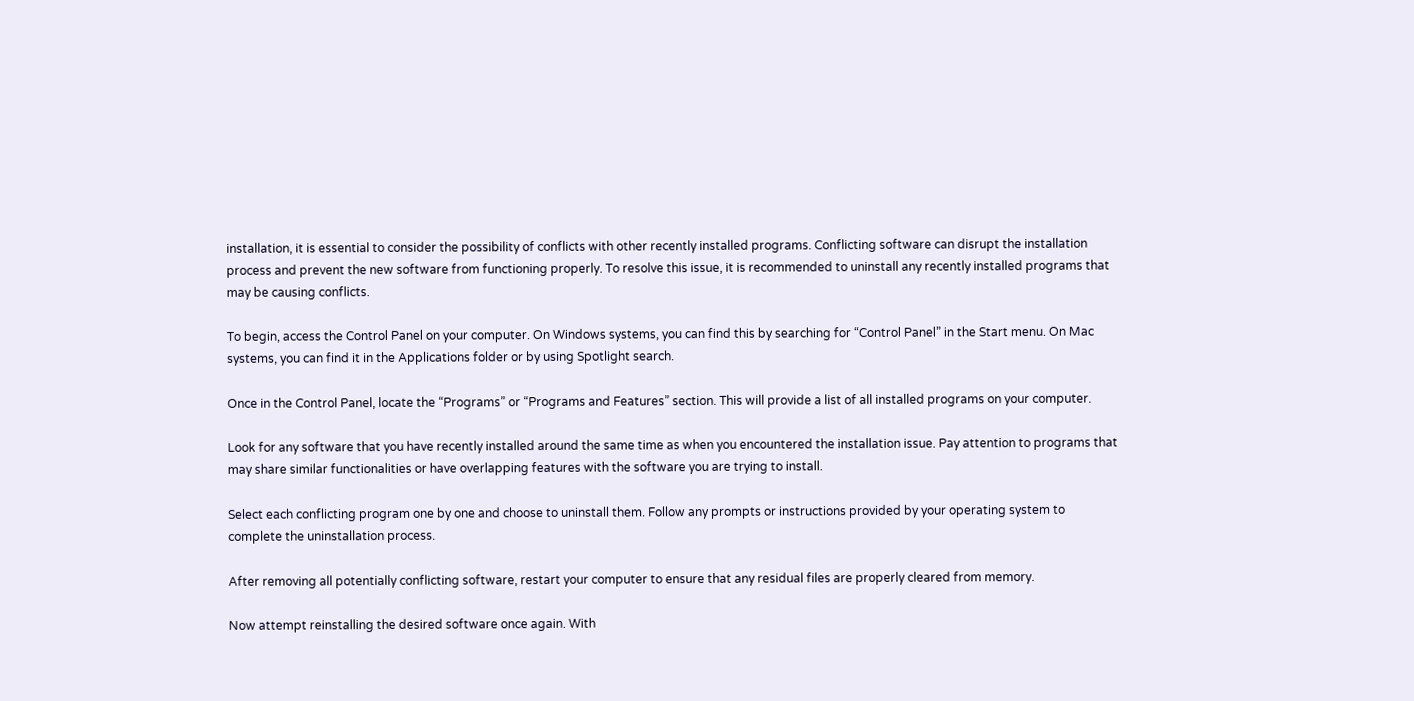installation, it is essential to consider the possibility of conflicts with other recently installed programs. Conflicting software can disrupt the installation process and prevent the new software from functioning properly. To resolve this issue, it is recommended to uninstall any recently installed programs that may be causing conflicts.

To begin, access the Control Panel on your computer. On Windows systems, you can find this by searching for “Control Panel” in the Start menu. On Mac systems, you can find it in the Applications folder or by using Spotlight search.

Once in the Control Panel, locate the “Programs” or “Programs and Features” section. This will provide a list of all installed programs on your computer.

Look for any software that you have recently installed around the same time as when you encountered the installation issue. Pay attention to programs that may share similar functionalities or have overlapping features with the software you are trying to install.

Select each conflicting program one by one and choose to uninstall them. Follow any prompts or instructions provided by your operating system to complete the uninstallation process.

After removing all potentially conflicting software, restart your computer to ensure that any residual files are properly cleared from memory.

Now attempt reinstalling the desired software once again. With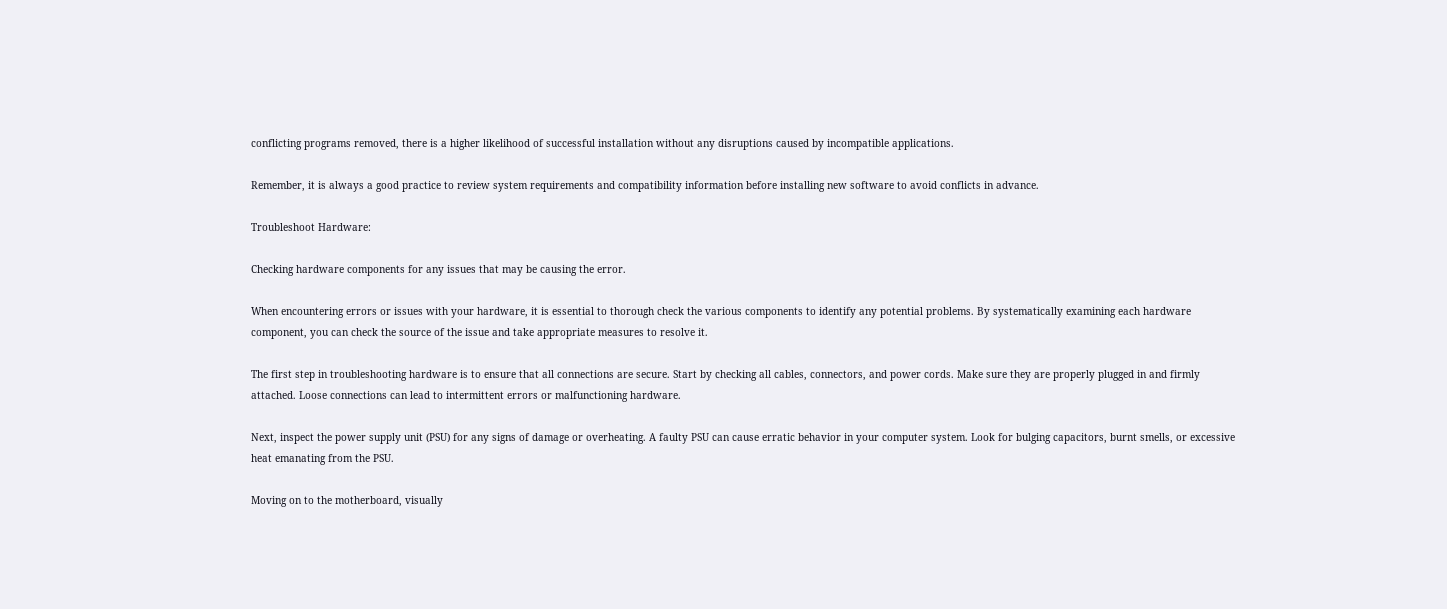conflicting programs removed, there is a higher likelihood of successful installation without any disruptions caused by incompatible applications.

Remember, it is always a good practice to review system requirements and compatibility information before installing new software to avoid conflicts in advance.

Troubleshoot Hardware:

Checking hardware components for any issues that may be causing the error.

When encountering errors or issues with your hardware, it is essential to thorough check the various components to identify any potential problems. By systematically examining each hardware component, you can check the source of the issue and take appropriate measures to resolve it.

The first step in troubleshooting hardware is to ensure that all connections are secure. Start by checking all cables, connectors, and power cords. Make sure they are properly plugged in and firmly attached. Loose connections can lead to intermittent errors or malfunctioning hardware.

Next, inspect the power supply unit (PSU) for any signs of damage or overheating. A faulty PSU can cause erratic behavior in your computer system. Look for bulging capacitors, burnt smells, or excessive heat emanating from the PSU.

Moving on to the motherboard, visually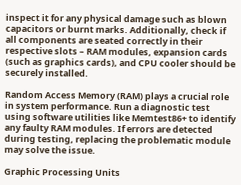inspect it for any physical damage such as blown capacitors or burnt marks. Additionally, check if all components are seated correctly in their respective slots – RAM modules, expansion cards (such as graphics cards), and CPU cooler should be securely installed.

Random Access Memory (RAM) plays a crucial role in system performance. Run a diagnostic test using software utilities like Memtest86+ to identify any faulty RAM modules. If errors are detected during testing, replacing the problematic module may solve the issue.

Graphic Processing Units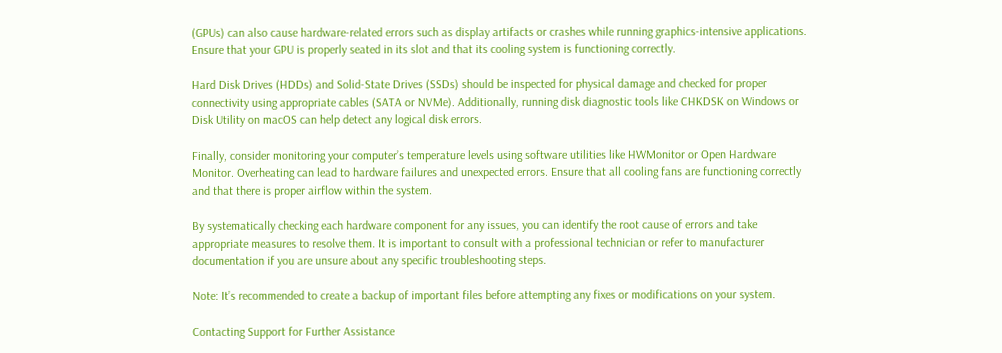(GPUs) can also cause hardware-related errors such as display artifacts or crashes while running graphics-intensive applications. Ensure that your GPU is properly seated in its slot and that its cooling system is functioning correctly.

Hard Disk Drives (HDDs) and Solid-State Drives (SSDs) should be inspected for physical damage and checked for proper connectivity using appropriate cables (SATA or NVMe). Additionally, running disk diagnostic tools like CHKDSK on Windows or Disk Utility on macOS can help detect any logical disk errors.

Finally, consider monitoring your computer’s temperature levels using software utilities like HWMonitor or Open Hardware Monitor. Overheating can lead to hardware failures and unexpected errors. Ensure that all cooling fans are functioning correctly and that there is proper airflow within the system.

By systematically checking each hardware component for any issues, you can identify the root cause of errors and take appropriate measures to resolve them. It is important to consult with a professional technician or refer to manufacturer documentation if you are unsure about any specific troubleshooting steps.

Note: It’s recommended to create a backup of important files before attempting any fixes or modifications on your system.

Contacting Support for Further Assistance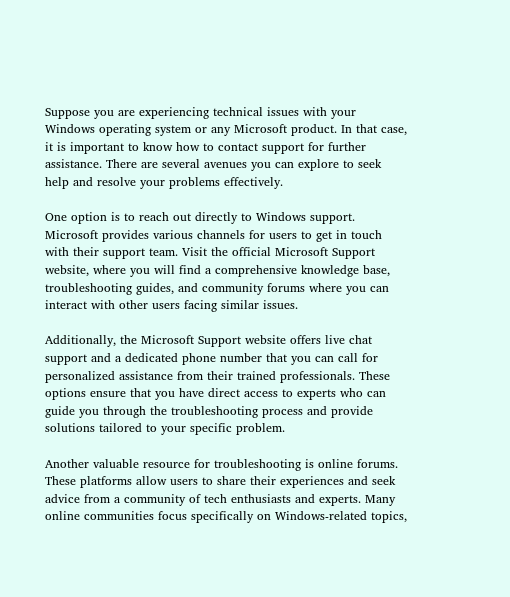Suppose you are experiencing technical issues with your Windows operating system or any Microsoft product. In that case, it is important to know how to contact support for further assistance. There are several avenues you can explore to seek help and resolve your problems effectively.

One option is to reach out directly to Windows support. Microsoft provides various channels for users to get in touch with their support team. Visit the official Microsoft Support website, where you will find a comprehensive knowledge base, troubleshooting guides, and community forums where you can interact with other users facing similar issues.

Additionally, the Microsoft Support website offers live chat support and a dedicated phone number that you can call for personalized assistance from their trained professionals. These options ensure that you have direct access to experts who can guide you through the troubleshooting process and provide solutions tailored to your specific problem.

Another valuable resource for troubleshooting is online forums. These platforms allow users to share their experiences and seek advice from a community of tech enthusiasts and experts. Many online communities focus specifically on Windows-related topics,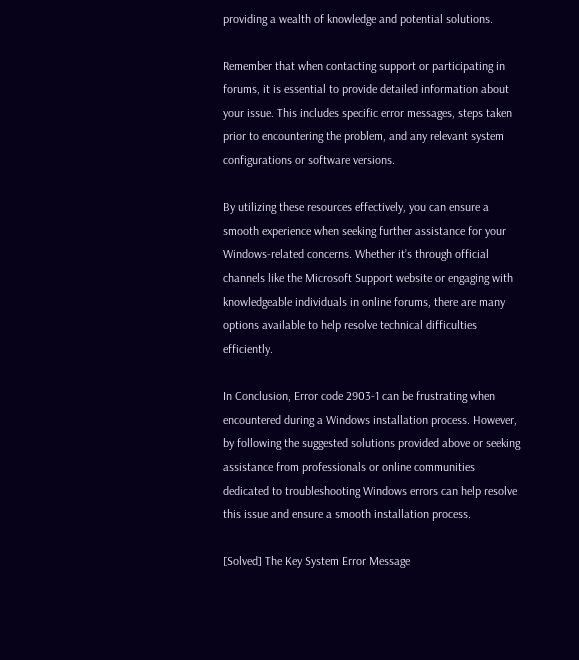providing a wealth of knowledge and potential solutions.

Remember that when contacting support or participating in forums, it is essential to provide detailed information about your issue. This includes specific error messages, steps taken prior to encountering the problem, and any relevant system configurations or software versions.

By utilizing these resources effectively, you can ensure a smooth experience when seeking further assistance for your Windows-related concerns. Whether it’s through official channels like the Microsoft Support website or engaging with knowledgeable individuals in online forums, there are many options available to help resolve technical difficulties efficiently.

In Conclusion, Error code 2903-1 can be frustrating when encountered during a Windows installation process. However, by following the suggested solutions provided above or seeking assistance from professionals or online communities dedicated to troubleshooting Windows errors can help resolve this issue and ensure a smooth installation process.

[Solved] The Key System Error Message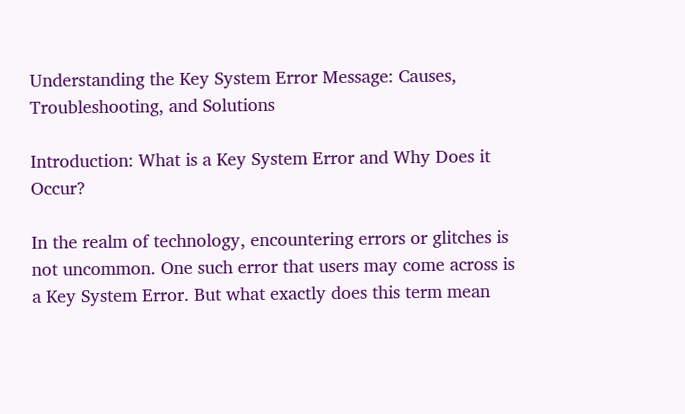Understanding the Key System Error Message: Causes, Troubleshooting, and Solutions

Introduction: What is a Key System Error and Why Does it Occur?

In the realm of technology, encountering errors or glitches is not uncommon. One such error that users may come across is a Key System Error. But what exactly does this term mean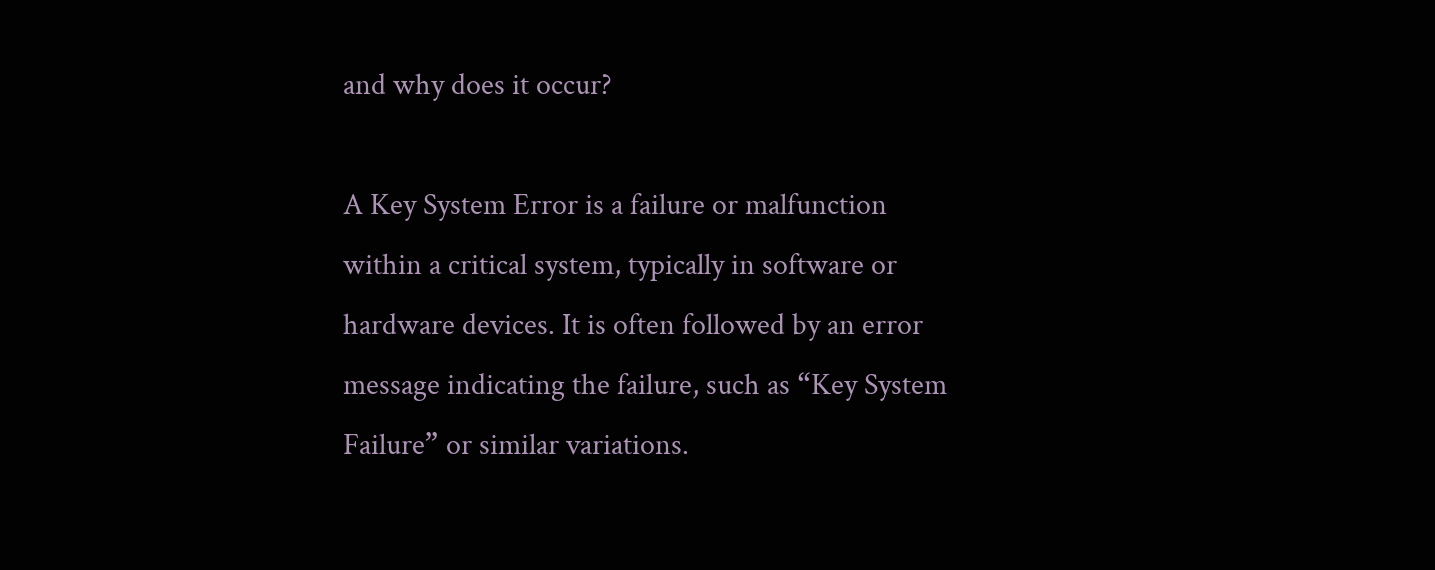and why does it occur?

A Key System Error is a failure or malfunction within a critical system, typically in software or hardware devices. It is often followed by an error message indicating the failure, such as “Key System Failure” or similar variations.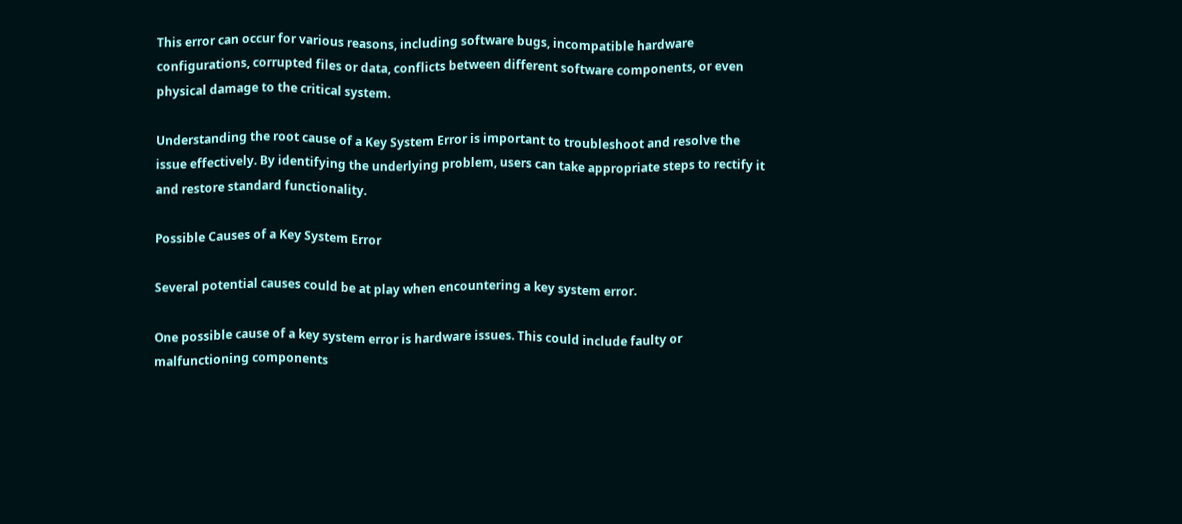This error can occur for various reasons, including software bugs, incompatible hardware configurations, corrupted files or data, conflicts between different software components, or even physical damage to the critical system.

Understanding the root cause of a Key System Error is important to troubleshoot and resolve the issue effectively. By identifying the underlying problem, users can take appropriate steps to rectify it and restore standard functionality.

Possible Causes of a Key System Error

Several potential causes could be at play when encountering a key system error.

One possible cause of a key system error is hardware issues. This could include faulty or malfunctioning components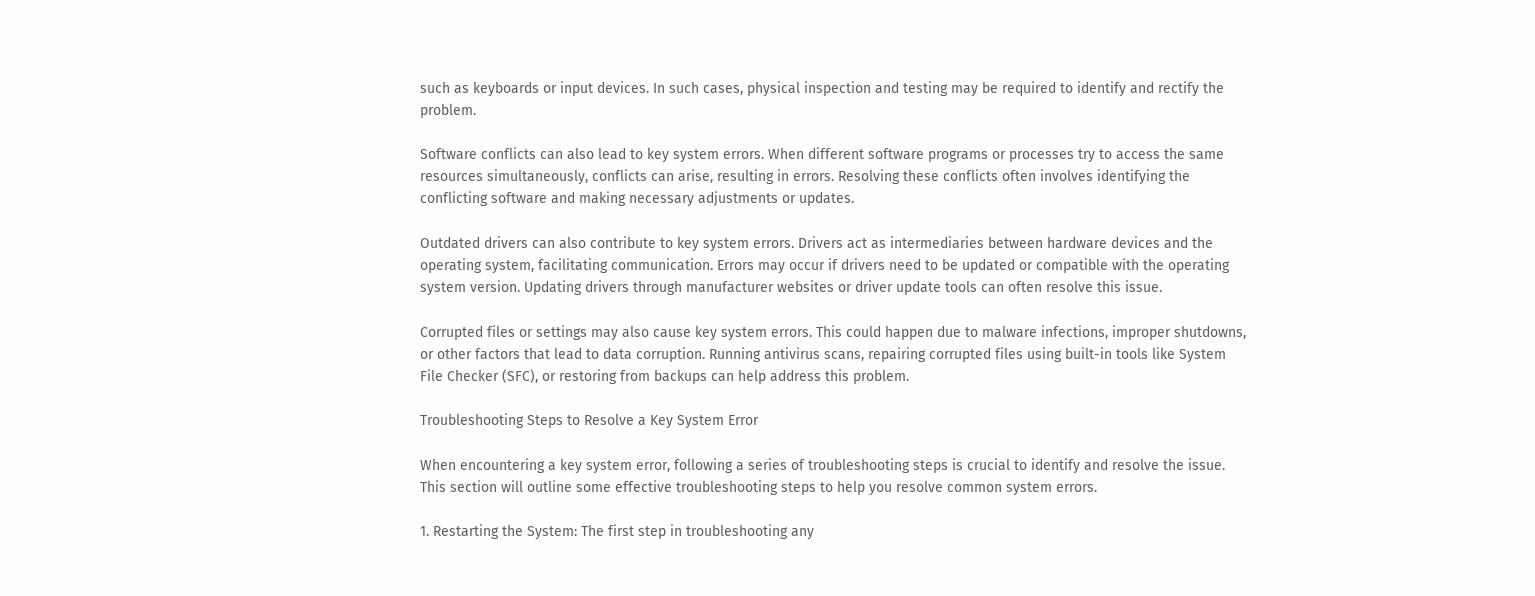such as keyboards or input devices. In such cases, physical inspection and testing may be required to identify and rectify the problem.

Software conflicts can also lead to key system errors. When different software programs or processes try to access the same resources simultaneously, conflicts can arise, resulting in errors. Resolving these conflicts often involves identifying the conflicting software and making necessary adjustments or updates.

Outdated drivers can also contribute to key system errors. Drivers act as intermediaries between hardware devices and the operating system, facilitating communication. Errors may occur if drivers need to be updated or compatible with the operating system version. Updating drivers through manufacturer websites or driver update tools can often resolve this issue.

Corrupted files or settings may also cause key system errors. This could happen due to malware infections, improper shutdowns, or other factors that lead to data corruption. Running antivirus scans, repairing corrupted files using built-in tools like System File Checker (SFC), or restoring from backups can help address this problem.

Troubleshooting Steps to Resolve a Key System Error

When encountering a key system error, following a series of troubleshooting steps is crucial to identify and resolve the issue. This section will outline some effective troubleshooting steps to help you resolve common system errors.

1. Restarting the System: The first step in troubleshooting any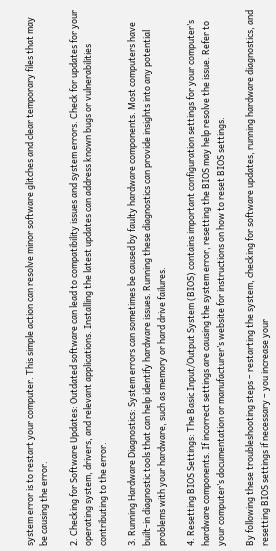system error is to restart your computer. This simple action can resolve minor software glitches and clear temporary files that may be causing the error.

2. Checking for Software Updates: Outdated software can lead to compatibility issues and system errors. Check for updates for your operating system, drivers, and relevant applications. Installing the latest updates can address known bugs or vulnerabilities contributing to the error.

3. Running Hardware Diagnostics: System errors can sometimes be caused by faulty hardware components. Most computers have built-in diagnostic tools that can help identify hardware issues. Running these diagnostics can provide insights into any potential problems with your hardware, such as memory or hard drive failures.

4. Resetting BIOS Settings: The Basic Input/Output System (BIOS) contains important configuration settings for your computer’s hardware components. If incorrect settings are causing the system error, resetting the BIOS may help resolve the issue. Refer to your computer’s documentation or manufacturer’s website for instructions on how to reset BIOS settings.

By following these troubleshooting steps – restarting the system, checking for software updates, running hardware diagnostics, and resetting BIOS settings if necessary – you increase your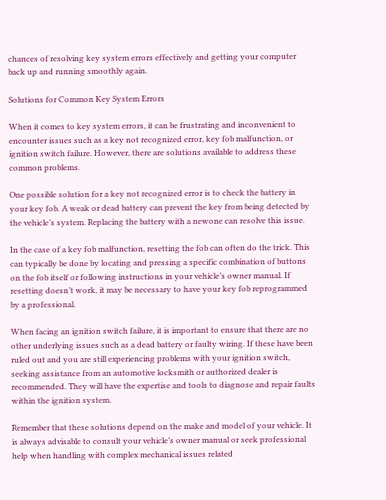chances of resolving key system errors effectively and getting your computer back up and running smoothly again.

Solutions for Common Key System Errors

When it comes to key system errors, it can be frustrating and inconvenient to encounter issues such as a key not recognized error, key fob malfunction, or ignition switch failure. However, there are solutions available to address these common problems.

One possible solution for a key not recognized error is to check the battery in your key fob. A weak or dead battery can prevent the key from being detected by the vehicle’s system. Replacing the battery with a newone can resolve this issue.

In the case of a key fob malfunction, resetting the fob can often do the trick. This can typically be done by locating and pressing a specific combination of buttons on the fob itself or following instructions in your vehicle’s owner manual. If resetting doesn’t work, it may be necessary to have your key fob reprogrammed by a professional.

When facing an ignition switch failure, it is important to ensure that there are no other underlying issues such as a dead battery or faulty wiring. If these have been ruled out and you are still experiencing problems with your ignition switch, seeking assistance from an automotive locksmith or authorized dealer is recommended. They will have the expertise and tools to diagnose and repair faults within the ignition system.

Remember that these solutions depend on the make and model of your vehicle. It is always advisable to consult your vehicle’s owner manual or seek professional help when handling with complex mechanical issues related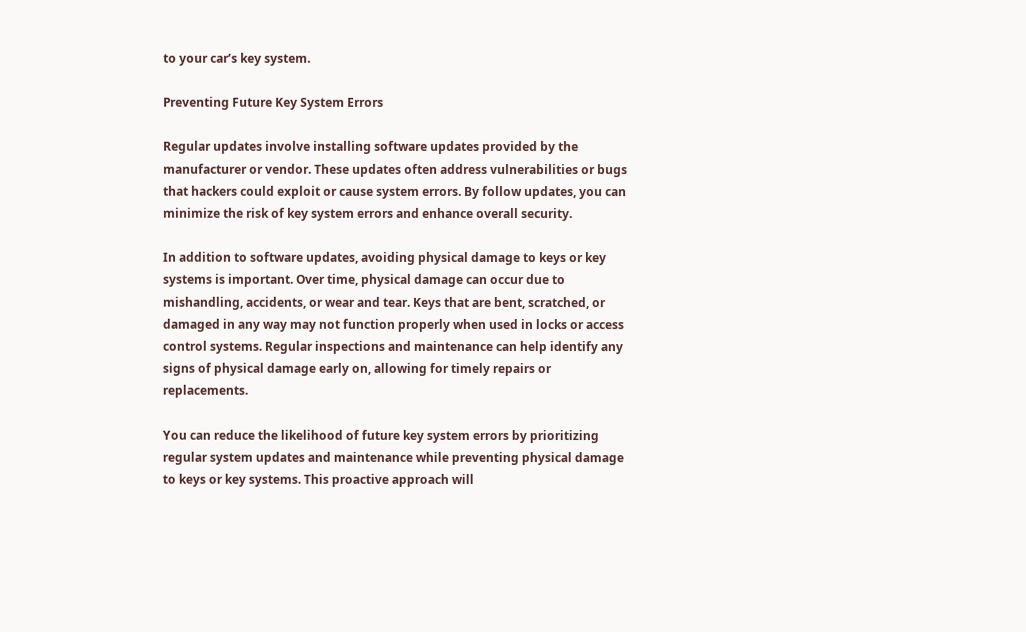to your car’s key system.

Preventing Future Key System Errors

Regular updates involve installing software updates provided by the manufacturer or vendor. These updates often address vulnerabilities or bugs that hackers could exploit or cause system errors. By follow updates, you can minimize the risk of key system errors and enhance overall security.

In addition to software updates, avoiding physical damage to keys or key systems is important. Over time, physical damage can occur due to mishandling, accidents, or wear and tear. Keys that are bent, scratched, or damaged in any way may not function properly when used in locks or access control systems. Regular inspections and maintenance can help identify any signs of physical damage early on, allowing for timely repairs or replacements.

You can reduce the likelihood of future key system errors by prioritizing regular system updates and maintenance while preventing physical damage to keys or key systems. This proactive approach will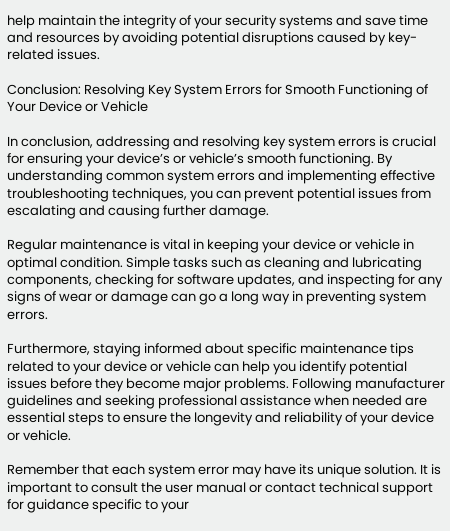help maintain the integrity of your security systems and save time and resources by avoiding potential disruptions caused by key-related issues.

Conclusion: Resolving Key System Errors for Smooth Functioning of Your Device or Vehicle

In conclusion, addressing and resolving key system errors is crucial for ensuring your device’s or vehicle’s smooth functioning. By understanding common system errors and implementing effective troubleshooting techniques, you can prevent potential issues from escalating and causing further damage.

Regular maintenance is vital in keeping your device or vehicle in optimal condition. Simple tasks such as cleaning and lubricating components, checking for software updates, and inspecting for any signs of wear or damage can go a long way in preventing system errors.

Furthermore, staying informed about specific maintenance tips related to your device or vehicle can help you identify potential issues before they become major problems. Following manufacturer guidelines and seeking professional assistance when needed are essential steps to ensure the longevity and reliability of your device or vehicle.

Remember that each system error may have its unique solution. It is important to consult the user manual or contact technical support for guidance specific to your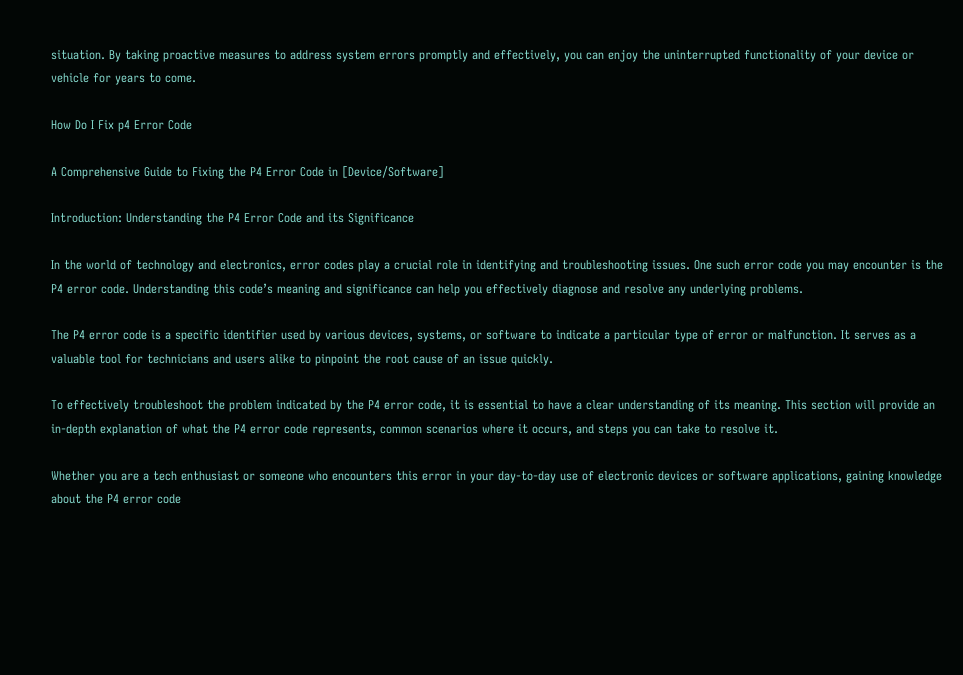situation. By taking proactive measures to address system errors promptly and effectively, you can enjoy the uninterrupted functionality of your device or vehicle for years to come.

How Do I Fix p4 Error Code

A Comprehensive Guide to Fixing the P4 Error Code in [Device/Software]

Introduction: Understanding the P4 Error Code and its Significance

In the world of technology and electronics, error codes play a crucial role in identifying and troubleshooting issues. One such error code you may encounter is the P4 error code. Understanding this code’s meaning and significance can help you effectively diagnose and resolve any underlying problems.

The P4 error code is a specific identifier used by various devices, systems, or software to indicate a particular type of error or malfunction. It serves as a valuable tool for technicians and users alike to pinpoint the root cause of an issue quickly.

To effectively troubleshoot the problem indicated by the P4 error code, it is essential to have a clear understanding of its meaning. This section will provide an in-depth explanation of what the P4 error code represents, common scenarios where it occurs, and steps you can take to resolve it.

Whether you are a tech enthusiast or someone who encounters this error in your day-to-day use of electronic devices or software applications, gaining knowledge about the P4 error code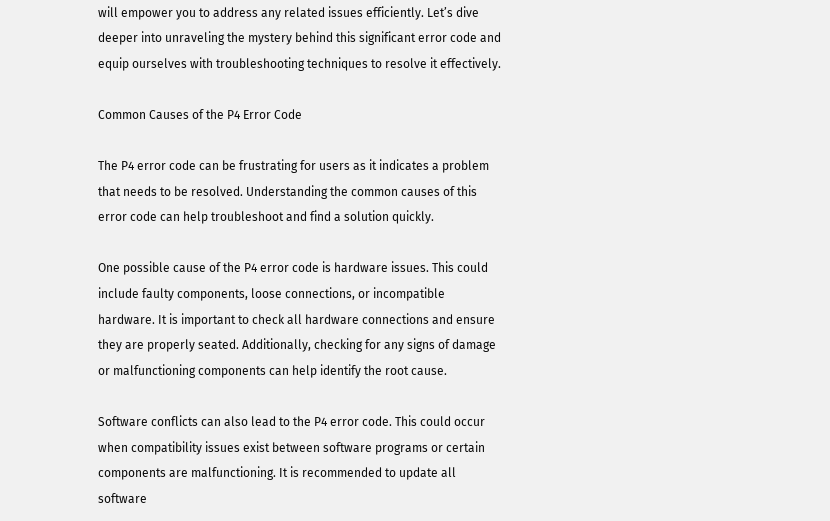will empower you to address any related issues efficiently. Let’s dive deeper into unraveling the mystery behind this significant error code and equip ourselves with troubleshooting techniques to resolve it effectively.

Common Causes of the P4 Error Code

The P4 error code can be frustrating for users as it indicates a problem that needs to be resolved. Understanding the common causes of this error code can help troubleshoot and find a solution quickly.

One possible cause of the P4 error code is hardware issues. This could include faulty components, loose connections, or incompatible hardware. It is important to check all hardware connections and ensure they are properly seated. Additionally, checking for any signs of damage or malfunctioning components can help identify the root cause.

Software conflicts can also lead to the P4 error code. This could occur when compatibility issues exist between software programs or certain components are malfunctioning. It is recommended to update all software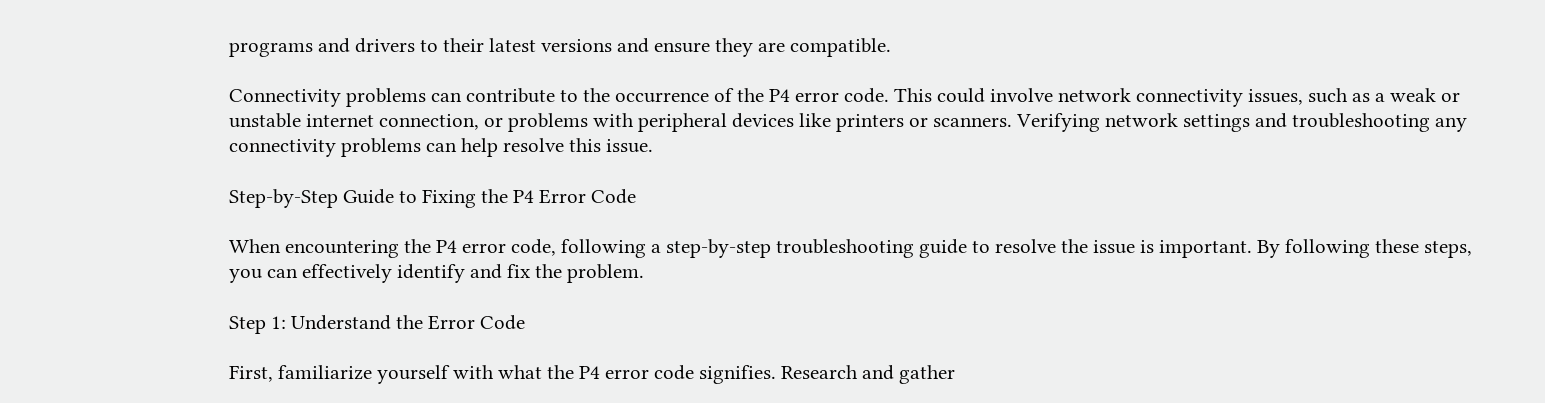programs and drivers to their latest versions and ensure they are compatible.

Connectivity problems can contribute to the occurrence of the P4 error code. This could involve network connectivity issues, such as a weak or unstable internet connection, or problems with peripheral devices like printers or scanners. Verifying network settings and troubleshooting any connectivity problems can help resolve this issue.

Step-by-Step Guide to Fixing the P4 Error Code

When encountering the P4 error code, following a step-by-step troubleshooting guide to resolve the issue is important. By following these steps, you can effectively identify and fix the problem.

Step 1: Understand the Error Code

First, familiarize yourself with what the P4 error code signifies. Research and gather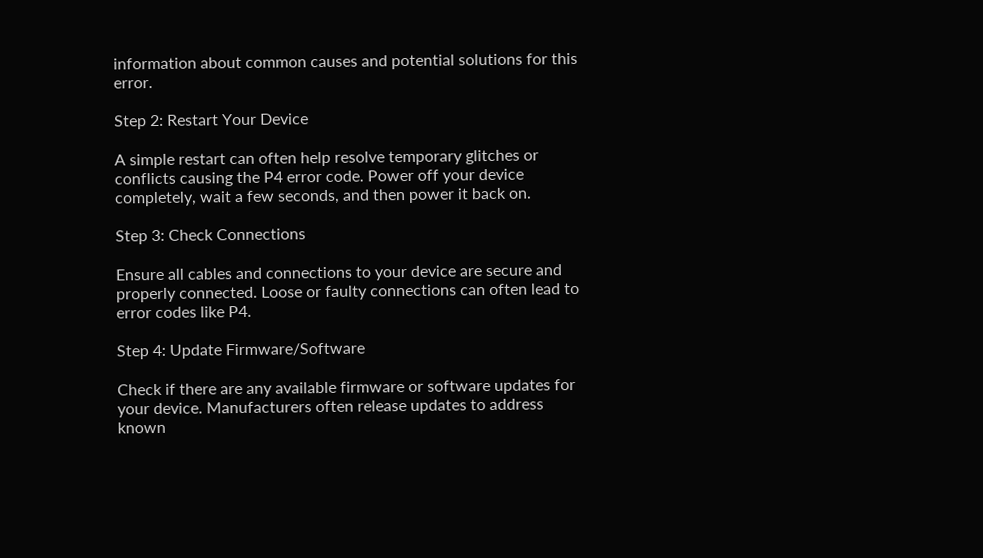information about common causes and potential solutions for this error.

Step 2: Restart Your Device

A simple restart can often help resolve temporary glitches or conflicts causing the P4 error code. Power off your device completely, wait a few seconds, and then power it back on.

Step 3: Check Connections

Ensure all cables and connections to your device are secure and properly connected. Loose or faulty connections can often lead to error codes like P4.

Step 4: Update Firmware/Software

Check if there are any available firmware or software updates for your device. Manufacturers often release updates to address known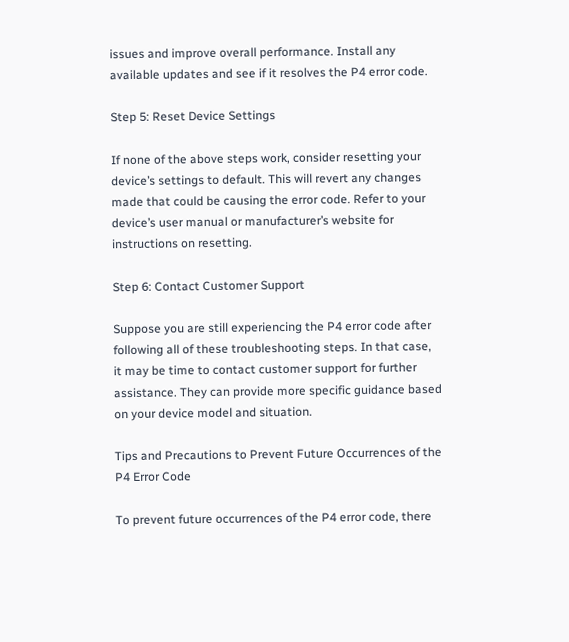issues and improve overall performance. Install any available updates and see if it resolves the P4 error code.

Step 5: Reset Device Settings

If none of the above steps work, consider resetting your device’s settings to default. This will revert any changes made that could be causing the error code. Refer to your device’s user manual or manufacturer’s website for instructions on resetting.

Step 6: Contact Customer Support

Suppose you are still experiencing the P4 error code after following all of these troubleshooting steps. In that case, it may be time to contact customer support for further assistance. They can provide more specific guidance based on your device model and situation.

Tips and Precautions to Prevent Future Occurrences of the P4 Error Code

To prevent future occurrences of the P4 error code, there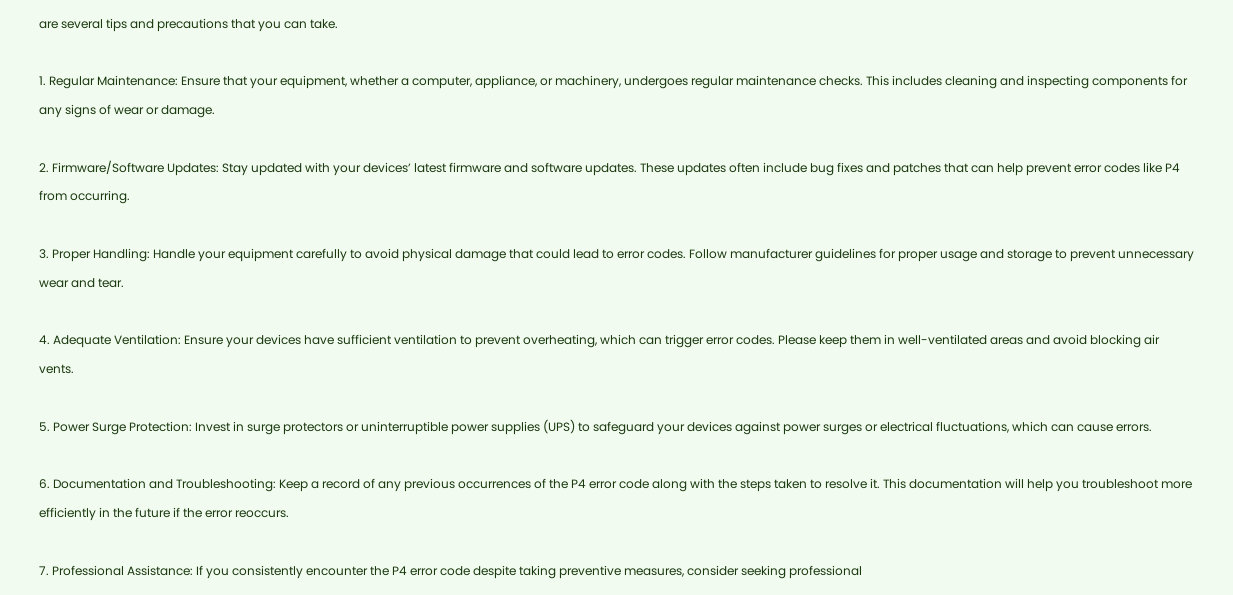are several tips and precautions that you can take.

1. Regular Maintenance: Ensure that your equipment, whether a computer, appliance, or machinery, undergoes regular maintenance checks. This includes cleaning and inspecting components for any signs of wear or damage.

2. Firmware/Software Updates: Stay updated with your devices’ latest firmware and software updates. These updates often include bug fixes and patches that can help prevent error codes like P4 from occurring.

3. Proper Handling: Handle your equipment carefully to avoid physical damage that could lead to error codes. Follow manufacturer guidelines for proper usage and storage to prevent unnecessary wear and tear.

4. Adequate Ventilation: Ensure your devices have sufficient ventilation to prevent overheating, which can trigger error codes. Please keep them in well-ventilated areas and avoid blocking air vents.

5. Power Surge Protection: Invest in surge protectors or uninterruptible power supplies (UPS) to safeguard your devices against power surges or electrical fluctuations, which can cause errors.

6. Documentation and Troubleshooting: Keep a record of any previous occurrences of the P4 error code along with the steps taken to resolve it. This documentation will help you troubleshoot more efficiently in the future if the error reoccurs.

7. Professional Assistance: If you consistently encounter the P4 error code despite taking preventive measures, consider seeking professional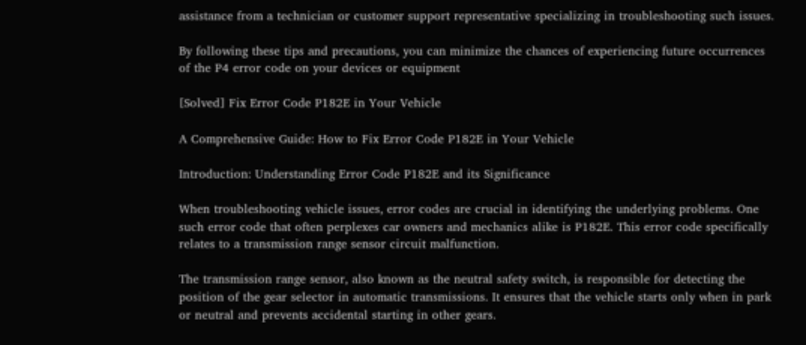assistance from a technician or customer support representative specializing in troubleshooting such issues.

By following these tips and precautions, you can minimize the chances of experiencing future occurrences of the P4 error code on your devices or equipment

[Solved] Fix Error Code P182E in Your Vehicle

A Comprehensive Guide: How to Fix Error Code P182E in Your Vehicle

Introduction: Understanding Error Code P182E and its Significance

When troubleshooting vehicle issues, error codes are crucial in identifying the underlying problems. One such error code that often perplexes car owners and mechanics alike is P182E. This error code specifically relates to a transmission range sensor circuit malfunction.

The transmission range sensor, also known as the neutral safety switch, is responsible for detecting the position of the gear selector in automatic transmissions. It ensures that the vehicle starts only when in park or neutral and prevents accidental starting in other gears.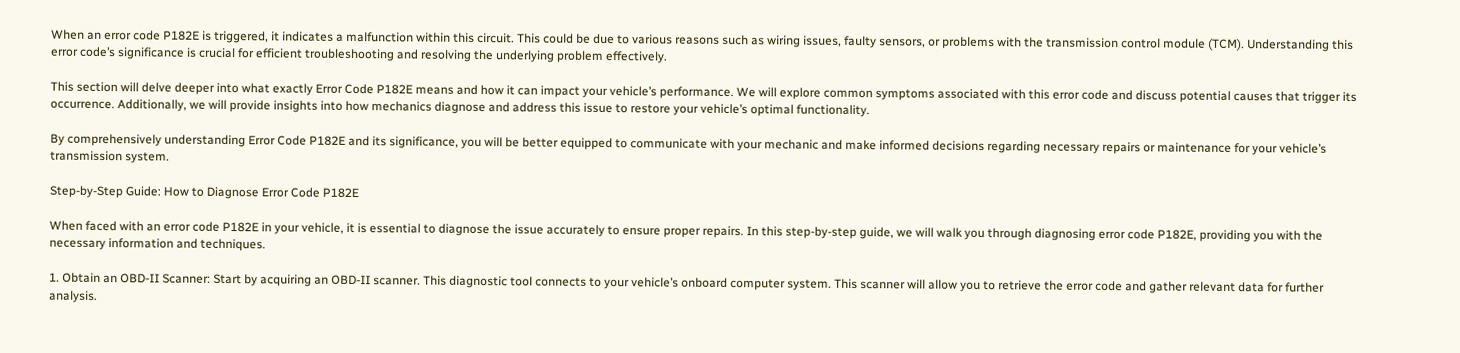When an error code P182E is triggered, it indicates a malfunction within this circuit. This could be due to various reasons such as wiring issues, faulty sensors, or problems with the transmission control module (TCM). Understanding this error code’s significance is crucial for efficient troubleshooting and resolving the underlying problem effectively.

This section will delve deeper into what exactly Error Code P182E means and how it can impact your vehicle’s performance. We will explore common symptoms associated with this error code and discuss potential causes that trigger its occurrence. Additionally, we will provide insights into how mechanics diagnose and address this issue to restore your vehicle’s optimal functionality.

By comprehensively understanding Error Code P182E and its significance, you will be better equipped to communicate with your mechanic and make informed decisions regarding necessary repairs or maintenance for your vehicle’s transmission system.

Step-by-Step Guide: How to Diagnose Error Code P182E

When faced with an error code P182E in your vehicle, it is essential to diagnose the issue accurately to ensure proper repairs. In this step-by-step guide, we will walk you through diagnosing error code P182E, providing you with the necessary information and techniques.

1. Obtain an OBD-II Scanner: Start by acquiring an OBD-II scanner. This diagnostic tool connects to your vehicle’s onboard computer system. This scanner will allow you to retrieve the error code and gather relevant data for further analysis.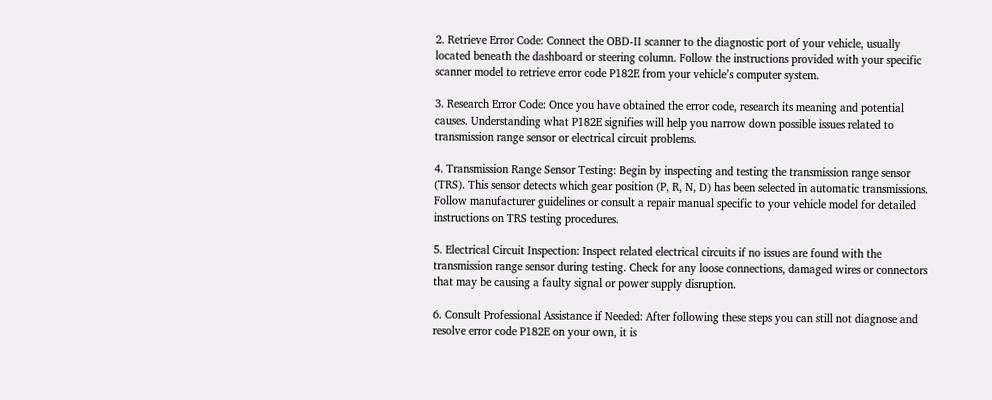2. Retrieve Error Code: Connect the OBD-II scanner to the diagnostic port of your vehicle, usually located beneath the dashboard or steering column. Follow the instructions provided with your specific scanner model to retrieve error code P182E from your vehicle’s computer system.

3. Research Error Code: Once you have obtained the error code, research its meaning and potential causes. Understanding what P182E signifies will help you narrow down possible issues related to transmission range sensor or electrical circuit problems.

4. Transmission Range Sensor Testing: Begin by inspecting and testing the transmission range sensor (TRS). This sensor detects which gear position (P, R, N, D) has been selected in automatic transmissions. Follow manufacturer guidelines or consult a repair manual specific to your vehicle model for detailed instructions on TRS testing procedures.

5. Electrical Circuit Inspection: Inspect related electrical circuits if no issues are found with the transmission range sensor during testing. Check for any loose connections, damaged wires or connectors that may be causing a faulty signal or power supply disruption.

6. Consult Professional Assistance if Needed: After following these steps you can still not diagnose and resolve error code P182E on your own, it is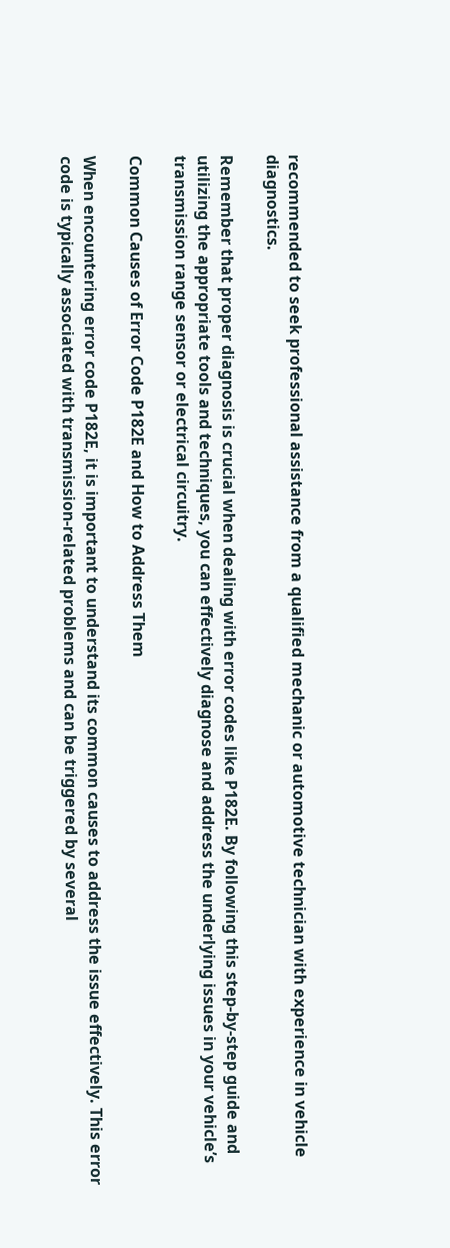recommended to seek professional assistance from a qualified mechanic or automotive technician with experience in vehicle diagnostics.

Remember that proper diagnosis is crucial when dealing with error codes like P182E. By following this step-by-step guide and utilizing the appropriate tools and techniques, you can effectively diagnose and address the underlying issues in your vehicle’s transmission range sensor or electrical circuitry.

Common Causes of Error Code P182E and How to Address Them

When encountering error code P182E, it is important to understand its common causes to address the issue effectively. This error code is typically associated with transmission-related problems and can be triggered by several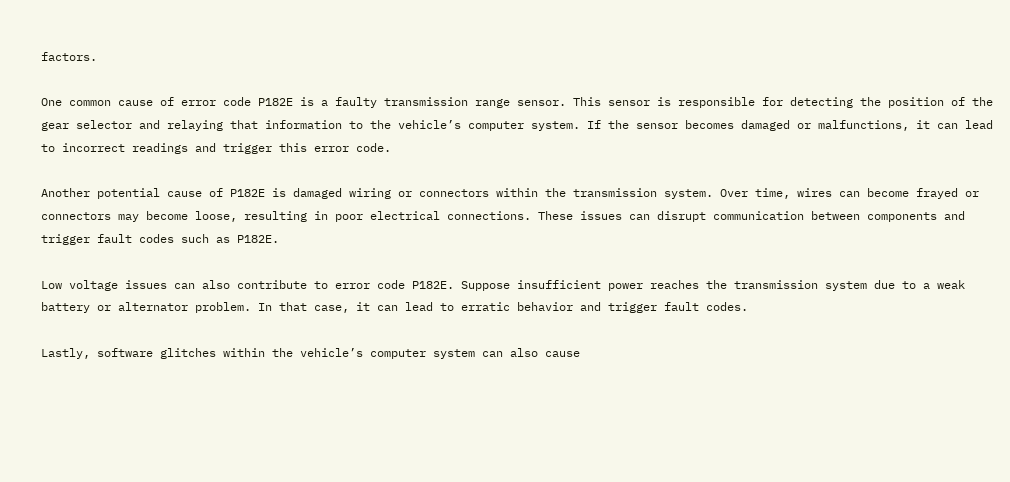factors.

One common cause of error code P182E is a faulty transmission range sensor. This sensor is responsible for detecting the position of the gear selector and relaying that information to the vehicle’s computer system. If the sensor becomes damaged or malfunctions, it can lead to incorrect readings and trigger this error code.

Another potential cause of P182E is damaged wiring or connectors within the transmission system. Over time, wires can become frayed or connectors may become loose, resulting in poor electrical connections. These issues can disrupt communication between components and trigger fault codes such as P182E.

Low voltage issues can also contribute to error code P182E. Suppose insufficient power reaches the transmission system due to a weak battery or alternator problem. In that case, it can lead to erratic behavior and trigger fault codes.

Lastly, software glitches within the vehicle’s computer system can also cause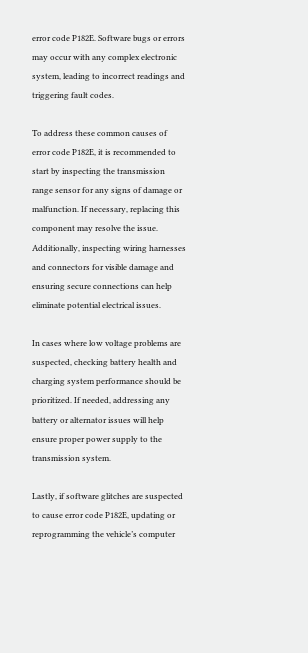error code P182E. Software bugs or errors may occur with any complex electronic system, leading to incorrect readings and triggering fault codes.

To address these common causes of error code P182E, it is recommended to start by inspecting the transmission range sensor for any signs of damage or malfunction. If necessary, replacing this component may resolve the issue. Additionally, inspecting wiring harnesses and connectors for visible damage and ensuring secure connections can help eliminate potential electrical issues.

In cases where low voltage problems are suspected, checking battery health and charging system performance should be prioritized. If needed, addressing any battery or alternator issues will help ensure proper power supply to the transmission system.

Lastly, if software glitches are suspected to cause error code P182E, updating or reprogramming the vehicle’s computer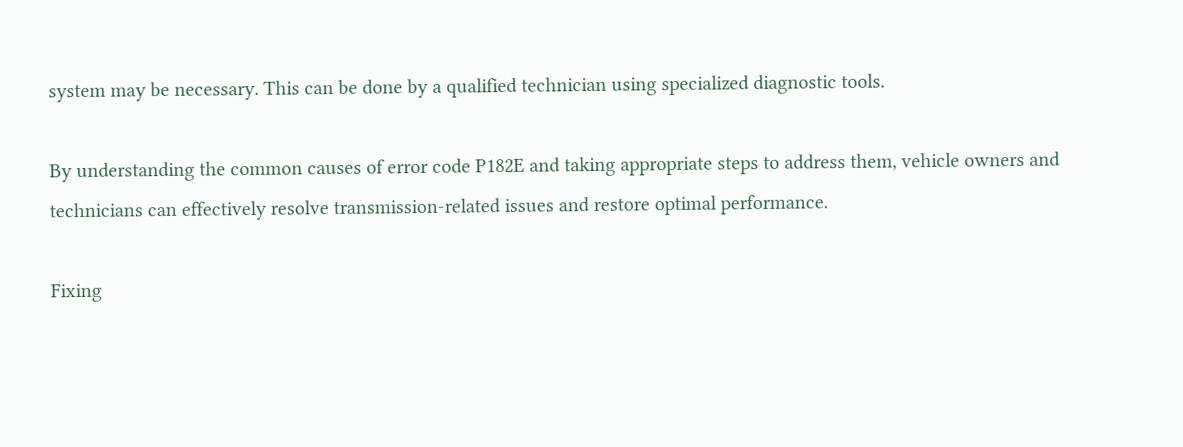system may be necessary. This can be done by a qualified technician using specialized diagnostic tools.

By understanding the common causes of error code P182E and taking appropriate steps to address them, vehicle owners and technicians can effectively resolve transmission-related issues and restore optimal performance.

Fixing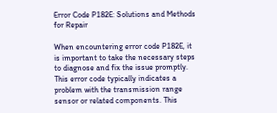Error Code P182E: Solutions and Methods for Repair

When encountering error code P182E, it is important to take the necessary steps to diagnose and fix the issue promptly. This error code typically indicates a problem with the transmission range sensor or related components. This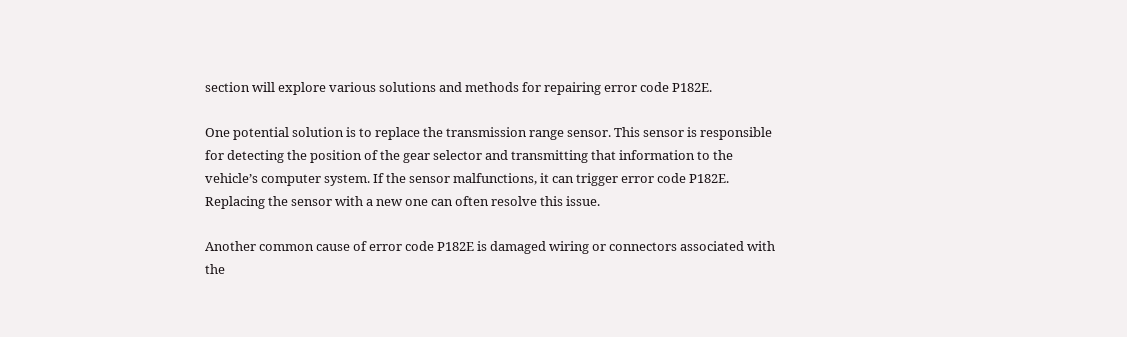section will explore various solutions and methods for repairing error code P182E.

One potential solution is to replace the transmission range sensor. This sensor is responsible for detecting the position of the gear selector and transmitting that information to the vehicle’s computer system. If the sensor malfunctions, it can trigger error code P182E. Replacing the sensor with a new one can often resolve this issue.

Another common cause of error code P182E is damaged wiring or connectors associated with the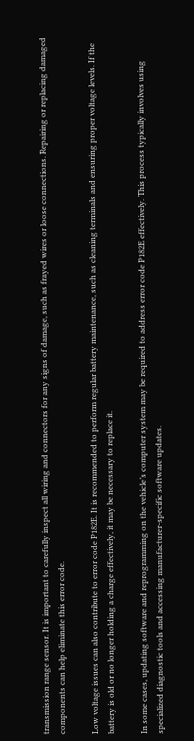transmission range sensor. It is important to carefully inspect all wiring and connectors for any signs of damage, such as frayed wires or loose connections. Repairing or replacing damaged components can help eliminate this error code.

Low voltage issues can also contribute to error code P182E. It is recommended to perform regular battery maintenance, such as cleaning terminals and ensuring proper voltage levels. If the battery is old or no longer holding a charge effectively, it may be necessary to replace it.

In some cases, updating software and reprogramming on the vehicle’s computer system may be required to address error code P182E effectively. This process typically involves using specialized diagnostic tools and accessing manufacturer-specific software updates.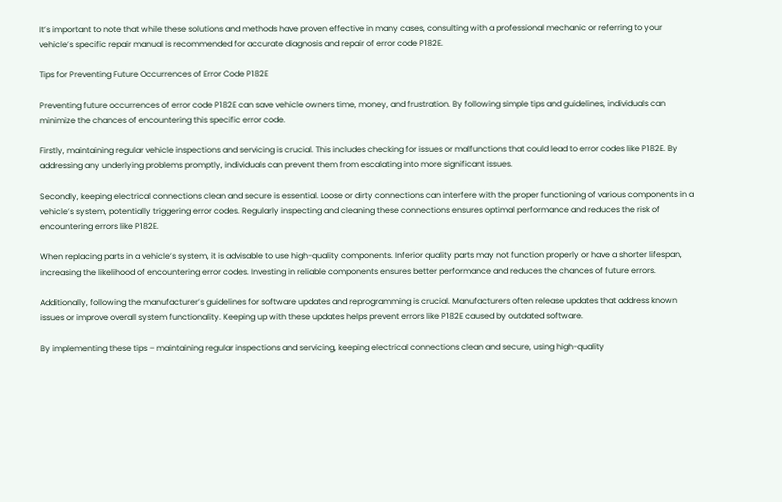It’s important to note that while these solutions and methods have proven effective in many cases, consulting with a professional mechanic or referring to your vehicle’s specific repair manual is recommended for accurate diagnosis and repair of error code P182E.

Tips for Preventing Future Occurrences of Error Code P182E

Preventing future occurrences of error code P182E can save vehicle owners time, money, and frustration. By following simple tips and guidelines, individuals can minimize the chances of encountering this specific error code.

Firstly, maintaining regular vehicle inspections and servicing is crucial. This includes checking for issues or malfunctions that could lead to error codes like P182E. By addressing any underlying problems promptly, individuals can prevent them from escalating into more significant issues.

Secondly, keeping electrical connections clean and secure is essential. Loose or dirty connections can interfere with the proper functioning of various components in a vehicle’s system, potentially triggering error codes. Regularly inspecting and cleaning these connections ensures optimal performance and reduces the risk of encountering errors like P182E.

When replacing parts in a vehicle’s system, it is advisable to use high-quality components. Inferior quality parts may not function properly or have a shorter lifespan, increasing the likelihood of encountering error codes. Investing in reliable components ensures better performance and reduces the chances of future errors.

Additionally, following the manufacturer’s guidelines for software updates and reprogramming is crucial. Manufacturers often release updates that address known issues or improve overall system functionality. Keeping up with these updates helps prevent errors like P182E caused by outdated software.

By implementing these tips – maintaining regular inspections and servicing, keeping electrical connections clean and secure, using high-quality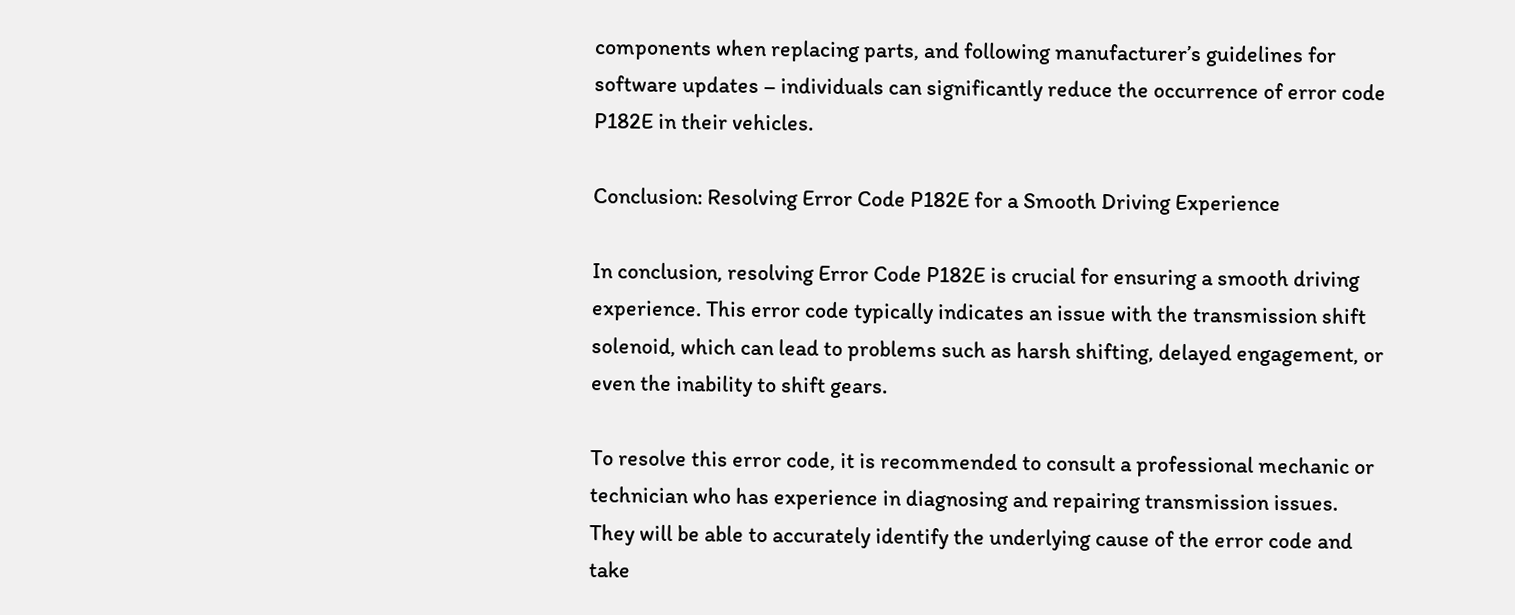components when replacing parts, and following manufacturer’s guidelines for software updates – individuals can significantly reduce the occurrence of error code P182E in their vehicles.

Conclusion: Resolving Error Code P182E for a Smooth Driving Experience

In conclusion, resolving Error Code P182E is crucial for ensuring a smooth driving experience. This error code typically indicates an issue with the transmission shift solenoid, which can lead to problems such as harsh shifting, delayed engagement, or even the inability to shift gears.

To resolve this error code, it is recommended to consult a professional mechanic or technician who has experience in diagnosing and repairing transmission issues. They will be able to accurately identify the underlying cause of the error code and take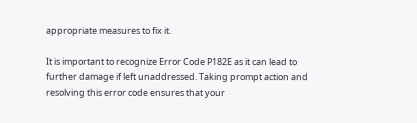appropriate measures to fix it.

It is important to recognize Error Code P182E as it can lead to further damage if left unaddressed. Taking prompt action and resolving this error code ensures that your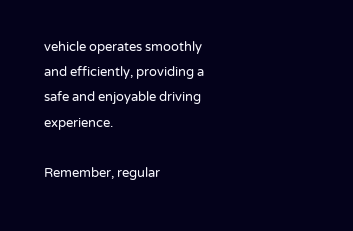vehicle operates smoothly and efficiently, providing a safe and enjoyable driving experience.

Remember, regular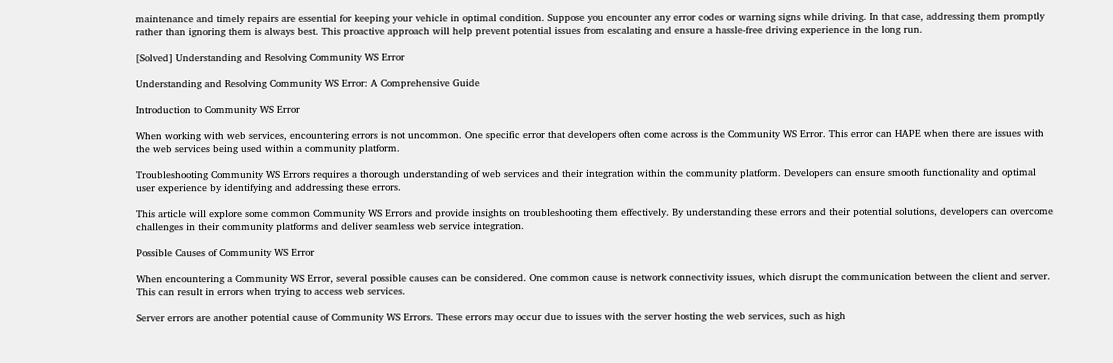maintenance and timely repairs are essential for keeping your vehicle in optimal condition. Suppose you encounter any error codes or warning signs while driving. In that case, addressing them promptly rather than ignoring them is always best. This proactive approach will help prevent potential issues from escalating and ensure a hassle-free driving experience in the long run.

[Solved] Understanding and Resolving Community WS Error

Understanding and Resolving Community WS Error: A Comprehensive Guide

Introduction to Community WS Error

When working with web services, encountering errors is not uncommon. One specific error that developers often come across is the Community WS Error. This error can HAPE when there are issues with the web services being used within a community platform.

Troubleshooting Community WS Errors requires a thorough understanding of web services and their integration within the community platform. Developers can ensure smooth functionality and optimal user experience by identifying and addressing these errors.

This article will explore some common Community WS Errors and provide insights on troubleshooting them effectively. By understanding these errors and their potential solutions, developers can overcome challenges in their community platforms and deliver seamless web service integration.

Possible Causes of Community WS Error

When encountering a Community WS Error, several possible causes can be considered. One common cause is network connectivity issues, which disrupt the communication between the client and server. This can result in errors when trying to access web services.

Server errors are another potential cause of Community WS Errors. These errors may occur due to issues with the server hosting the web services, such as high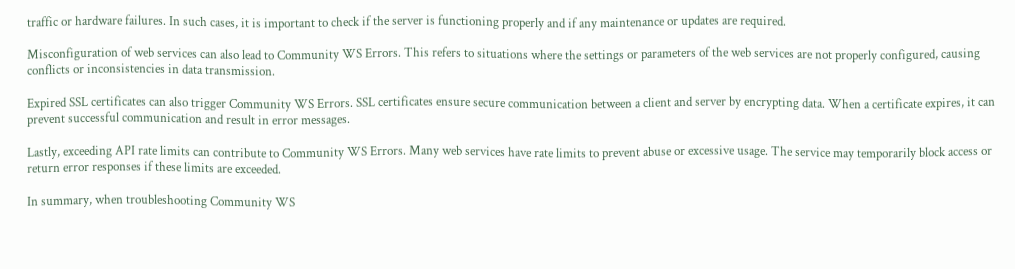traffic or hardware failures. In such cases, it is important to check if the server is functioning properly and if any maintenance or updates are required.

Misconfiguration of web services can also lead to Community WS Errors. This refers to situations where the settings or parameters of the web services are not properly configured, causing conflicts or inconsistencies in data transmission.

Expired SSL certificates can also trigger Community WS Errors. SSL certificates ensure secure communication between a client and server by encrypting data. When a certificate expires, it can prevent successful communication and result in error messages.

Lastly, exceeding API rate limits can contribute to Community WS Errors. Many web services have rate limits to prevent abuse or excessive usage. The service may temporarily block access or return error responses if these limits are exceeded.

In summary, when troubleshooting Community WS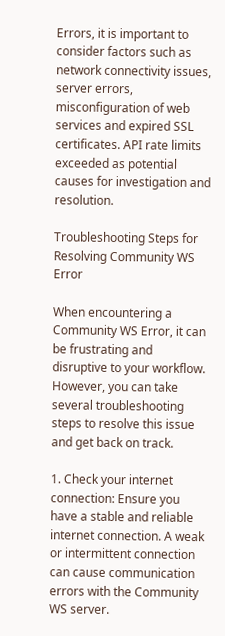Errors, it is important to consider factors such as network connectivity issues, server errors, misconfiguration of web services and expired SSL certificates. API rate limits exceeded as potential causes for investigation and resolution.

Troubleshooting Steps for Resolving Community WS Error

When encountering a Community WS Error, it can be frustrating and disruptive to your workflow. However, you can take several troubleshooting steps to resolve this issue and get back on track.

1. Check your internet connection: Ensure you have a stable and reliable internet connection. A weak or intermittent connection can cause communication errors with the Community WS server.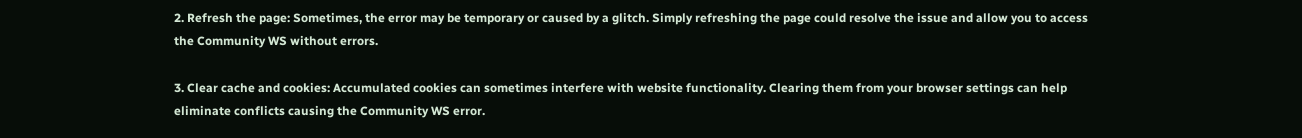2. Refresh the page: Sometimes, the error may be temporary or caused by a glitch. Simply refreshing the page could resolve the issue and allow you to access the Community WS without errors.

3. Clear cache and cookies: Accumulated cookies can sometimes interfere with website functionality. Clearing them from your browser settings can help eliminate conflicts causing the Community WS error.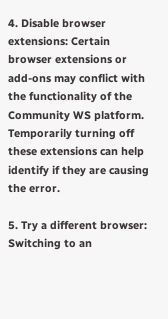4. Disable browser extensions: Certain browser extensions or add-ons may conflict with the functionality of the Community WS platform. Temporarily turning off these extensions can help identify if they are causing the error.

5. Try a different browser: Switching to an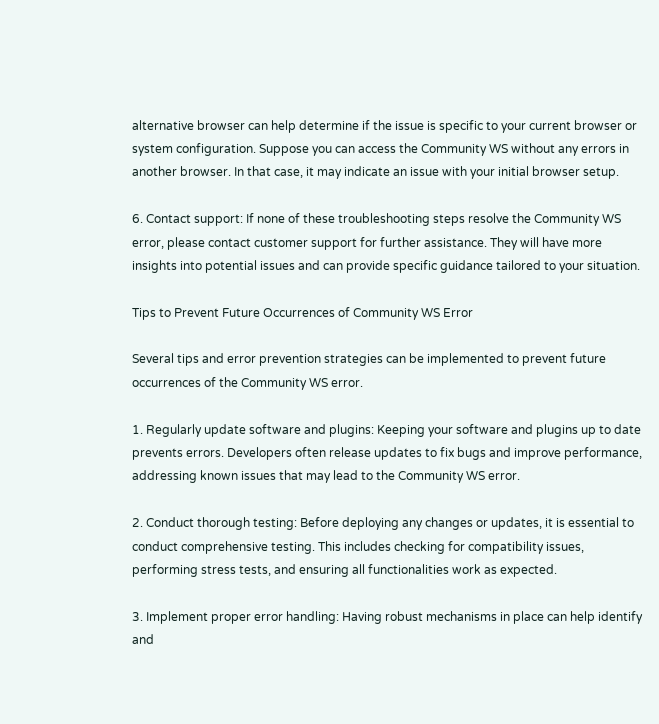alternative browser can help determine if the issue is specific to your current browser or system configuration. Suppose you can access the Community WS without any errors in another browser. In that case, it may indicate an issue with your initial browser setup.

6. Contact support: If none of these troubleshooting steps resolve the Community WS error, please contact customer support for further assistance. They will have more insights into potential issues and can provide specific guidance tailored to your situation.

Tips to Prevent Future Occurrences of Community WS Error

Several tips and error prevention strategies can be implemented to prevent future occurrences of the Community WS error.

1. Regularly update software and plugins: Keeping your software and plugins up to date prevents errors. Developers often release updates to fix bugs and improve performance, addressing known issues that may lead to the Community WS error.

2. Conduct thorough testing: Before deploying any changes or updates, it is essential to conduct comprehensive testing. This includes checking for compatibility issues, performing stress tests, and ensuring all functionalities work as expected.

3. Implement proper error handling: Having robust mechanisms in place can help identify and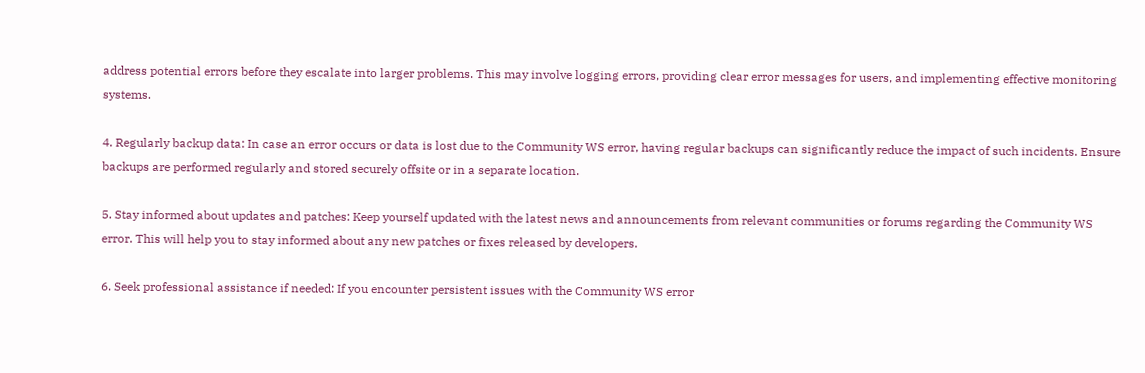address potential errors before they escalate into larger problems. This may involve logging errors, providing clear error messages for users, and implementing effective monitoring systems.

4. Regularly backup data: In case an error occurs or data is lost due to the Community WS error, having regular backups can significantly reduce the impact of such incidents. Ensure backups are performed regularly and stored securely offsite or in a separate location.

5. Stay informed about updates and patches: Keep yourself updated with the latest news and announcements from relevant communities or forums regarding the Community WS error. This will help you to stay informed about any new patches or fixes released by developers.

6. Seek professional assistance if needed: If you encounter persistent issues with the Community WS error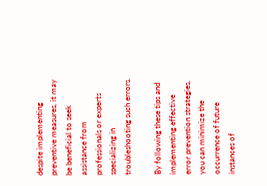despite implementing preventive measures, it may be beneficial to seek assistance from professionals or experts specializing in troubleshooting such errors.

By following these tips and implementing effective error prevention strategies, you can minimize the occurrence of future instances of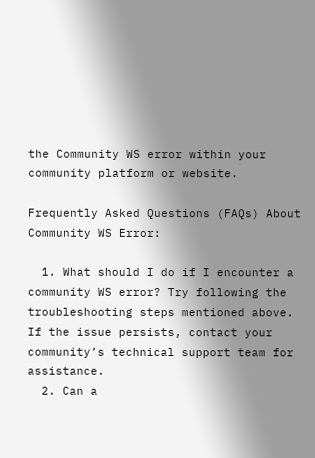the Community WS error within your community platform or website.

Frequently Asked Questions (FAQs) About Community WS Error:

  1. What should I do if I encounter a community WS error? Try following the troubleshooting steps mentioned above. If the issue persists, contact your community’s technical support team for assistance.
  2. Can a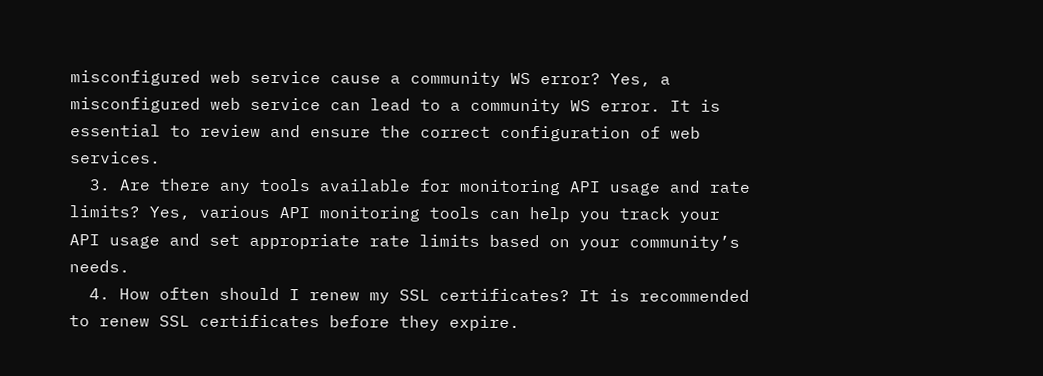misconfigured web service cause a community WS error? Yes, a misconfigured web service can lead to a community WS error. It is essential to review and ensure the correct configuration of web services.
  3. Are there any tools available for monitoring API usage and rate limits? Yes, various API monitoring tools can help you track your API usage and set appropriate rate limits based on your community’s needs.
  4. How often should I renew my SSL certificates? It is recommended to renew SSL certificates before they expire.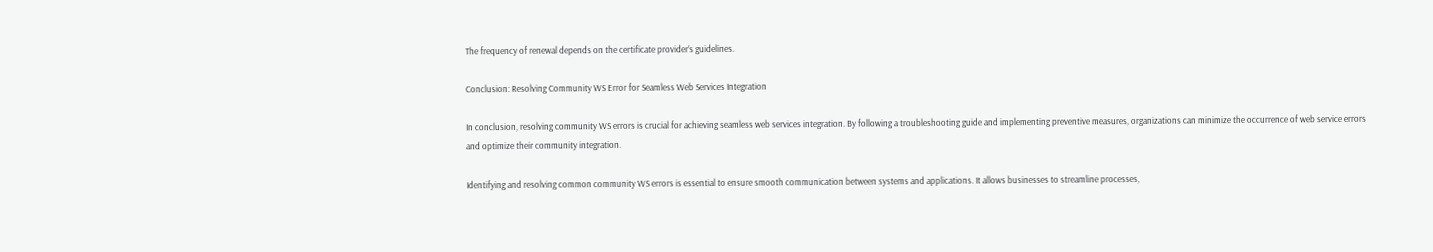The frequency of renewal depends on the certificate provider’s guidelines.

Conclusion: Resolving Community WS Error for Seamless Web Services Integration

In conclusion, resolving community WS errors is crucial for achieving seamless web services integration. By following a troubleshooting guide and implementing preventive measures, organizations can minimize the occurrence of web service errors and optimize their community integration.

Identifying and resolving common community WS errors is essential to ensure smooth communication between systems and applications. It allows businesses to streamline processes,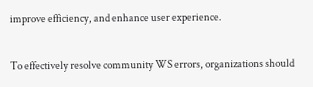improve efficiency, and enhance user experience.

To effectively resolve community WS errors, organizations should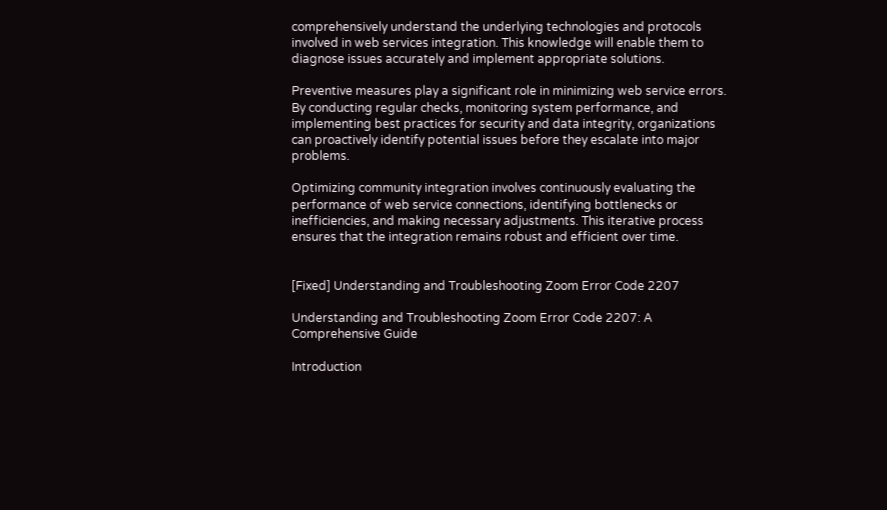comprehensively understand the underlying technologies and protocols involved in web services integration. This knowledge will enable them to diagnose issues accurately and implement appropriate solutions.

Preventive measures play a significant role in minimizing web service errors. By conducting regular checks, monitoring system performance, and implementing best practices for security and data integrity, organizations can proactively identify potential issues before they escalate into major problems.

Optimizing community integration involves continuously evaluating the performance of web service connections, identifying bottlenecks or inefficiencies, and making necessary adjustments. This iterative process ensures that the integration remains robust and efficient over time.


[Fixed] Understanding and Troubleshooting Zoom Error Code 2207

Understanding and Troubleshooting Zoom Error Code 2207: A Comprehensive Guide

Introduction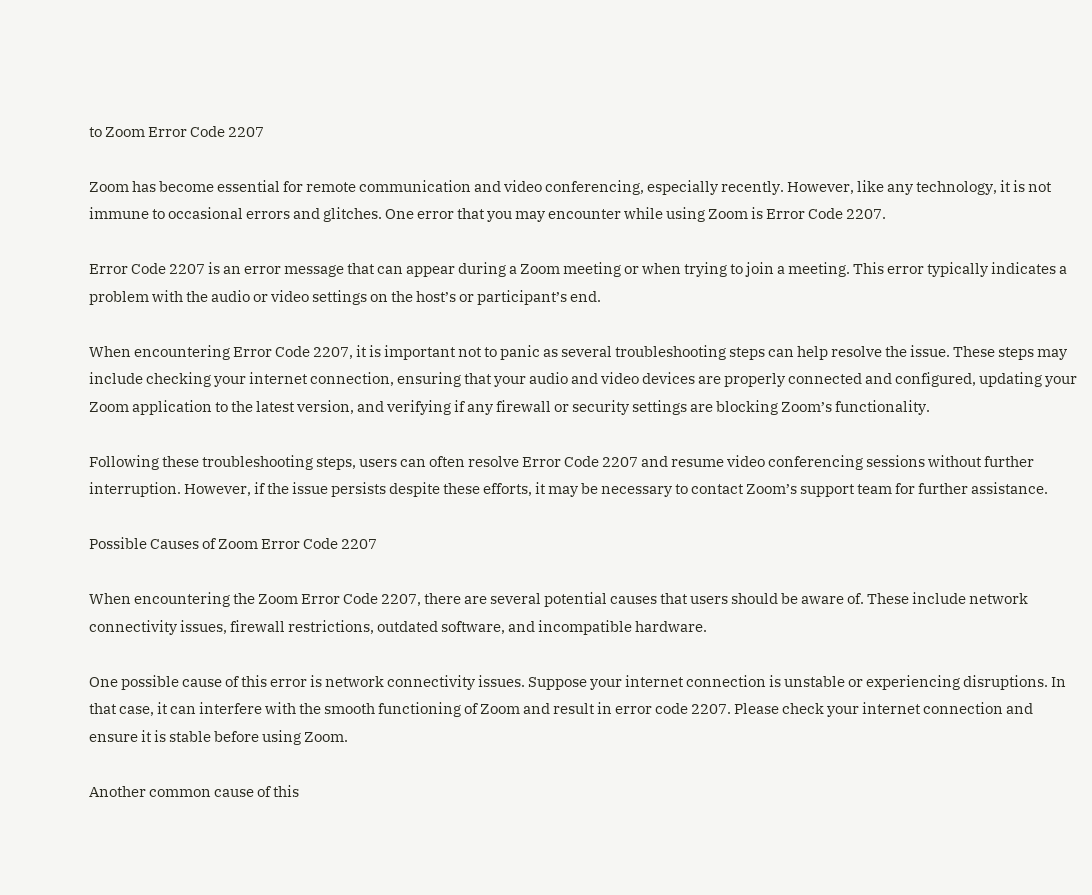to Zoom Error Code 2207

Zoom has become essential for remote communication and video conferencing, especially recently. However, like any technology, it is not immune to occasional errors and glitches. One error that you may encounter while using Zoom is Error Code 2207.

Error Code 2207 is an error message that can appear during a Zoom meeting or when trying to join a meeting. This error typically indicates a problem with the audio or video settings on the host’s or participant’s end.

When encountering Error Code 2207, it is important not to panic as several troubleshooting steps can help resolve the issue. These steps may include checking your internet connection, ensuring that your audio and video devices are properly connected and configured, updating your Zoom application to the latest version, and verifying if any firewall or security settings are blocking Zoom’s functionality.

Following these troubleshooting steps, users can often resolve Error Code 2207 and resume video conferencing sessions without further interruption. However, if the issue persists despite these efforts, it may be necessary to contact Zoom’s support team for further assistance.

Possible Causes of Zoom Error Code 2207

When encountering the Zoom Error Code 2207, there are several potential causes that users should be aware of. These include network connectivity issues, firewall restrictions, outdated software, and incompatible hardware.

One possible cause of this error is network connectivity issues. Suppose your internet connection is unstable or experiencing disruptions. In that case, it can interfere with the smooth functioning of Zoom and result in error code 2207. Please check your internet connection and ensure it is stable before using Zoom.

Another common cause of this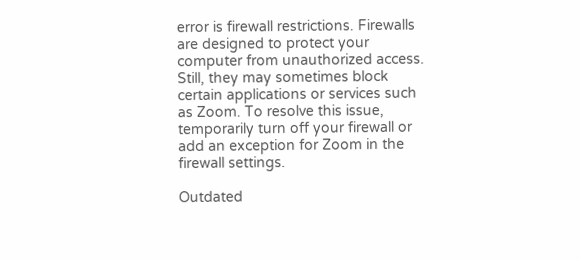error is firewall restrictions. Firewalls are designed to protect your computer from unauthorized access. Still, they may sometimes block certain applications or services such as Zoom. To resolve this issue, temporarily turn off your firewall or add an exception for Zoom in the firewall settings.

Outdated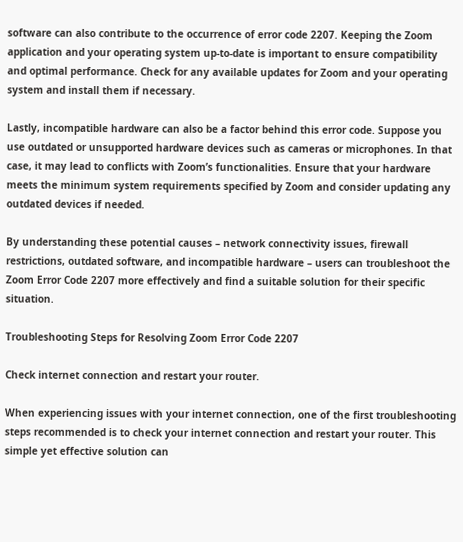software can also contribute to the occurrence of error code 2207. Keeping the Zoom application and your operating system up-to-date is important to ensure compatibility and optimal performance. Check for any available updates for Zoom and your operating system and install them if necessary.

Lastly, incompatible hardware can also be a factor behind this error code. Suppose you use outdated or unsupported hardware devices such as cameras or microphones. In that case, it may lead to conflicts with Zoom’s functionalities. Ensure that your hardware meets the minimum system requirements specified by Zoom and consider updating any outdated devices if needed.

By understanding these potential causes – network connectivity issues, firewall restrictions, outdated software, and incompatible hardware – users can troubleshoot the Zoom Error Code 2207 more effectively and find a suitable solution for their specific situation.

Troubleshooting Steps for Resolving Zoom Error Code 2207

Check internet connection and restart your router.

When experiencing issues with your internet connection, one of the first troubleshooting steps recommended is to check your internet connection and restart your router. This simple yet effective solution can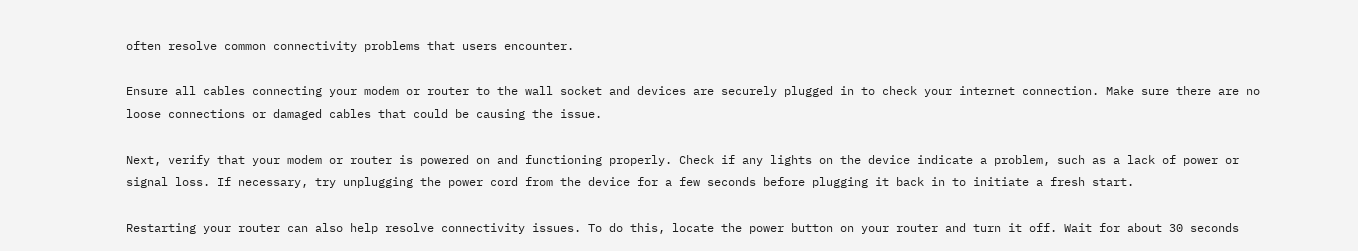often resolve common connectivity problems that users encounter.

Ensure all cables connecting your modem or router to the wall socket and devices are securely plugged in to check your internet connection. Make sure there are no loose connections or damaged cables that could be causing the issue.

Next, verify that your modem or router is powered on and functioning properly. Check if any lights on the device indicate a problem, such as a lack of power or signal loss. If necessary, try unplugging the power cord from the device for a few seconds before plugging it back in to initiate a fresh start.

Restarting your router can also help resolve connectivity issues. To do this, locate the power button on your router and turn it off. Wait for about 30 seconds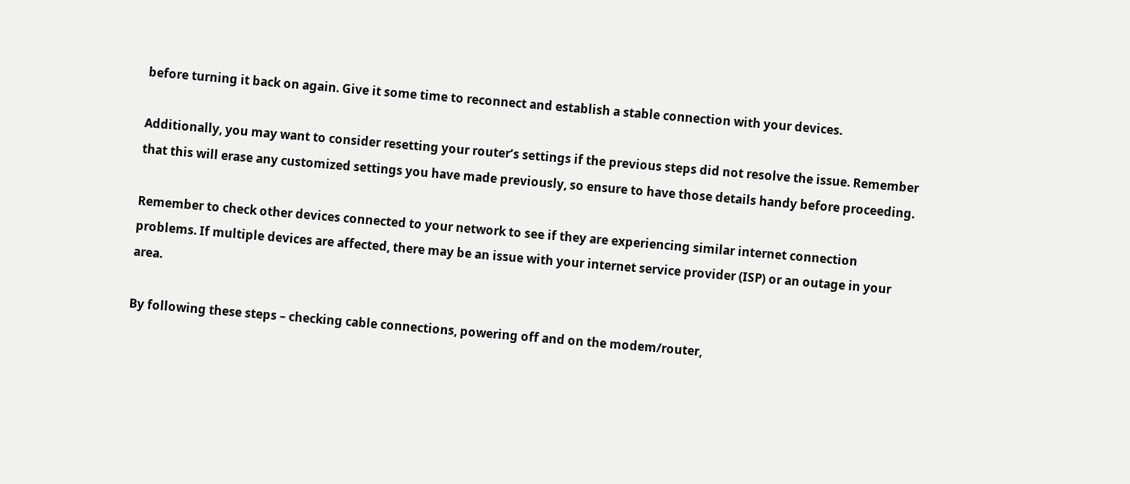before turning it back on again. Give it some time to reconnect and establish a stable connection with your devices.

Additionally, you may want to consider resetting your router’s settings if the previous steps did not resolve the issue. Remember that this will erase any customized settings you have made previously, so ensure to have those details handy before proceeding.

Remember to check other devices connected to your network to see if they are experiencing similar internet connection problems. If multiple devices are affected, there may be an issue with your internet service provider (ISP) or an outage in your area.

By following these steps – checking cable connections, powering off and on the modem/router,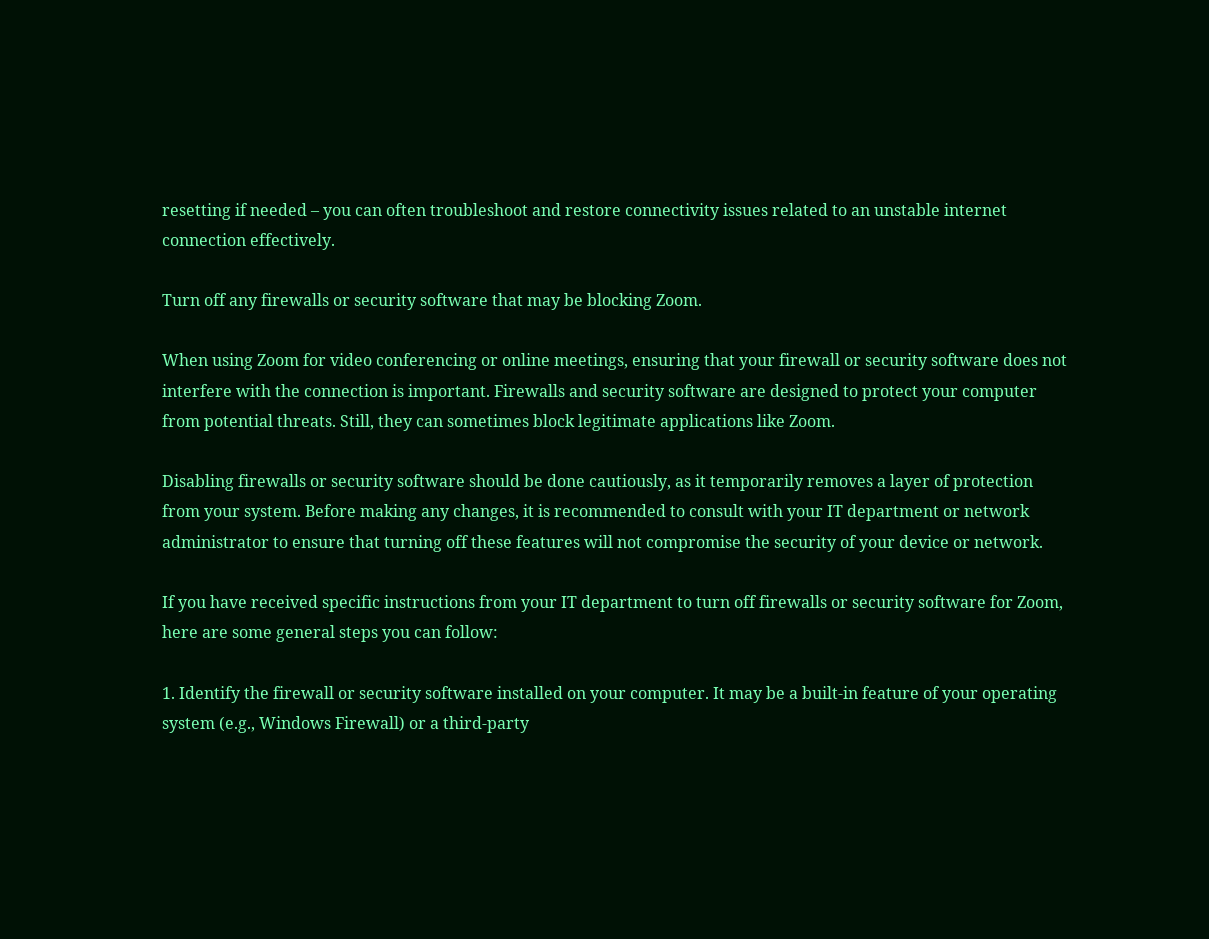resetting if needed – you can often troubleshoot and restore connectivity issues related to an unstable internet connection effectively.

Turn off any firewalls or security software that may be blocking Zoom.

When using Zoom for video conferencing or online meetings, ensuring that your firewall or security software does not interfere with the connection is important. Firewalls and security software are designed to protect your computer from potential threats. Still, they can sometimes block legitimate applications like Zoom.

Disabling firewalls or security software should be done cautiously, as it temporarily removes a layer of protection from your system. Before making any changes, it is recommended to consult with your IT department or network administrator to ensure that turning off these features will not compromise the security of your device or network.

If you have received specific instructions from your IT department to turn off firewalls or security software for Zoom, here are some general steps you can follow:

1. Identify the firewall or security software installed on your computer. It may be a built-in feature of your operating system (e.g., Windows Firewall) or a third-party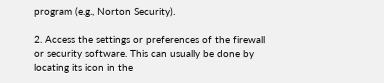program (e.g., Norton Security).

2. Access the settings or preferences of the firewall or security software. This can usually be done by locating its icon in the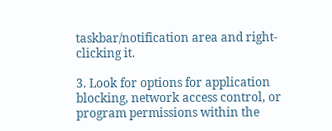taskbar/notification area and right-clicking it.

3. Look for options for application blocking, network access control, or program permissions within the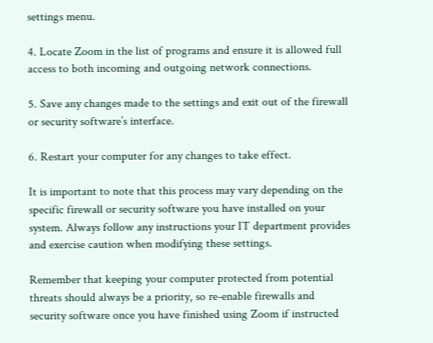settings menu.

4. Locate Zoom in the list of programs and ensure it is allowed full access to both incoming and outgoing network connections.

5. Save any changes made to the settings and exit out of the firewall or security software’s interface.

6. Restart your computer for any changes to take effect.

It is important to note that this process may vary depending on the specific firewall or security software you have installed on your system. Always follow any instructions your IT department provides and exercise caution when modifying these settings.

Remember that keeping your computer protected from potential threats should always be a priority, so re-enable firewalls and security software once you have finished using Zoom if instructed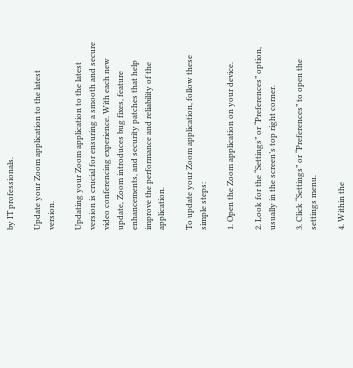by IT professionals.

Update your Zoom application to the latest version.

Updating your Zoom application to the latest version is crucial for ensuring a smooth and secure video conferencing experience. With each new update, Zoom introduces bug fixes, feature enhancements, and security patches that help improve the performance and reliability of the application.

To update your Zoom application, follow these simple steps:

1. Open the Zoom application on your device.

2. Look for the “Settings” or “Preferences” option, usually in the screen’s top right corner.

3. Click “Settings” or “Preferences” to open the settings menu.

4. Within the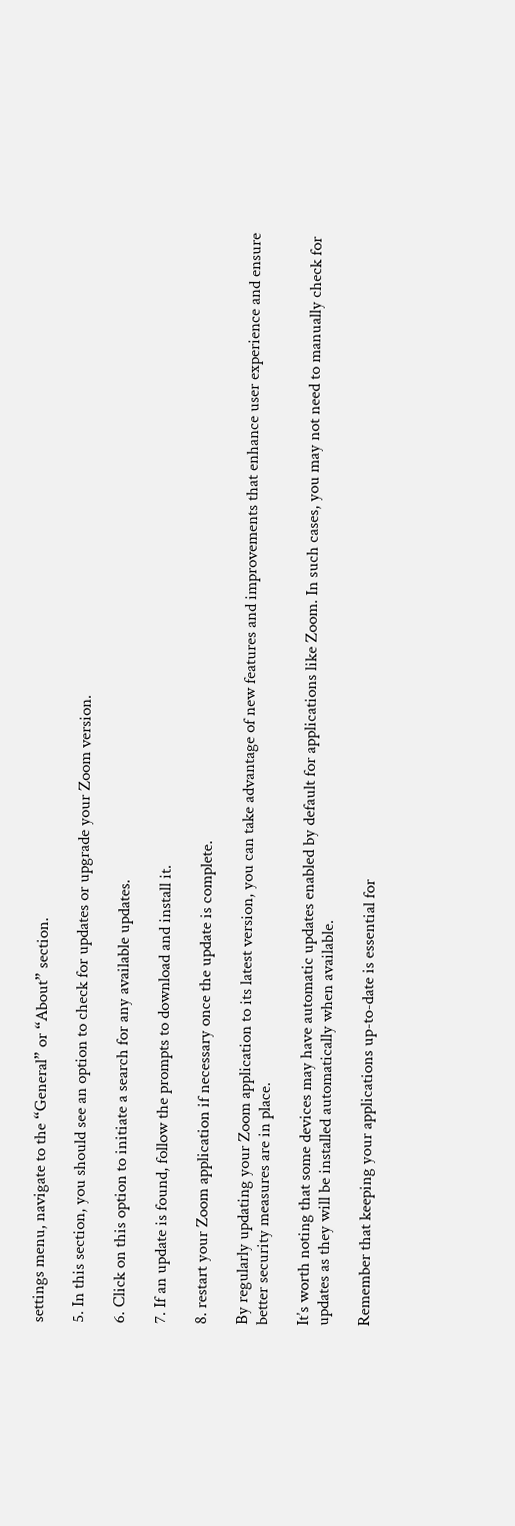settings menu, navigate to the “General” or “About” section.

5. In this section, you should see an option to check for updates or upgrade your Zoom version.

6. Click on this option to initiate a search for any available updates.

7. If an update is found, follow the prompts to download and install it.

8. restart your Zoom application if necessary once the update is complete.

By regularly updating your Zoom application to its latest version, you can take advantage of new features and improvements that enhance user experience and ensure better security measures are in place.

It’s worth noting that some devices may have automatic updates enabled by default for applications like Zoom. In such cases, you may not need to manually check for updates as they will be installed automatically when available.

Remember that keeping your applications up-to-date is essential for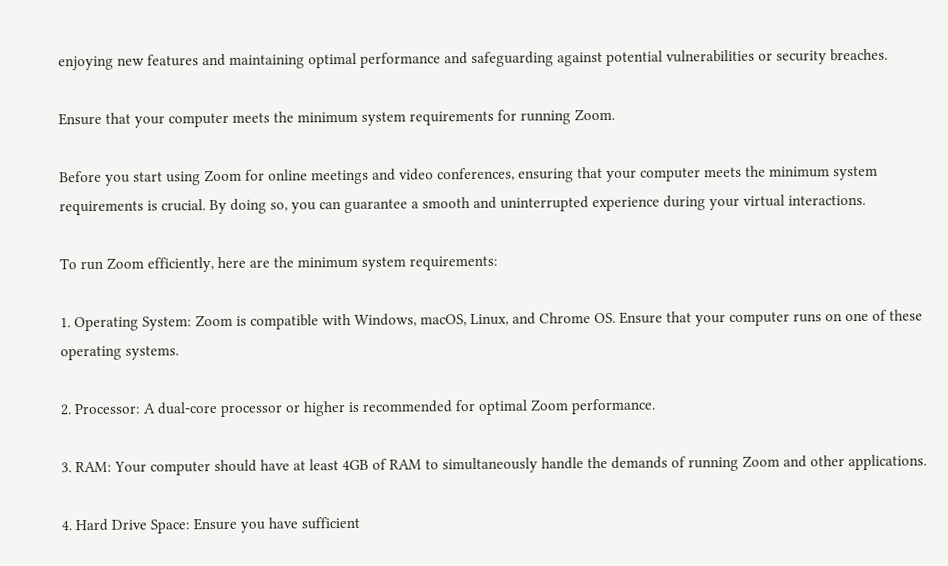enjoying new features and maintaining optimal performance and safeguarding against potential vulnerabilities or security breaches.

Ensure that your computer meets the minimum system requirements for running Zoom.

Before you start using Zoom for online meetings and video conferences, ensuring that your computer meets the minimum system requirements is crucial. By doing so, you can guarantee a smooth and uninterrupted experience during your virtual interactions.

To run Zoom efficiently, here are the minimum system requirements:

1. Operating System: Zoom is compatible with Windows, macOS, Linux, and Chrome OS. Ensure that your computer runs on one of these operating systems.

2. Processor: A dual-core processor or higher is recommended for optimal Zoom performance.

3. RAM: Your computer should have at least 4GB of RAM to simultaneously handle the demands of running Zoom and other applications.

4. Hard Drive Space: Ensure you have sufficient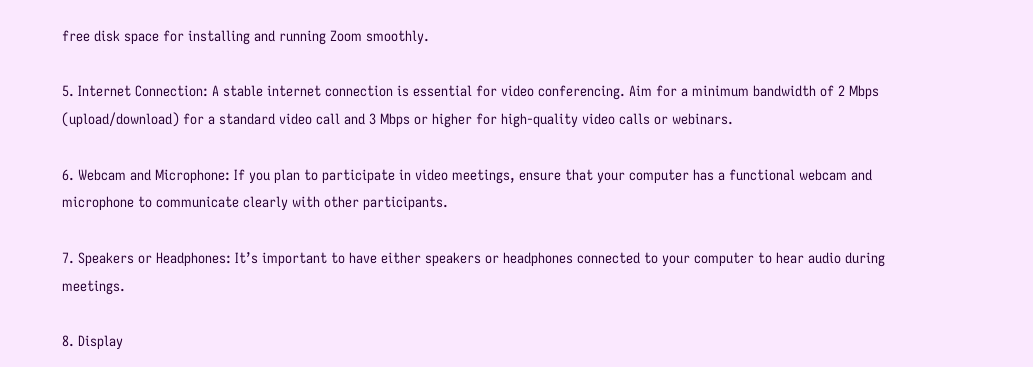free disk space for installing and running Zoom smoothly.

5. Internet Connection: A stable internet connection is essential for video conferencing. Aim for a minimum bandwidth of 2 Mbps (upload/download) for a standard video call and 3 Mbps or higher for high-quality video calls or webinars.

6. Webcam and Microphone: If you plan to participate in video meetings, ensure that your computer has a functional webcam and microphone to communicate clearly with other participants.

7. Speakers or Headphones: It’s important to have either speakers or headphones connected to your computer to hear audio during meetings.

8. Display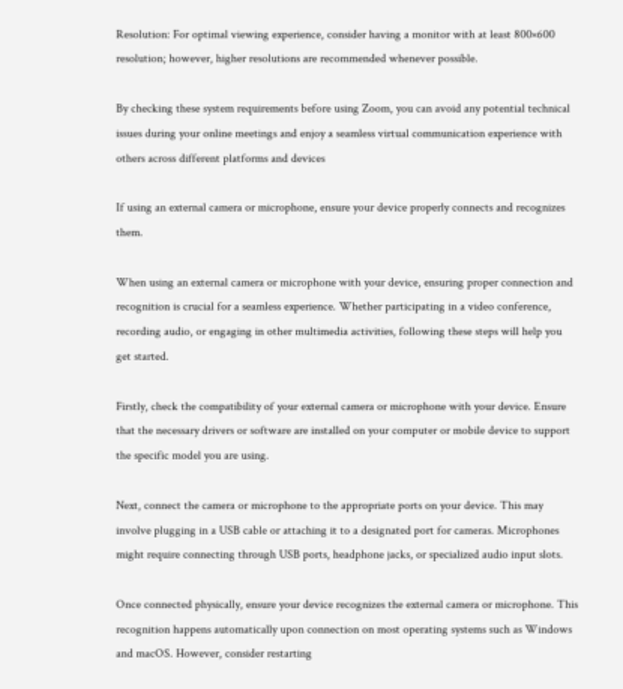Resolution: For optimal viewing experience, consider having a monitor with at least 800×600 resolution; however, higher resolutions are recommended whenever possible.

By checking these system requirements before using Zoom, you can avoid any potential technical issues during your online meetings and enjoy a seamless virtual communication experience with others across different platforms and devices

If using an external camera or microphone, ensure your device properly connects and recognizes them.

When using an external camera or microphone with your device, ensuring proper connection and recognition is crucial for a seamless experience. Whether participating in a video conference, recording audio, or engaging in other multimedia activities, following these steps will help you get started.

Firstly, check the compatibility of your external camera or microphone with your device. Ensure that the necessary drivers or software are installed on your computer or mobile device to support the specific model you are using.

Next, connect the camera or microphone to the appropriate ports on your device. This may involve plugging in a USB cable or attaching it to a designated port for cameras. Microphones might require connecting through USB ports, headphone jacks, or specialized audio input slots.

Once connected physically, ensure your device recognizes the external camera or microphone. This recognition happens automatically upon connection on most operating systems such as Windows and macOS. However, consider restarting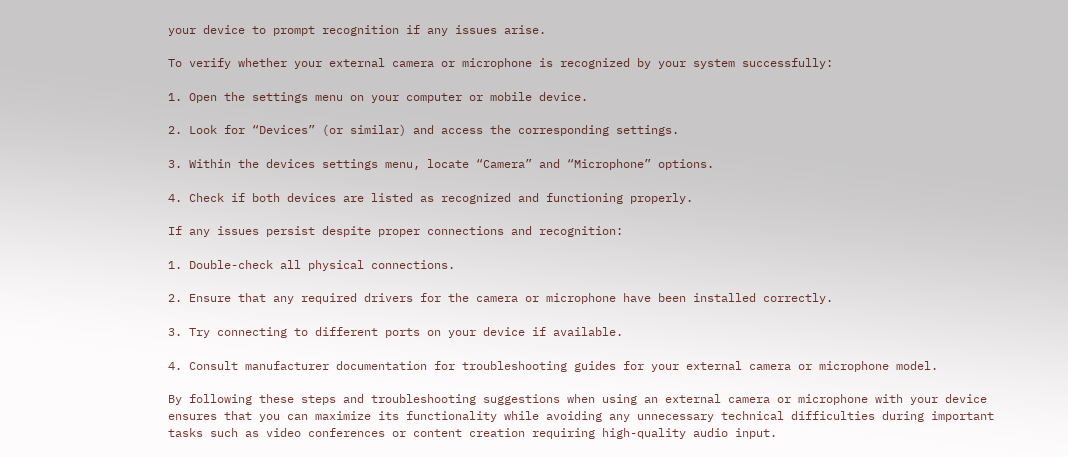your device to prompt recognition if any issues arise.

To verify whether your external camera or microphone is recognized by your system successfully:

1. Open the settings menu on your computer or mobile device.

2. Look for “Devices” (or similar) and access the corresponding settings.

3. Within the devices settings menu, locate “Camera” and “Microphone” options.

4. Check if both devices are listed as recognized and functioning properly.

If any issues persist despite proper connections and recognition:

1. Double-check all physical connections.

2. Ensure that any required drivers for the camera or microphone have been installed correctly.

3. Try connecting to different ports on your device if available.

4. Consult manufacturer documentation for troubleshooting guides for your external camera or microphone model.

By following these steps and troubleshooting suggestions when using an external camera or microphone with your device ensures that you can maximize its functionality while avoiding any unnecessary technical difficulties during important tasks such as video conferences or content creation requiring high-quality audio input.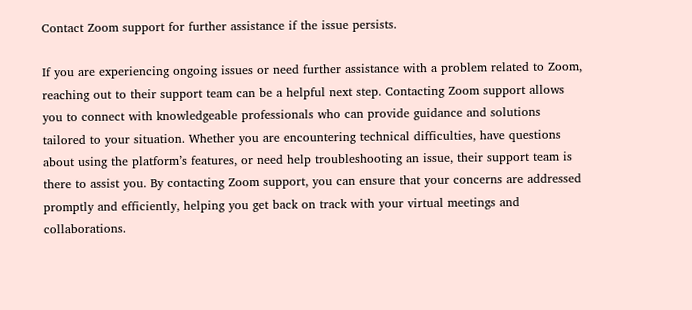Contact Zoom support for further assistance if the issue persists.

If you are experiencing ongoing issues or need further assistance with a problem related to Zoom, reaching out to their support team can be a helpful next step. Contacting Zoom support allows you to connect with knowledgeable professionals who can provide guidance and solutions tailored to your situation. Whether you are encountering technical difficulties, have questions about using the platform’s features, or need help troubleshooting an issue, their support team is there to assist you. By contacting Zoom support, you can ensure that your concerns are addressed promptly and efficiently, helping you get back on track with your virtual meetings and collaborations.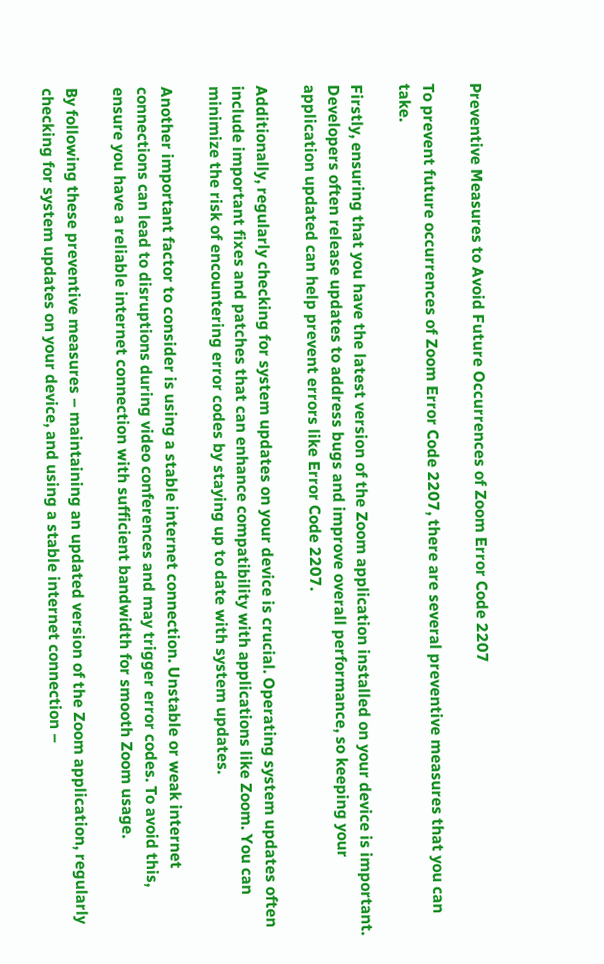Preventive Measures to Avoid Future Occurrences of Zoom Error Code 2207

To prevent future occurrences of Zoom Error Code 2207, there are several preventive measures that you can take.

Firstly, ensuring that you have the latest version of the Zoom application installed on your device is important. Developers often release updates to address bugs and improve overall performance, so keeping your application updated can help prevent errors like Error Code 2207.

Additionally, regularly checking for system updates on your device is crucial. Operating system updates often include important fixes and patches that can enhance compatibility with applications like Zoom. You can minimize the risk of encountering error codes by staying up to date with system updates.

Another important factor to consider is using a stable internet connection. Unstable or weak internet connections can lead to disruptions during video conferences and may trigger error codes. To avoid this, ensure you have a reliable internet connection with sufficient bandwidth for smooth Zoom usage.

By following these preventive measures – maintaining an updated version of the Zoom application, regularly checking for system updates on your device, and using a stable internet connection –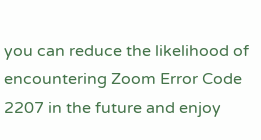you can reduce the likelihood of encountering Zoom Error Code 2207 in the future and enjoy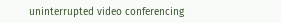uninterrupted video conferencing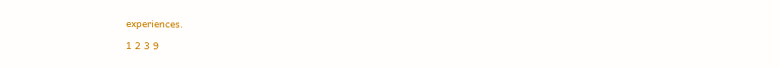experiences.

1 2 3 9